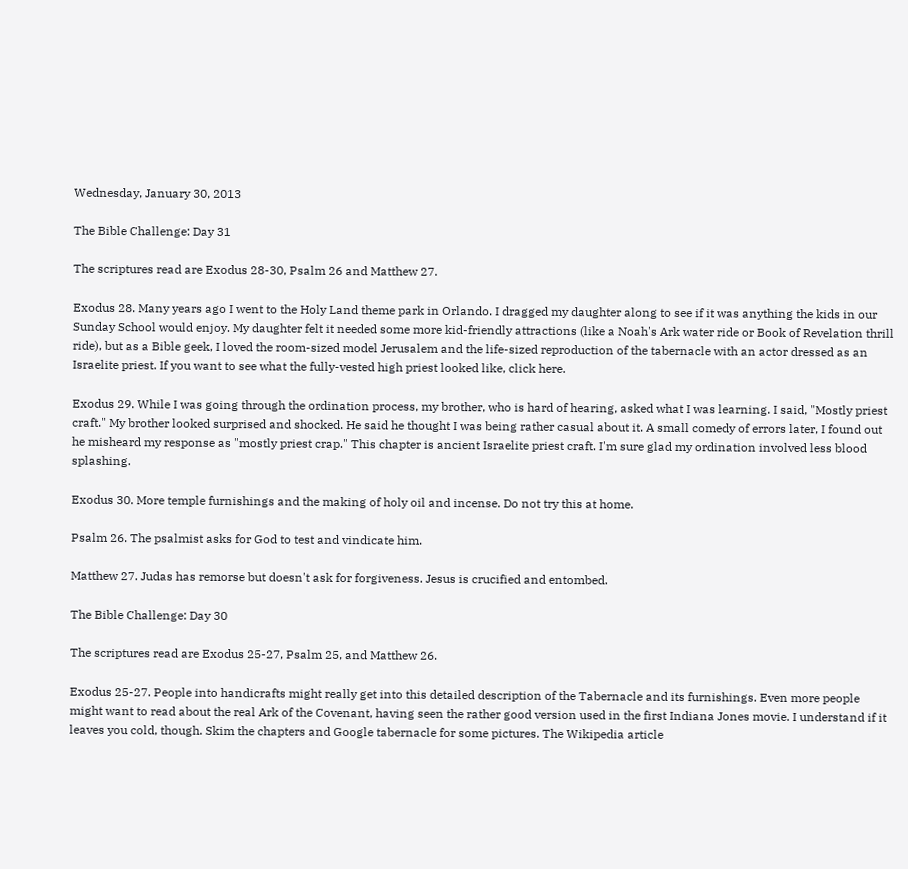Wednesday, January 30, 2013

The Bible Challenge: Day 31

The scriptures read are Exodus 28-30, Psalm 26 and Matthew 27.

Exodus 28. Many years ago I went to the Holy Land theme park in Orlando. I dragged my daughter along to see if it was anything the kids in our Sunday School would enjoy. My daughter felt it needed some more kid-friendly attractions (like a Noah's Ark water ride or Book of Revelation thrill ride), but as a Bible geek, I loved the room-sized model Jerusalem and the life-sized reproduction of the tabernacle with an actor dressed as an Israelite priest. If you want to see what the fully-vested high priest looked like, click here.

Exodus 29. While I was going through the ordination process, my brother, who is hard of hearing, asked what I was learning. I said, "Mostly priest craft." My brother looked surprised and shocked. He said he thought I was being rather casual about it. A small comedy of errors later, I found out he misheard my response as "mostly priest crap." This chapter is ancient Israelite priest craft. I'm sure glad my ordination involved less blood splashing.

Exodus 30. More temple furnishings and the making of holy oil and incense. Do not try this at home.

Psalm 26. The psalmist asks for God to test and vindicate him.

Matthew 27. Judas has remorse but doesn't ask for forgiveness. Jesus is crucified and entombed.

The Bible Challenge: Day 30

The scriptures read are Exodus 25-27, Psalm 25, and Matthew 26.

Exodus 25-27. People into handicrafts might really get into this detailed description of the Tabernacle and its furnishings. Even more people might want to read about the real Ark of the Covenant, having seen the rather good version used in the first Indiana Jones movie. I understand if it leaves you cold, though. Skim the chapters and Google tabernacle for some pictures. The Wikipedia article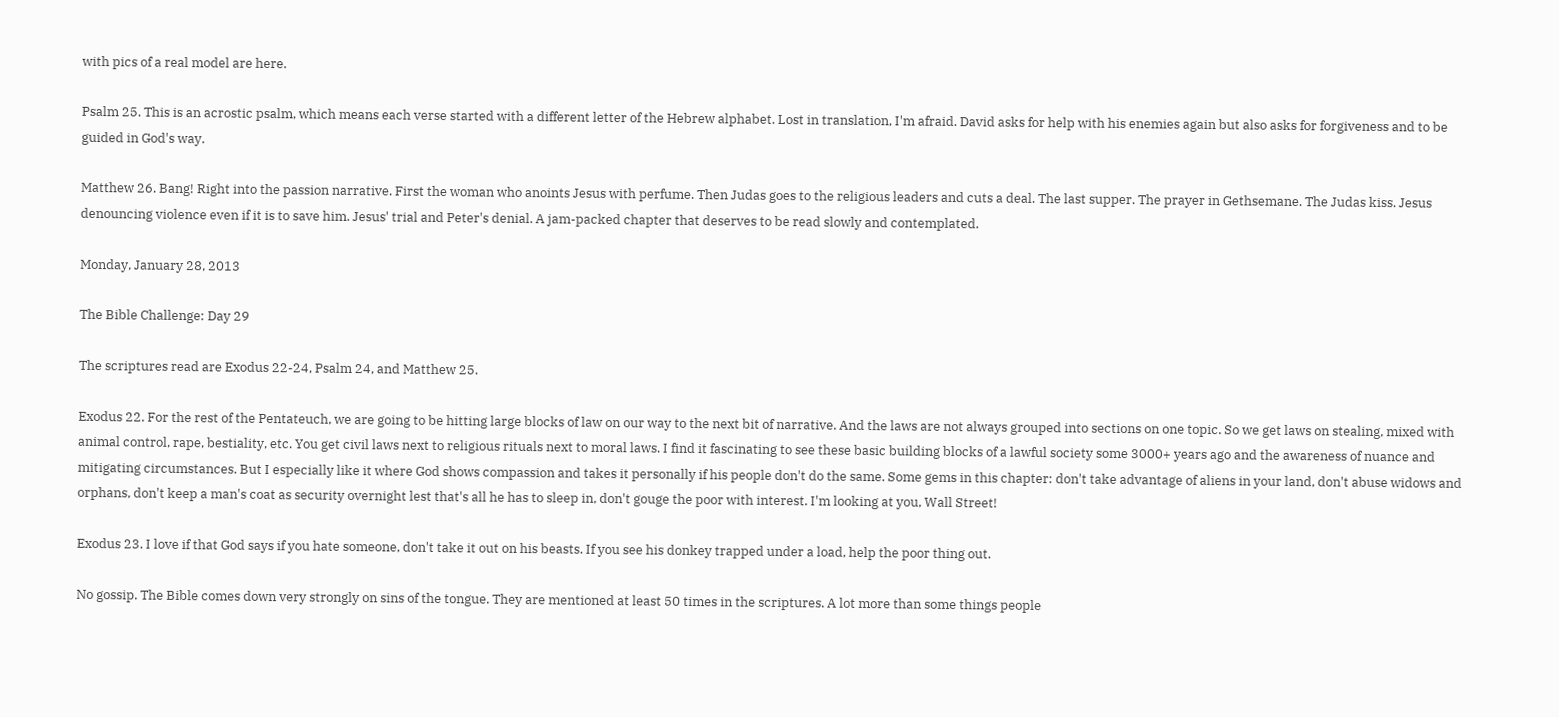with pics of a real model are here.

Psalm 25. This is an acrostic psalm, which means each verse started with a different letter of the Hebrew alphabet. Lost in translation, I'm afraid. David asks for help with his enemies again but also asks for forgiveness and to be guided in God's way.

Matthew 26. Bang! Right into the passion narrative. First the woman who anoints Jesus with perfume. Then Judas goes to the religious leaders and cuts a deal. The last supper. The prayer in Gethsemane. The Judas kiss. Jesus denouncing violence even if it is to save him. Jesus' trial and Peter's denial. A jam-packed chapter that deserves to be read slowly and contemplated.

Monday, January 28, 2013

The Bible Challenge: Day 29

The scriptures read are Exodus 22-24, Psalm 24, and Matthew 25.

Exodus 22. For the rest of the Pentateuch, we are going to be hitting large blocks of law on our way to the next bit of narrative. And the laws are not always grouped into sections on one topic. So we get laws on stealing, mixed with animal control, rape, bestiality, etc. You get civil laws next to religious rituals next to moral laws. I find it fascinating to see these basic building blocks of a lawful society some 3000+ years ago and the awareness of nuance and mitigating circumstances. But I especially like it where God shows compassion and takes it personally if his people don't do the same. Some gems in this chapter: don't take advantage of aliens in your land, don't abuse widows and orphans, don't keep a man's coat as security overnight lest that's all he has to sleep in, don't gouge the poor with interest. I'm looking at you, Wall Street!

Exodus 23. I love if that God says if you hate someone, don't take it out on his beasts. If you see his donkey trapped under a load, help the poor thing out.

No gossip. The Bible comes down very strongly on sins of the tongue. They are mentioned at least 50 times in the scriptures. A lot more than some things people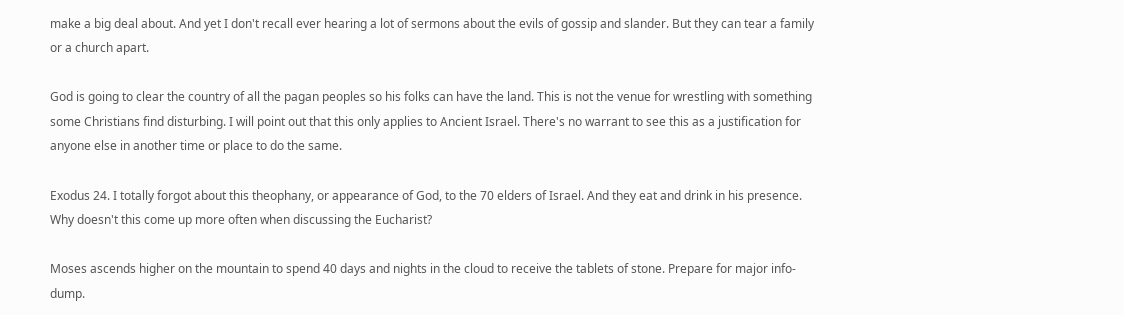make a big deal about. And yet I don't recall ever hearing a lot of sermons about the evils of gossip and slander. But they can tear a family or a church apart.

God is going to clear the country of all the pagan peoples so his folks can have the land. This is not the venue for wrestling with something some Christians find disturbing. I will point out that this only applies to Ancient Israel. There's no warrant to see this as a justification for anyone else in another time or place to do the same.

Exodus 24. I totally forgot about this theophany, or appearance of God, to the 70 elders of Israel. And they eat and drink in his presence. Why doesn't this come up more often when discussing the Eucharist?

Moses ascends higher on the mountain to spend 40 days and nights in the cloud to receive the tablets of stone. Prepare for major info-dump.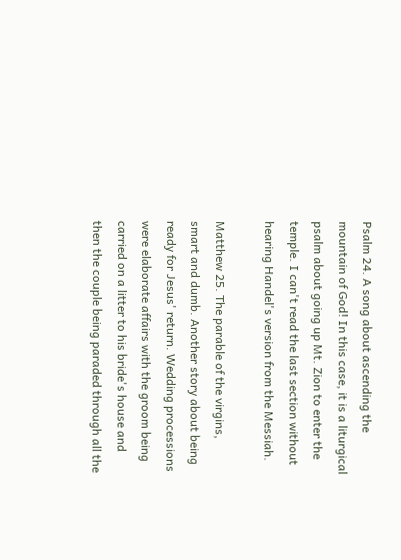Psalm 24. A song about ascending the mountain of God! In this case, it is a liturgical psalm about going up Mt. Zion to enter the temple. I can't read the last section without hearing Handel's version from the Messiah.

Matthew 25. The parable of the virgins, smart and dumb. Another story about being ready for Jesus' return. Wedding processions were elaborate affairs with the groom being carried on a litter to his bride's house and then the couple being paraded through all the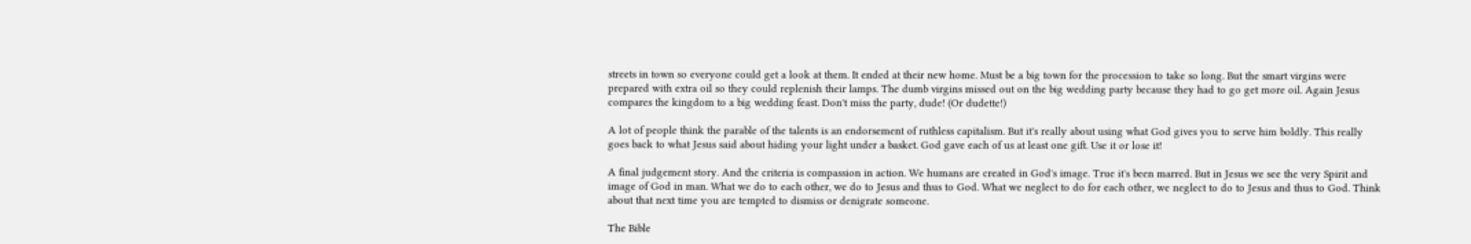streets in town so everyone could get a look at them. It ended at their new home. Must be a big town for the procession to take so long. But the smart virgins were prepared with extra oil so they could replenish their lamps. The dumb virgins missed out on the big wedding party because they had to go get more oil. Again Jesus compares the kingdom to a big wedding feast. Don't miss the party, dude! (Or dudette!)

A lot of people think the parable of the talents is an endorsement of ruthless capitalism. But it's really about using what God gives you to serve him boldly. This really goes back to what Jesus said about hiding your light under a basket. God gave each of us at least one gift. Use it or lose it!

A final judgement story. And the criteria is compassion in action. We humans are created in God's image. True it's been marred. But in Jesus we see the very Spirit and image of God in man. What we do to each other, we do to Jesus and thus to God. What we neglect to do for each other, we neglect to do to Jesus and thus to God. Think about that next time you are tempted to dismiss or denigrate someone.

The Bible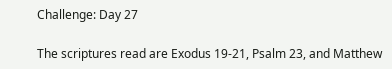Challenge: Day 27

The scriptures read are Exodus 19-21, Psalm 23, and Matthew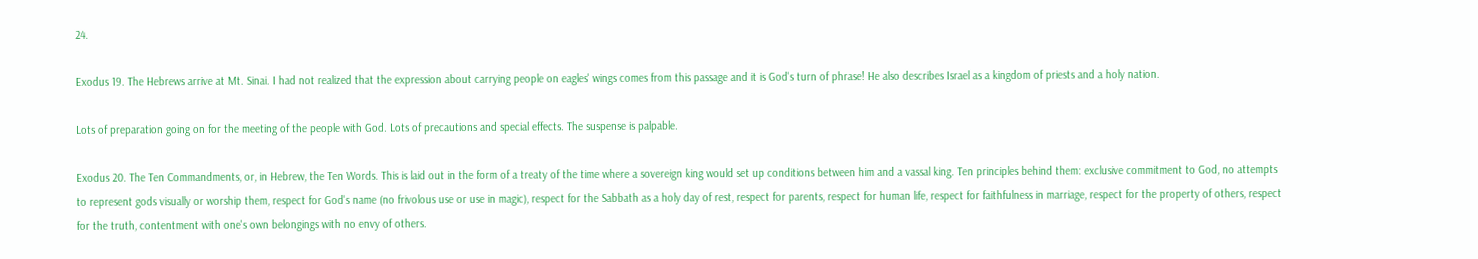24.

Exodus 19. The Hebrews arrive at Mt. Sinai. I had not realized that the expression about carrying people on eagles' wings comes from this passage and it is God's turn of phrase! He also describes Israel as a kingdom of priests and a holy nation.

Lots of preparation going on for the meeting of the people with God. Lots of precautions and special effects. The suspense is palpable.

Exodus 20. The Ten Commandments, or, in Hebrew, the Ten Words. This is laid out in the form of a treaty of the time where a sovereign king would set up conditions between him and a vassal king. Ten principles behind them: exclusive commitment to God, no attempts to represent gods visually or worship them, respect for God's name (no frivolous use or use in magic), respect for the Sabbath as a holy day of rest, respect for parents, respect for human life, respect for faithfulness in marriage, respect for the property of others, respect for the truth, contentment with one's own belongings with no envy of others.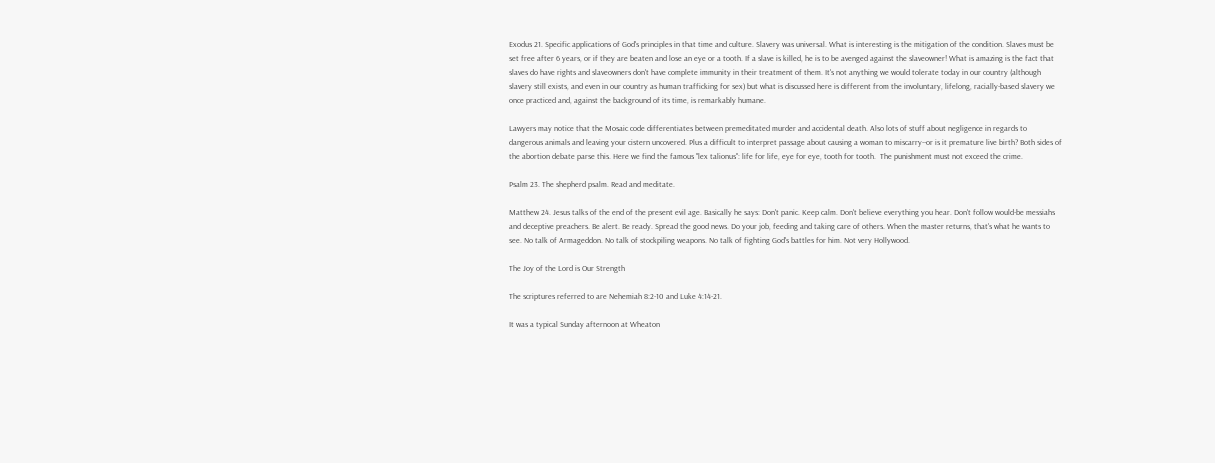Exodus 21. Specific applications of God's principles in that time and culture. Slavery was universal. What is interesting is the mitigation of the condition. Slaves must be set free after 6 years, or if they are beaten and lose an eye or a tooth. If a slave is killed, he is to be avenged against the slaveowner! What is amazing is the fact that slaves do have rights and slaveowners don't have complete immunity in their treatment of them. It's not anything we would tolerate today in our country (although slavery still exists, and even in our country as human trafficking for sex) but what is discussed here is different from the involuntary, lifelong, racially-based slavery we once practiced and, against the background of its time, is remarkably humane.

Lawyers may notice that the Mosaic code differentiates between premeditated murder and accidental death. Also lots of stuff about negligence in regards to dangerous animals and leaving your cistern uncovered. Plus a difficult to interpret passage about causing a woman to miscarry--or is it premature live birth? Both sides of the abortion debate parse this. Here we find the famous "lex talionus": life for life, eye for eye, tooth for tooth.  The punishment must not exceed the crime.

Psalm 23. The shepherd psalm. Read and meditate.

Matthew 24. Jesus talks of the end of the present evil age. Basically he says: Don't panic. Keep calm. Don't believe everything you hear. Don't follow would-be messiahs and deceptive preachers. Be alert. Be ready. Spread the good news. Do your job, feeding and taking care of others. When the master returns, that's what he wants to see. No talk of Armageddon. No talk of stockpiling weapons. No talk of fighting God's battles for him. Not very Hollywood.

The Joy of the Lord is Our Strength

The scriptures referred to are Nehemiah 8:2-10 and Luke 4:14-21.

It was a typical Sunday afternoon at Wheaton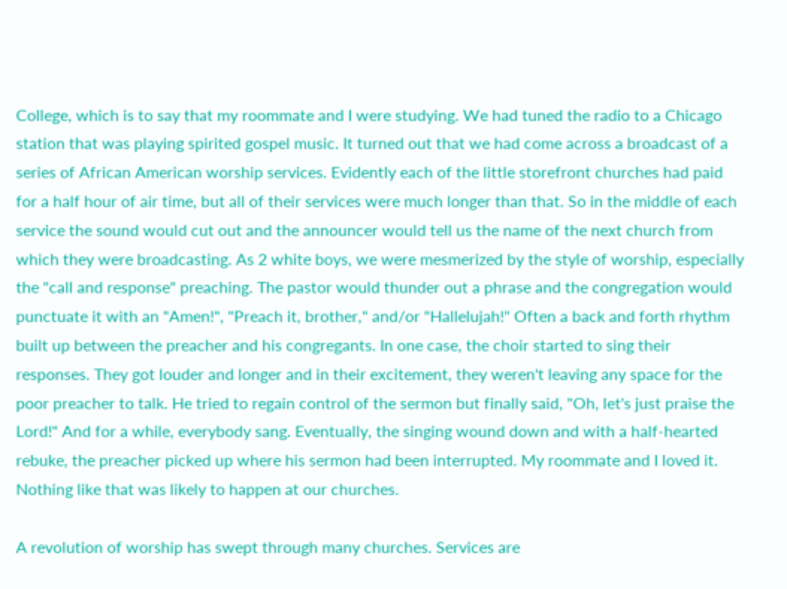College, which is to say that my roommate and I were studying. We had tuned the radio to a Chicago station that was playing spirited gospel music. It turned out that we had come across a broadcast of a series of African American worship services. Evidently each of the little storefront churches had paid for a half hour of air time, but all of their services were much longer than that. So in the middle of each service the sound would cut out and the announcer would tell us the name of the next church from which they were broadcasting. As 2 white boys, we were mesmerized by the style of worship, especially the "call and response" preaching. The pastor would thunder out a phrase and the congregation would punctuate it with an "Amen!", "Preach it, brother," and/or "Hallelujah!" Often a back and forth rhythm built up between the preacher and his congregants. In one case, the choir started to sing their responses. They got louder and longer and in their excitement, they weren't leaving any space for the poor preacher to talk. He tried to regain control of the sermon but finally said, "Oh, let's just praise the Lord!" And for a while, everybody sang. Eventually, the singing wound down and with a half-hearted rebuke, the preacher picked up where his sermon had been interrupted. My roommate and I loved it. Nothing like that was likely to happen at our churches.

A revolution of worship has swept through many churches. Services are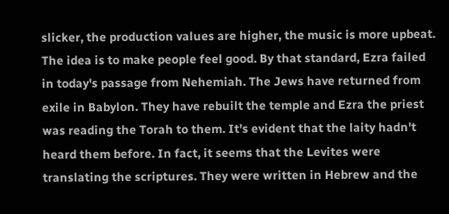slicker, the production values are higher, the music is more upbeat. The idea is to make people feel good. By that standard, Ezra failed in today's passage from Nehemiah. The Jews have returned from exile in Babylon. They have rebuilt the temple and Ezra the priest was reading the Torah to them. It's evident that the laity hadn't heard them before. In fact, it seems that the Levites were translating the scriptures. They were written in Hebrew and the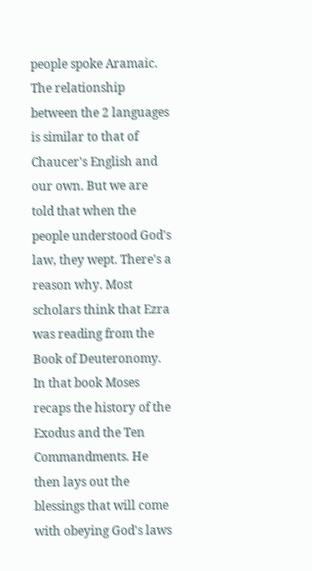people spoke Aramaic. The relationship between the 2 languages is similar to that of Chaucer's English and our own. But we are told that when the people understood God's law, they wept. There's a reason why. Most scholars think that Ezra was reading from the Book of Deuteronomy. In that book Moses recaps the history of the Exodus and the Ten Commandments. He then lays out the blessings that will come with obeying God's laws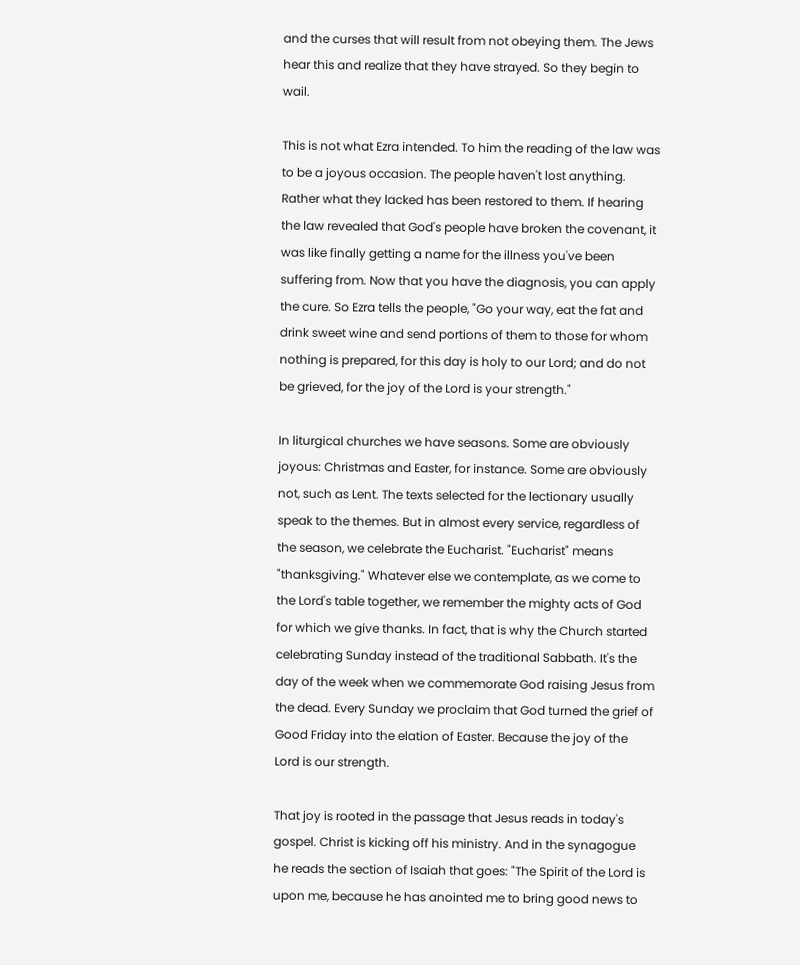and the curses that will result from not obeying them. The Jews hear this and realize that they have strayed. So they begin to wail.

This is not what Ezra intended. To him the reading of the law was to be a joyous occasion. The people haven't lost anything. Rather what they lacked has been restored to them. If hearing the law revealed that God's people have broken the covenant, it was like finally getting a name for the illness you've been suffering from. Now that you have the diagnosis, you can apply the cure. So Ezra tells the people, "Go your way, eat the fat and drink sweet wine and send portions of them to those for whom nothing is prepared, for this day is holy to our Lord; and do not be grieved, for the joy of the Lord is your strength."

In liturgical churches we have seasons. Some are obviously joyous: Christmas and Easter, for instance. Some are obviously not, such as Lent. The texts selected for the lectionary usually speak to the themes. But in almost every service, regardless of the season, we celebrate the Eucharist. "Eucharist" means "thanksgiving." Whatever else we contemplate, as we come to the Lord's table together, we remember the mighty acts of God for which we give thanks. In fact, that is why the Church started celebrating Sunday instead of the traditional Sabbath. It's the day of the week when we commemorate God raising Jesus from the dead. Every Sunday we proclaim that God turned the grief of Good Friday into the elation of Easter. Because the joy of the Lord is our strength.

That joy is rooted in the passage that Jesus reads in today's gospel. Christ is kicking off his ministry. And in the synagogue he reads the section of Isaiah that goes: "The Spirit of the Lord is upon me, because he has anointed me to bring good news to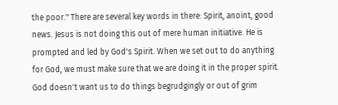the poor." There are several key words in there: Spirit, anoint, good news. Jesus is not doing this out of mere human initiative. He is prompted and led by God's Spirit. When we set out to do anything for God, we must make sure that we are doing it in the proper spirit. God doesn't want us to do things begrudgingly or out of grim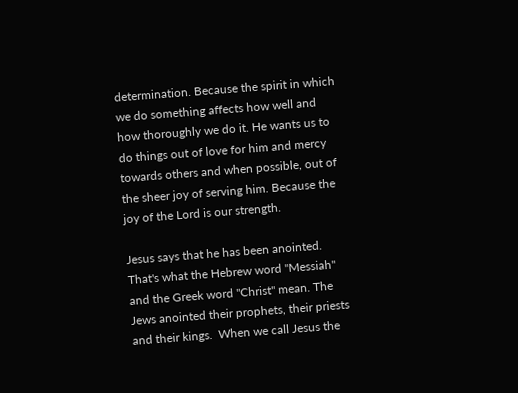determination. Because the spirit in which we do something affects how well and how thoroughly we do it. He wants us to do things out of love for him and mercy towards others and when possible, out of the sheer joy of serving him. Because the joy of the Lord is our strength.

Jesus says that he has been anointed. That's what the Hebrew word "Messiah" and the Greek word "Christ" mean. The Jews anointed their prophets, their priests and their kings.  When we call Jesus the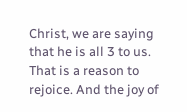Christ, we are saying that he is all 3 to us. That is a reason to rejoice. And the joy of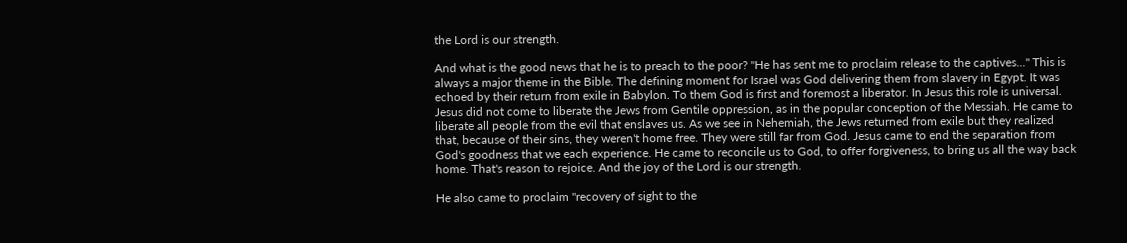the Lord is our strength.

And what is the good news that he is to preach to the poor? "He has sent me to proclaim release to the captives..." This is always a major theme in the Bible. The defining moment for Israel was God delivering them from slavery in Egypt. It was echoed by their return from exile in Babylon. To them God is first and foremost a liberator. In Jesus this role is universal. Jesus did not come to liberate the Jews from Gentile oppression, as in the popular conception of the Messiah. He came to liberate all people from the evil that enslaves us. As we see in Nehemiah, the Jews returned from exile but they realized that, because of their sins, they weren't home free. They were still far from God. Jesus came to end the separation from God's goodness that we each experience. He came to reconcile us to God, to offer forgiveness, to bring us all the way back home. That's reason to rejoice. And the joy of the Lord is our strength.

He also came to proclaim "recovery of sight to the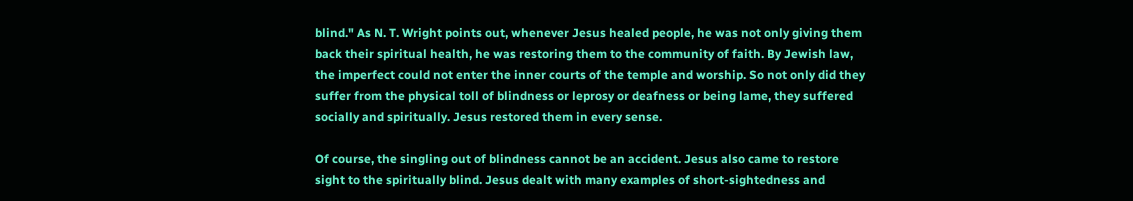blind." As N. T. Wright points out, whenever Jesus healed people, he was not only giving them back their spiritual health, he was restoring them to the community of faith. By Jewish law, the imperfect could not enter the inner courts of the temple and worship. So not only did they suffer from the physical toll of blindness or leprosy or deafness or being lame, they suffered socially and spiritually. Jesus restored them in every sense.

Of course, the singling out of blindness cannot be an accident. Jesus also came to restore sight to the spiritually blind. Jesus dealt with many examples of short-sightedness and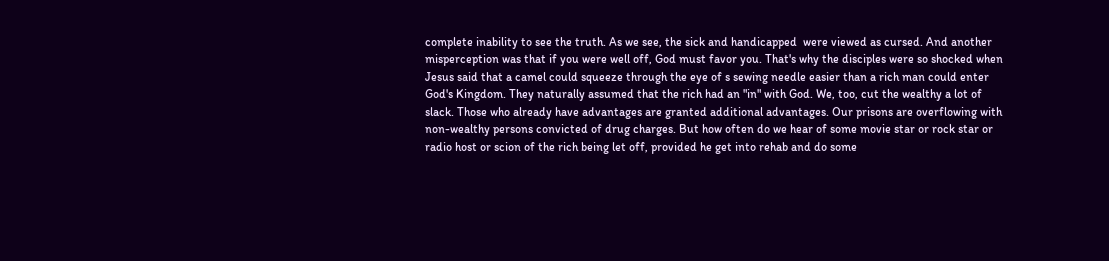complete inability to see the truth. As we see, the sick and handicapped  were viewed as cursed. And another misperception was that if you were well off, God must favor you. That's why the disciples were so shocked when Jesus said that a camel could squeeze through the eye of s sewing needle easier than a rich man could enter God's Kingdom. They naturally assumed that the rich had an "in" with God. We, too, cut the wealthy a lot of slack. Those who already have advantages are granted additional advantages. Our prisons are overflowing with non-wealthy persons convicted of drug charges. But how often do we hear of some movie star or rock star or radio host or scion of the rich being let off, provided he get into rehab and do some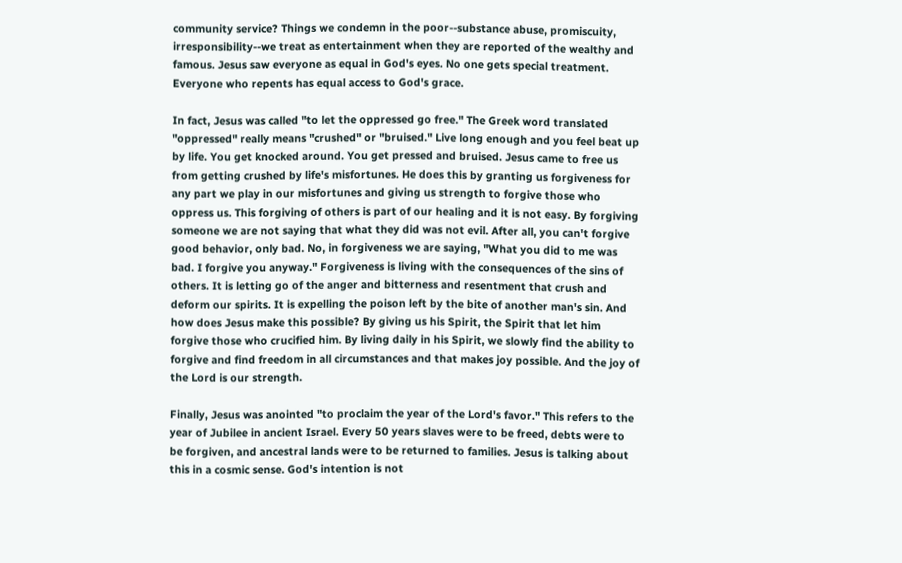community service? Things we condemn in the poor--substance abuse, promiscuity, irresponsibility--we treat as entertainment when they are reported of the wealthy and famous. Jesus saw everyone as equal in God's eyes. No one gets special treatment. Everyone who repents has equal access to God's grace.

In fact, Jesus was called "to let the oppressed go free." The Greek word translated "oppressed" really means "crushed" or "bruised." Live long enough and you feel beat up by life. You get knocked around. You get pressed and bruised. Jesus came to free us from getting crushed by life's misfortunes. He does this by granting us forgiveness for any part we play in our misfortunes and giving us strength to forgive those who oppress us. This forgiving of others is part of our healing and it is not easy. By forgiving someone we are not saying that what they did was not evil. After all, you can't forgive good behavior, only bad. No, in forgiveness we are saying, "What you did to me was bad. I forgive you anyway." Forgiveness is living with the consequences of the sins of others. It is letting go of the anger and bitterness and resentment that crush and deform our spirits. It is expelling the poison left by the bite of another man's sin. And how does Jesus make this possible? By giving us his Spirit, the Spirit that let him forgive those who crucified him. By living daily in his Spirit, we slowly find the ability to forgive and find freedom in all circumstances and that makes joy possible. And the joy of the Lord is our strength.

Finally, Jesus was anointed "to proclaim the year of the Lord's favor." This refers to the year of Jubilee in ancient Israel. Every 50 years slaves were to be freed, debts were to be forgiven, and ancestral lands were to be returned to families. Jesus is talking about this in a cosmic sense. God's intention is not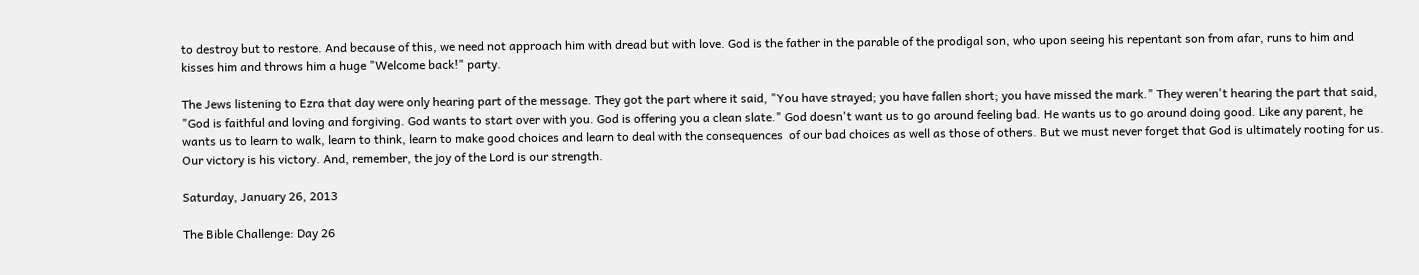to destroy but to restore. And because of this, we need not approach him with dread but with love. God is the father in the parable of the prodigal son, who upon seeing his repentant son from afar, runs to him and kisses him and throws him a huge "Welcome back!" party.

The Jews listening to Ezra that day were only hearing part of the message. They got the part where it said, "You have strayed; you have fallen short; you have missed the mark." They weren't hearing the part that said, "God is faithful and loving and forgiving. God wants to start over with you. God is offering you a clean slate." God doesn't want us to go around feeling bad. He wants us to go around doing good. Like any parent, he wants us to learn to walk, learn to think, learn to make good choices and learn to deal with the consequences  of our bad choices as well as those of others. But we must never forget that God is ultimately rooting for us. Our victory is his victory. And, remember, the joy of the Lord is our strength.

Saturday, January 26, 2013

The Bible Challenge: Day 26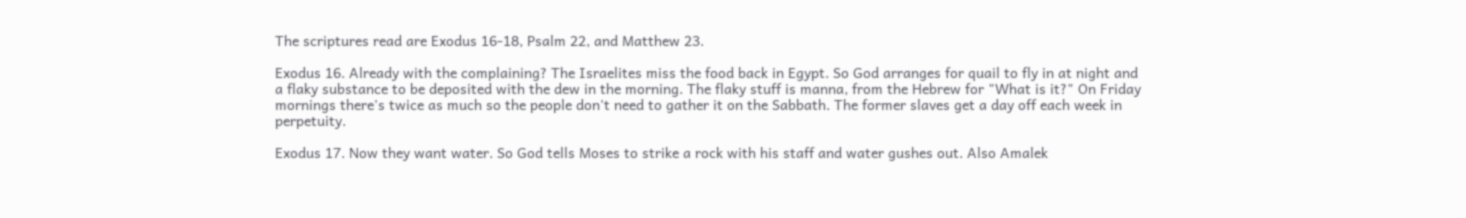The scriptures read are Exodus 16-18, Psalm 22, and Matthew 23.

Exodus 16. Already with the complaining? The Israelites miss the food back in Egypt. So God arranges for quail to fly in at night and a flaky substance to be deposited with the dew in the morning. The flaky stuff is manna, from the Hebrew for "What is it?" On Friday mornings there's twice as much so the people don't need to gather it on the Sabbath. The former slaves get a day off each week in perpetuity.

Exodus 17. Now they want water. So God tells Moses to strike a rock with his staff and water gushes out. Also Amalek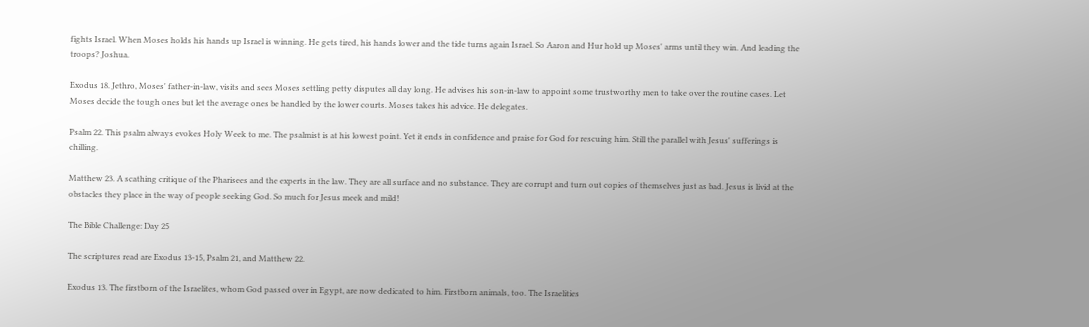fights Israel. When Moses holds his hands up Israel is winning. He gets tired, his hands lower and the tide turns again Israel. So Aaron and Hur hold up Moses' arms until they win. And leading the troops? Joshua.

Exodus 18. Jethro, Moses' father-in-law, visits and sees Moses settling petty disputes all day long. He advises his son-in-law to appoint some trustworthy men to take over the routine cases. Let Moses decide the tough ones but let the average ones be handled by the lower courts. Moses takes his advice. He delegates.

Psalm 22. This psalm always evokes Holy Week to me. The psalmist is at his lowest point. Yet it ends in confidence and praise for God for rescuing him. Still the parallel with Jesus' sufferings is chilling.

Matthew 23. A scathing critique of the Pharisees and the experts in the law. They are all surface and no substance. They are corrupt and turn out copies of themselves just as bad. Jesus is livid at the obstacles they place in the way of people seeking God. So much for Jesus meek and mild!

The Bible Challenge: Day 25

The scriptures read are Exodus 13-15, Psalm 21, and Matthew 22.

Exodus 13. The firstborn of the Israelites, whom God passed over in Egypt, are now dedicated to him. Firstborn animals, too. The Israelities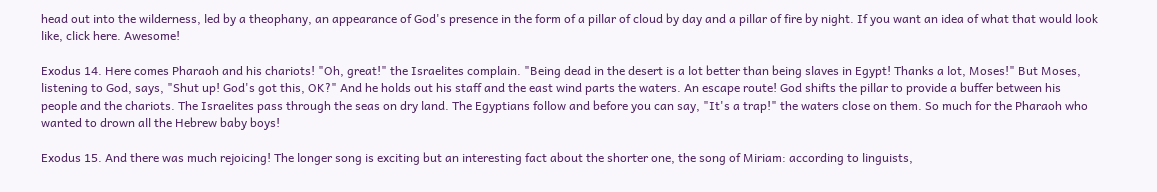head out into the wilderness, led by a theophany, an appearance of God's presence in the form of a pillar of cloud by day and a pillar of fire by night. If you want an idea of what that would look like, click here. Awesome!

Exodus 14. Here comes Pharaoh and his chariots! "Oh, great!" the Israelites complain. "Being dead in the desert is a lot better than being slaves in Egypt! Thanks a lot, Moses!" But Moses, listening to God, says, "Shut up! God's got this, OK?" And he holds out his staff and the east wind parts the waters. An escape route! God shifts the pillar to provide a buffer between his people and the chariots. The Israelites pass through the seas on dry land. The Egyptians follow and before you can say, "It's a trap!" the waters close on them. So much for the Pharaoh who wanted to drown all the Hebrew baby boys!

Exodus 15. And there was much rejoicing! The longer song is exciting but an interesting fact about the shorter one, the song of Miriam: according to linguists,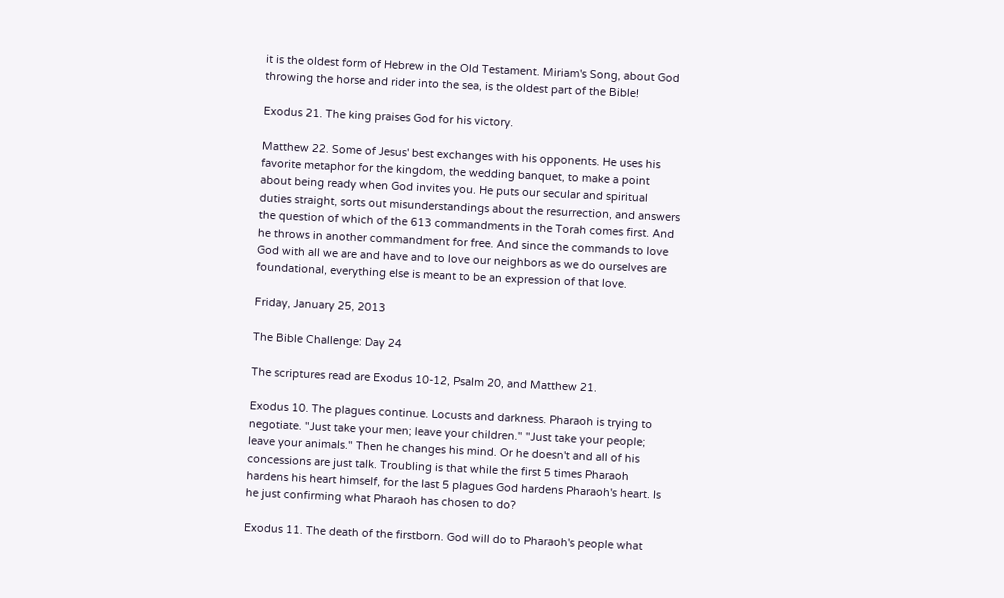it is the oldest form of Hebrew in the Old Testament. Miriam's Song, about God throwing the horse and rider into the sea, is the oldest part of the Bible!

Exodus 21. The king praises God for his victory.

Matthew 22. Some of Jesus' best exchanges with his opponents. He uses his favorite metaphor for the kingdom, the wedding banquet, to make a point about being ready when God invites you. He puts our secular and spiritual duties straight, sorts out misunderstandings about the resurrection, and answers the question of which of the 613 commandments in the Torah comes first. And he throws in another commandment for free. And since the commands to love God with all we are and have and to love our neighbors as we do ourselves are foundational, everything else is meant to be an expression of that love.

Friday, January 25, 2013

The Bible Challenge: Day 24

The scriptures read are Exodus 10-12, Psalm 20, and Matthew 21.

Exodus 10. The plagues continue. Locusts and darkness. Pharaoh is trying to negotiate. "Just take your men; leave your children." "Just take your people; leave your animals." Then he changes his mind. Or he doesn't and all of his concessions are just talk. Troubling is that while the first 5 times Pharaoh hardens his heart himself, for the last 5 plagues God hardens Pharaoh's heart. Is he just confirming what Pharaoh has chosen to do?

Exodus 11. The death of the firstborn. God will do to Pharaoh's people what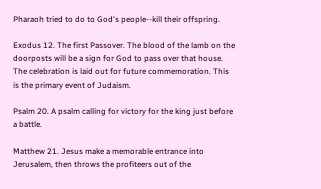Pharaoh tried to do to God's people--kill their offspring.

Exodus 12. The first Passover. The blood of the lamb on the doorposts will be a sign for God to pass over that house. The celebration is laid out for future commemoration. This is the primary event of Judaism.

Psalm 20. A psalm calling for victory for the king just before a battle.

Matthew 21. Jesus make a memorable entrance into Jerusalem, then throws the profiteers out of the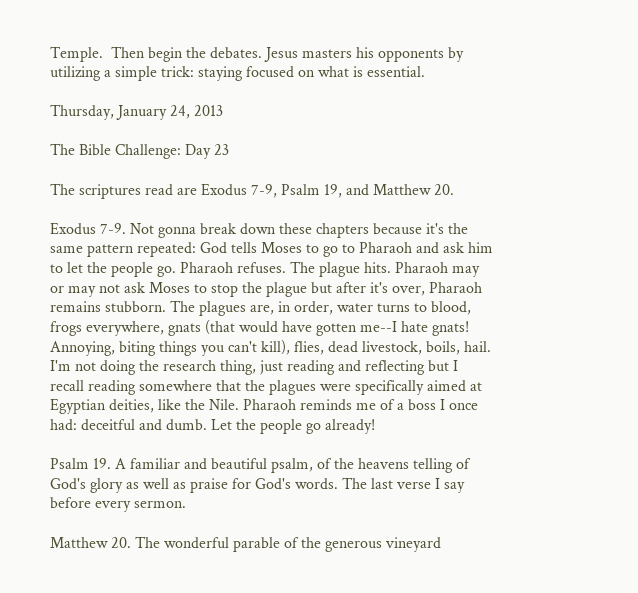Temple.  Then begin the debates. Jesus masters his opponents by utilizing a simple trick: staying focused on what is essential.

Thursday, January 24, 2013

The Bible Challenge: Day 23

The scriptures read are Exodus 7-9, Psalm 19, and Matthew 20.

Exodus 7-9. Not gonna break down these chapters because it's the same pattern repeated: God tells Moses to go to Pharaoh and ask him to let the people go. Pharaoh refuses. The plague hits. Pharaoh may or may not ask Moses to stop the plague but after it's over, Pharaoh remains stubborn. The plagues are, in order, water turns to blood, frogs everywhere, gnats (that would have gotten me--I hate gnats! Annoying, biting things you can't kill), flies, dead livestock, boils, hail. I'm not doing the research thing, just reading and reflecting but I recall reading somewhere that the plagues were specifically aimed at Egyptian deities, like the Nile. Pharaoh reminds me of a boss I once had: deceitful and dumb. Let the people go already!

Psalm 19. A familiar and beautiful psalm, of the heavens telling of God's glory as well as praise for God's words. The last verse I say before every sermon.

Matthew 20. The wonderful parable of the generous vineyard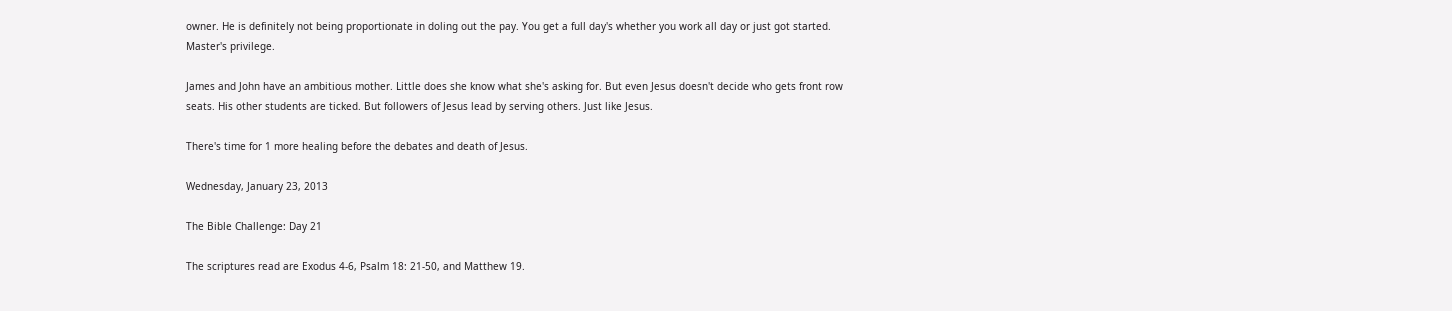owner. He is definitely not being proportionate in doling out the pay. You get a full day's whether you work all day or just got started. Master's privilege.

James and John have an ambitious mother. Little does she know what she's asking for. But even Jesus doesn't decide who gets front row seats. His other students are ticked. But followers of Jesus lead by serving others. Just like Jesus.

There's time for 1 more healing before the debates and death of Jesus.

Wednesday, January 23, 2013

The Bible Challenge: Day 21

The scriptures read are Exodus 4-6, Psalm 18: 21-50, and Matthew 19.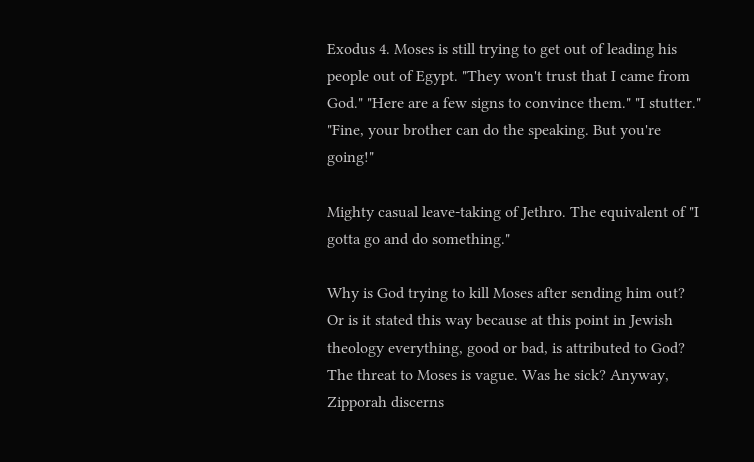Exodus 4. Moses is still trying to get out of leading his people out of Egypt. "They won't trust that I came from God." "Here are a few signs to convince them." "I stutter." "Fine, your brother can do the speaking. But you're going!"

Mighty casual leave-taking of Jethro. The equivalent of "I gotta go and do something."

Why is God trying to kill Moses after sending him out? Or is it stated this way because at this point in Jewish theology everything, good or bad, is attributed to God? The threat to Moses is vague. Was he sick? Anyway, Zipporah discerns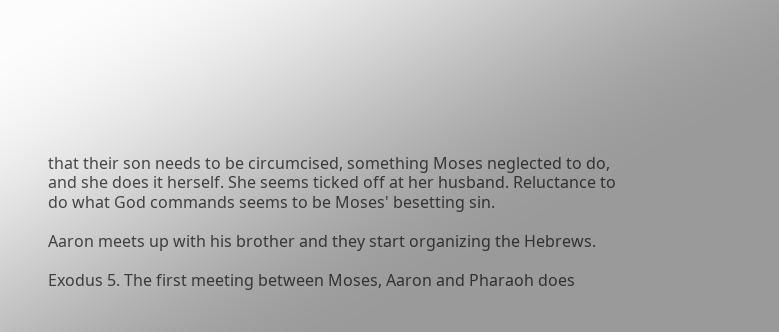that their son needs to be circumcised, something Moses neglected to do, and she does it herself. She seems ticked off at her husband. Reluctance to do what God commands seems to be Moses' besetting sin.

Aaron meets up with his brother and they start organizing the Hebrews.

Exodus 5. The first meeting between Moses, Aaron and Pharaoh does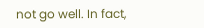not go well. In fact,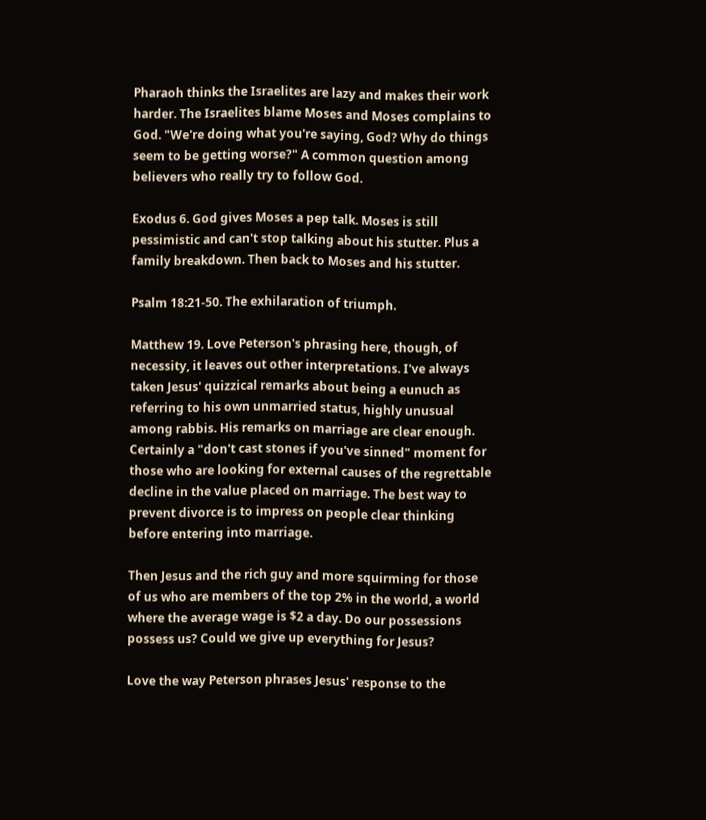Pharaoh thinks the Israelites are lazy and makes their work harder. The Israelites blame Moses and Moses complains to God. "We're doing what you're saying, God? Why do things seem to be getting worse?" A common question among believers who really try to follow God.

Exodus 6. God gives Moses a pep talk. Moses is still pessimistic and can't stop talking about his stutter. Plus a family breakdown. Then back to Moses and his stutter.

Psalm 18:21-50. The exhilaration of triumph.

Matthew 19. Love Peterson's phrasing here, though, of necessity, it leaves out other interpretations. I've always taken Jesus' quizzical remarks about being a eunuch as referring to his own unmarried status, highly unusual among rabbis. His remarks on marriage are clear enough. Certainly a "don't cast stones if you've sinned" moment for those who are looking for external causes of the regrettable decline in the value placed on marriage. The best way to prevent divorce is to impress on people clear thinking before entering into marriage.

Then Jesus and the rich guy and more squirming for those of us who are members of the top 2% in the world, a world where the average wage is $2 a day. Do our possessions possess us? Could we give up everything for Jesus?

Love the way Peterson phrases Jesus' response to the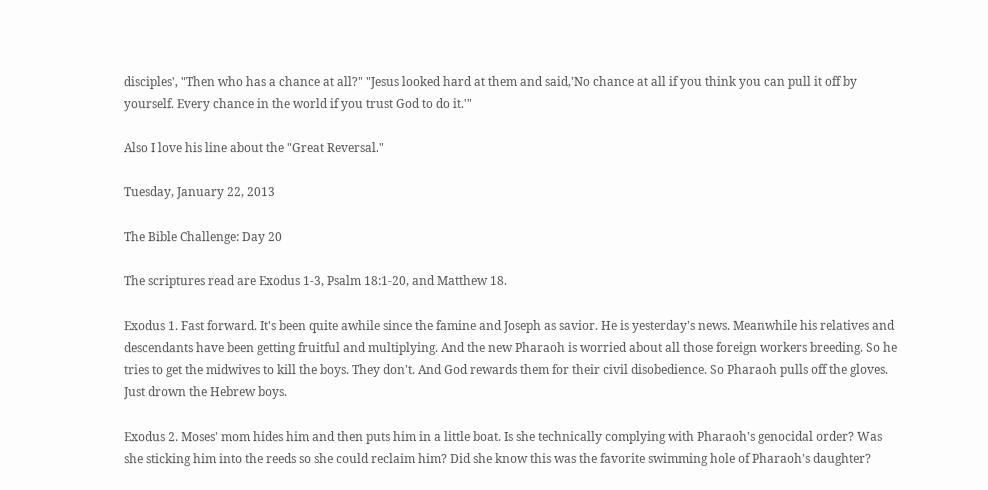disciples', "Then who has a chance at all?" "Jesus looked hard at them and said,'No chance at all if you think you can pull it off by yourself. Every chance in the world if you trust God to do it.'"

Also I love his line about the "Great Reversal."

Tuesday, January 22, 2013

The Bible Challenge: Day 20

The scriptures read are Exodus 1-3, Psalm 18:1-20, and Matthew 18.

Exodus 1. Fast forward. It's been quite awhile since the famine and Joseph as savior. He is yesterday's news. Meanwhile his relatives and descendants have been getting fruitful and multiplying. And the new Pharaoh is worried about all those foreign workers breeding. So he tries to get the midwives to kill the boys. They don't. And God rewards them for their civil disobedience. So Pharaoh pulls off the gloves. Just drown the Hebrew boys.

Exodus 2. Moses' mom hides him and then puts him in a little boat. Is she technically complying with Pharaoh's genocidal order? Was she sticking him into the reeds so she could reclaim him? Did she know this was the favorite swimming hole of Pharaoh's daughter?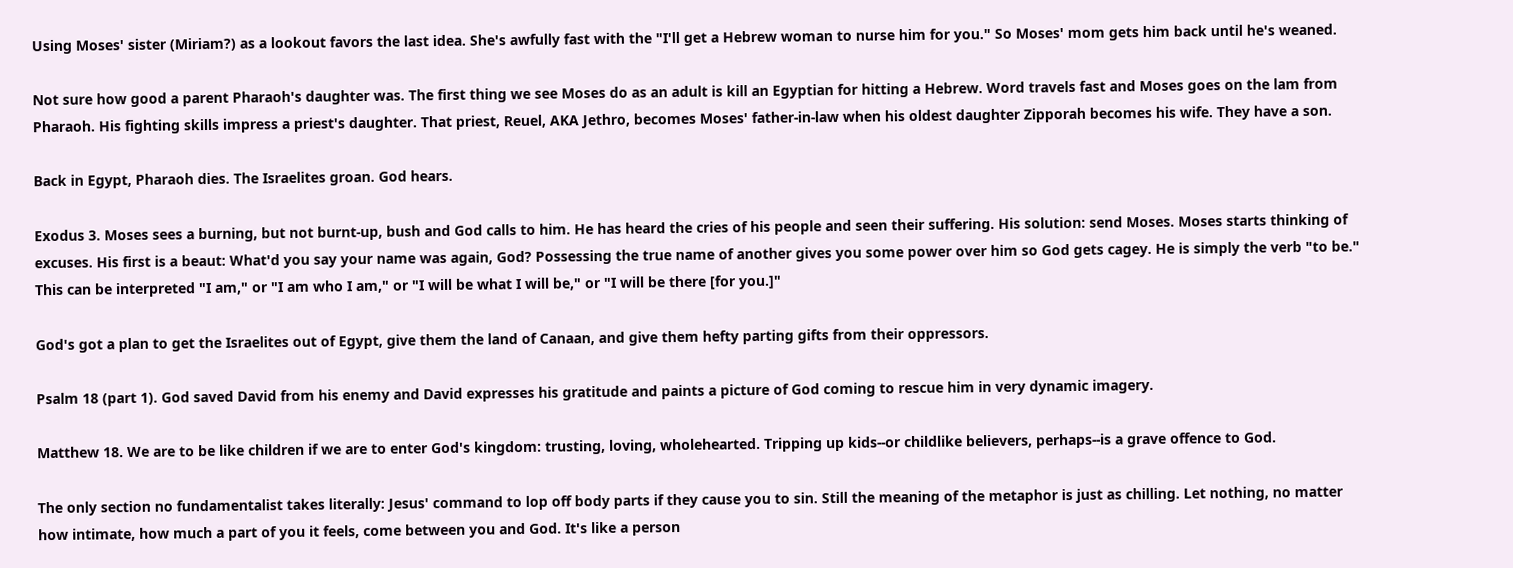Using Moses' sister (Miriam?) as a lookout favors the last idea. She's awfully fast with the "I'll get a Hebrew woman to nurse him for you." So Moses' mom gets him back until he's weaned.

Not sure how good a parent Pharaoh's daughter was. The first thing we see Moses do as an adult is kill an Egyptian for hitting a Hebrew. Word travels fast and Moses goes on the lam from Pharaoh. His fighting skills impress a priest's daughter. That priest, Reuel, AKA Jethro, becomes Moses' father-in-law when his oldest daughter Zipporah becomes his wife. They have a son.

Back in Egypt, Pharaoh dies. The Israelites groan. God hears.

Exodus 3. Moses sees a burning, but not burnt-up, bush and God calls to him. He has heard the cries of his people and seen their suffering. His solution: send Moses. Moses starts thinking of excuses. His first is a beaut: What'd you say your name was again, God? Possessing the true name of another gives you some power over him so God gets cagey. He is simply the verb "to be." This can be interpreted "I am," or "I am who I am," or "I will be what I will be," or "I will be there [for you.]"

God's got a plan to get the Israelites out of Egypt, give them the land of Canaan, and give them hefty parting gifts from their oppressors.

Psalm 18 (part 1). God saved David from his enemy and David expresses his gratitude and paints a picture of God coming to rescue him in very dynamic imagery.

Matthew 18. We are to be like children if we are to enter God's kingdom: trusting, loving, wholehearted. Tripping up kids--or childlike believers, perhaps--is a grave offence to God.

The only section no fundamentalist takes literally: Jesus' command to lop off body parts if they cause you to sin. Still the meaning of the metaphor is just as chilling. Let nothing, no matter how intimate, how much a part of you it feels, come between you and God. It's like a person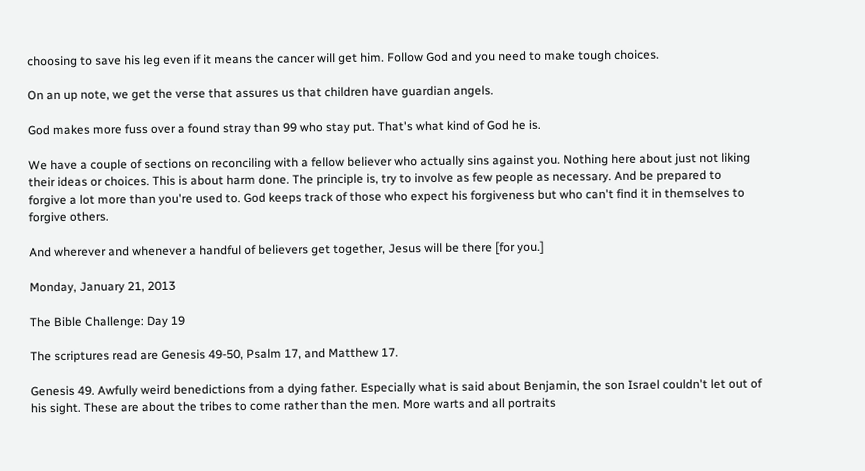choosing to save his leg even if it means the cancer will get him. Follow God and you need to make tough choices.

On an up note, we get the verse that assures us that children have guardian angels.

God makes more fuss over a found stray than 99 who stay put. That's what kind of God he is.

We have a couple of sections on reconciling with a fellow believer who actually sins against you. Nothing here about just not liking their ideas or choices. This is about harm done. The principle is, try to involve as few people as necessary. And be prepared to forgive a lot more than you're used to. God keeps track of those who expect his forgiveness but who can't find it in themselves to forgive others.

And wherever and whenever a handful of believers get together, Jesus will be there [for you.]

Monday, January 21, 2013

The Bible Challenge: Day 19

The scriptures read are Genesis 49-50, Psalm 17, and Matthew 17.

Genesis 49. Awfully weird benedictions from a dying father. Especially what is said about Benjamin, the son Israel couldn't let out of his sight. These are about the tribes to come rather than the men. More warts and all portraits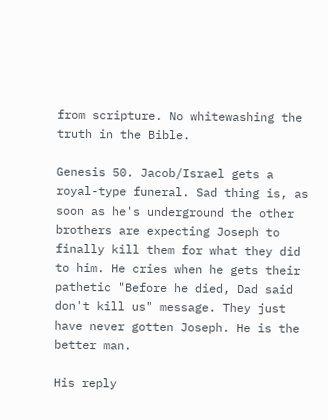from scripture. No whitewashing the truth in the Bible.

Genesis 50. Jacob/Israel gets a royal-type funeral. Sad thing is, as soon as he's underground the other brothers are expecting Joseph to finally kill them for what they did to him. He cries when he gets their pathetic "Before he died, Dad said don't kill us" message. They just have never gotten Joseph. He is the better man.

His reply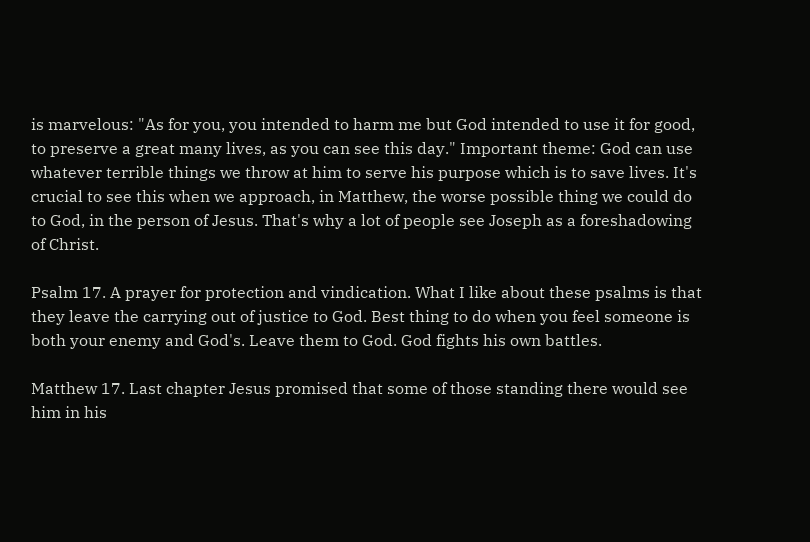is marvelous: "As for you, you intended to harm me but God intended to use it for good, to preserve a great many lives, as you can see this day." Important theme: God can use whatever terrible things we throw at him to serve his purpose which is to save lives. It's crucial to see this when we approach, in Matthew, the worse possible thing we could do to God, in the person of Jesus. That's why a lot of people see Joseph as a foreshadowing of Christ.

Psalm 17. A prayer for protection and vindication. What I like about these psalms is that they leave the carrying out of justice to God. Best thing to do when you feel someone is both your enemy and God's. Leave them to God. God fights his own battles.

Matthew 17. Last chapter Jesus promised that some of those standing there would see him in his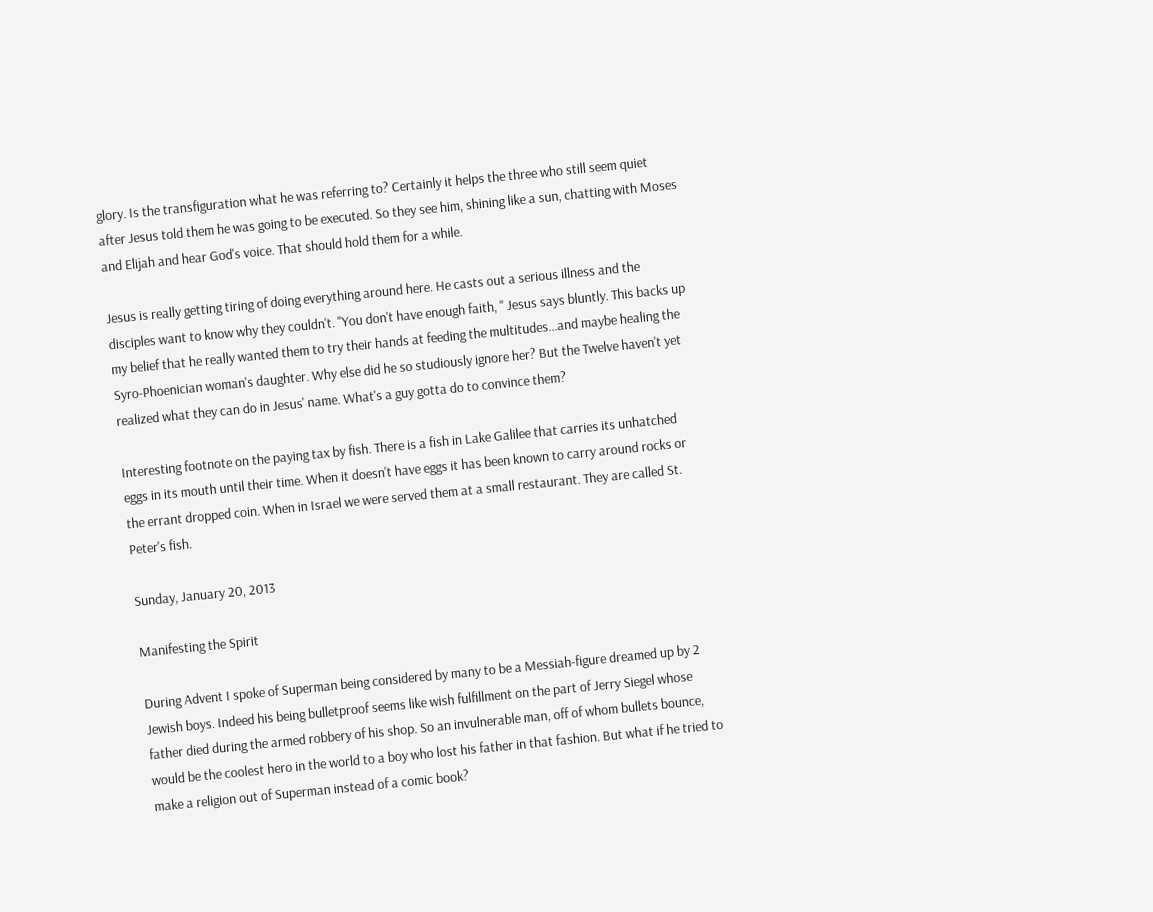glory. Is the transfiguration what he was referring to? Certainly it helps the three who still seem quiet after Jesus told them he was going to be executed. So they see him, shining like a sun, chatting with Moses and Elijah and hear God's voice. That should hold them for a while.

Jesus is really getting tiring of doing everything around here. He casts out a serious illness and the disciples want to know why they couldn't. "You don't have enough faith, " Jesus says bluntly. This backs up my belief that he really wanted them to try their hands at feeding the multitudes...and maybe healing the Syro-Phoenician woman's daughter. Why else did he so studiously ignore her? But the Twelve haven't yet realized what they can do in Jesus' name. What's a guy gotta do to convince them?

Interesting footnote on the paying tax by fish. There is a fish in Lake Galilee that carries its unhatched eggs in its mouth until their time. When it doesn't have eggs it has been known to carry around rocks or the errant dropped coin. When in Israel we were served them at a small restaurant. They are called St. Peter's fish.

Sunday, January 20, 2013

Manifesting the Spirit

During Advent I spoke of Superman being considered by many to be a Messiah-figure dreamed up by 2 Jewish boys. Indeed his being bulletproof seems like wish fulfillment on the part of Jerry Siegel whose father died during the armed robbery of his shop. So an invulnerable man, off of whom bullets bounce, would be the coolest hero in the world to a boy who lost his father in that fashion. But what if he tried to make a religion out of Superman instead of a comic book?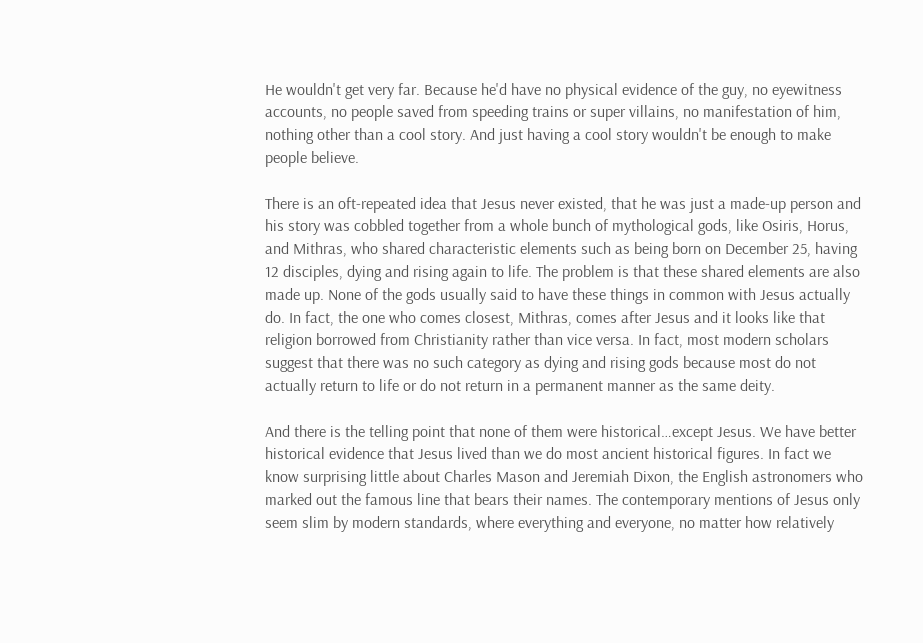He wouldn't get very far. Because he'd have no physical evidence of the guy, no eyewitness accounts, no people saved from speeding trains or super villains, no manifestation of him, nothing other than a cool story. And just having a cool story wouldn't be enough to make people believe.

There is an oft-repeated idea that Jesus never existed, that he was just a made-up person and his story was cobbled together from a whole bunch of mythological gods, like Osiris, Horus, and Mithras, who shared characteristic elements such as being born on December 25, having 12 disciples, dying and rising again to life. The problem is that these shared elements are also made up. None of the gods usually said to have these things in common with Jesus actually do. In fact, the one who comes closest, Mithras, comes after Jesus and it looks like that religion borrowed from Christianity rather than vice versa. In fact, most modern scholars suggest that there was no such category as dying and rising gods because most do not actually return to life or do not return in a permanent manner as the same deity.

And there is the telling point that none of them were historical…except Jesus. We have better historical evidence that Jesus lived than we do most ancient historical figures. In fact we know surprising little about Charles Mason and Jeremiah Dixon, the English astronomers who marked out the famous line that bears their names. The contemporary mentions of Jesus only seem slim by modern standards, where everything and everyone, no matter how relatively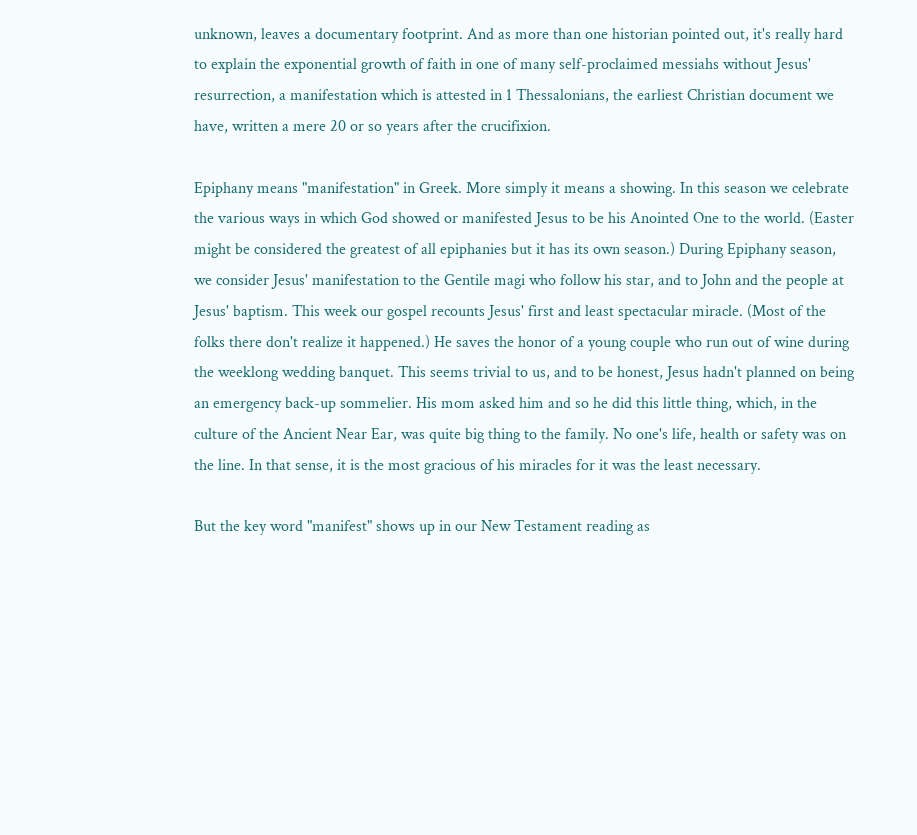unknown, leaves a documentary footprint. And as more than one historian pointed out, it's really hard to explain the exponential growth of faith in one of many self-proclaimed messiahs without Jesus' resurrection, a manifestation which is attested in 1 Thessalonians, the earliest Christian document we have, written a mere 20 or so years after the crucifixion.

Epiphany means "manifestation" in Greek. More simply it means a showing. In this season we celebrate the various ways in which God showed or manifested Jesus to be his Anointed One to the world. (Easter might be considered the greatest of all epiphanies but it has its own season.) During Epiphany season, we consider Jesus' manifestation to the Gentile magi who follow his star, and to John and the people at Jesus' baptism. This week our gospel recounts Jesus' first and least spectacular miracle. (Most of the folks there don't realize it happened.) He saves the honor of a young couple who run out of wine during the weeklong wedding banquet. This seems trivial to us, and to be honest, Jesus hadn't planned on being an emergency back-up sommelier. His mom asked him and so he did this little thing, which, in the culture of the Ancient Near Ear, was quite big thing to the family. No one's life, health or safety was on the line. In that sense, it is the most gracious of his miracles for it was the least necessary.

But the key word "manifest" shows up in our New Testament reading as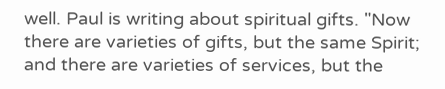well. Paul is writing about spiritual gifts. "Now there are varieties of gifts, but the same Spirit; and there are varieties of services, but the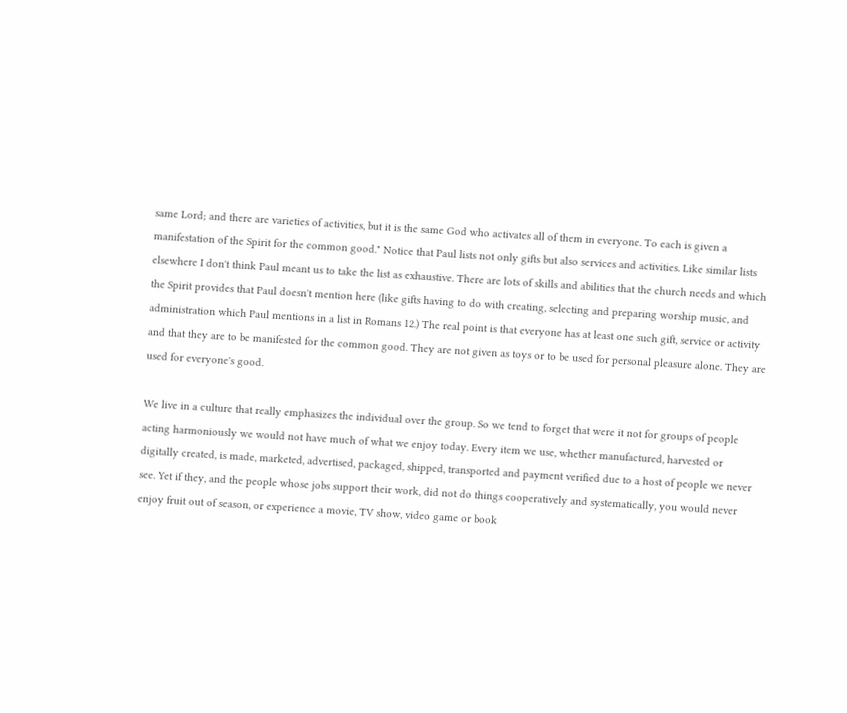same Lord; and there are varieties of activities, but it is the same God who activates all of them in everyone. To each is given a manifestation of the Spirit for the common good." Notice that Paul lists not only gifts but also services and activities. Like similar lists elsewhere I don't think Paul meant us to take the list as exhaustive. There are lots of skills and abilities that the church needs and which the Spirit provides that Paul doesn't mention here (like gifts having to do with creating, selecting and preparing worship music, and administration which Paul mentions in a list in Romans 12.) The real point is that everyone has at least one such gift, service or activity and that they are to be manifested for the common good. They are not given as toys or to be used for personal pleasure alone. They are used for everyone's good.

We live in a culture that really emphasizes the individual over the group. So we tend to forget that were it not for groups of people acting harmoniously we would not have much of what we enjoy today. Every item we use, whether manufactured, harvested or digitally created, is made, marketed, advertised, packaged, shipped, transported and payment verified due to a host of people we never see. Yet if they, and the people whose jobs support their work, did not do things cooperatively and systematically, you would never enjoy fruit out of season, or experience a movie, TV show, video game or book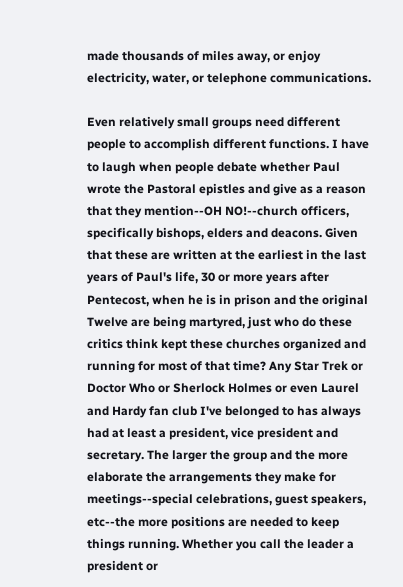made thousands of miles away, or enjoy electricity, water, or telephone communications.

Even relatively small groups need different people to accomplish different functions. I have to laugh when people debate whether Paul wrote the Pastoral epistles and give as a reason that they mention--OH NO!--church officers, specifically bishops, elders and deacons. Given that these are written at the earliest in the last years of Paul's life, 30 or more years after Pentecost, when he is in prison and the original Twelve are being martyred, just who do these critics think kept these churches organized and running for most of that time? Any Star Trek or Doctor Who or Sherlock Holmes or even Laurel and Hardy fan club I've belonged to has always had at least a president, vice president and secretary. The larger the group and the more elaborate the arrangements they make for meetings--special celebrations, guest speakers, etc--the more positions are needed to keep things running. Whether you call the leader a president or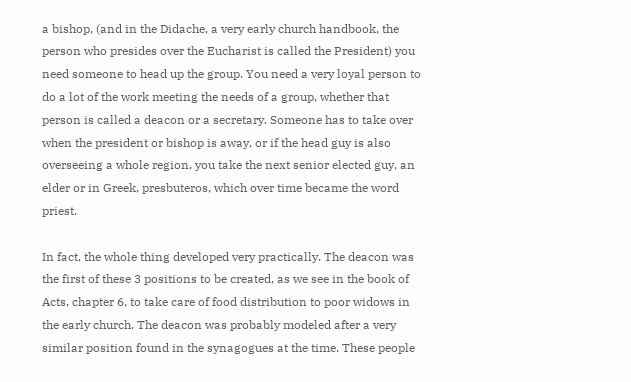a bishop, (and in the Didache, a very early church handbook, the person who presides over the Eucharist is called the President) you need someone to head up the group. You need a very loyal person to do a lot of the work meeting the needs of a group, whether that person is called a deacon or a secretary. Someone has to take over when the president or bishop is away, or if the head guy is also overseeing a whole region, you take the next senior elected guy, an elder or in Greek, presbuteros, which over time became the word priest.

In fact, the whole thing developed very practically. The deacon was the first of these 3 positions to be created, as we see in the book of Acts, chapter 6, to take care of food distribution to poor widows in the early church. The deacon was probably modeled after a very similar position found in the synagogues at the time. These people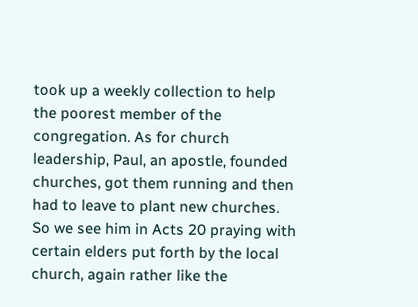took up a weekly collection to help the poorest member of the congregation. As for church leadership, Paul, an apostle, founded churches, got them running and then had to leave to plant new churches. So we see him in Acts 20 praying with certain elders put forth by the local church, again rather like the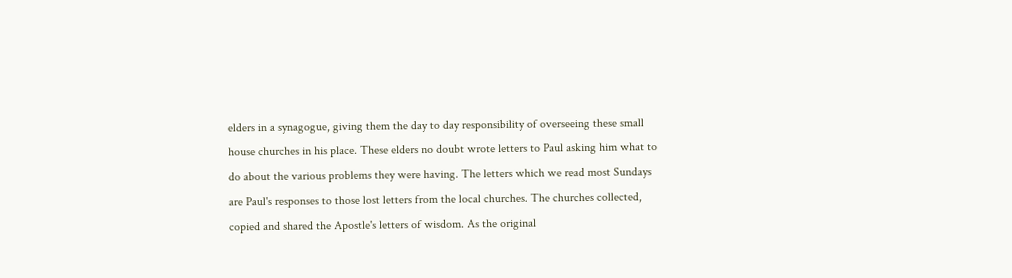elders in a synagogue, giving them the day to day responsibility of overseeing these small house churches in his place. These elders no doubt wrote letters to Paul asking him what to do about the various problems they were having. The letters which we read most Sundays are Paul's responses to those lost letters from the local churches. The churches collected, copied and shared the Apostle's letters of wisdom. As the original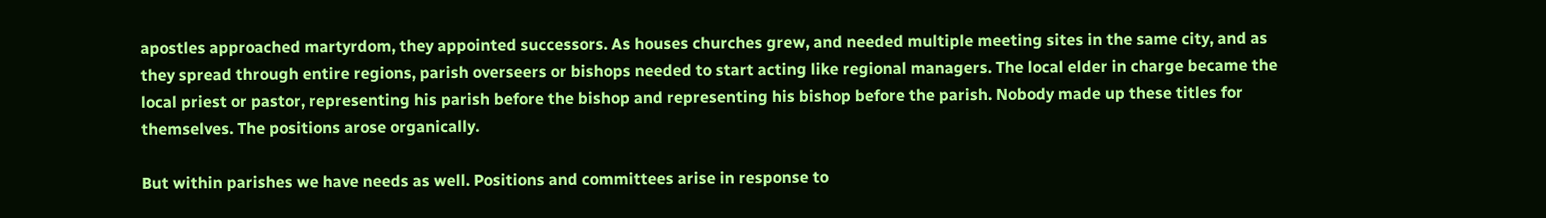apostles approached martyrdom, they appointed successors. As houses churches grew, and needed multiple meeting sites in the same city, and as they spread through entire regions, parish overseers or bishops needed to start acting like regional managers. The local elder in charge became the local priest or pastor, representing his parish before the bishop and representing his bishop before the parish. Nobody made up these titles for themselves. The positions arose organically.

But within parishes we have needs as well. Positions and committees arise in response to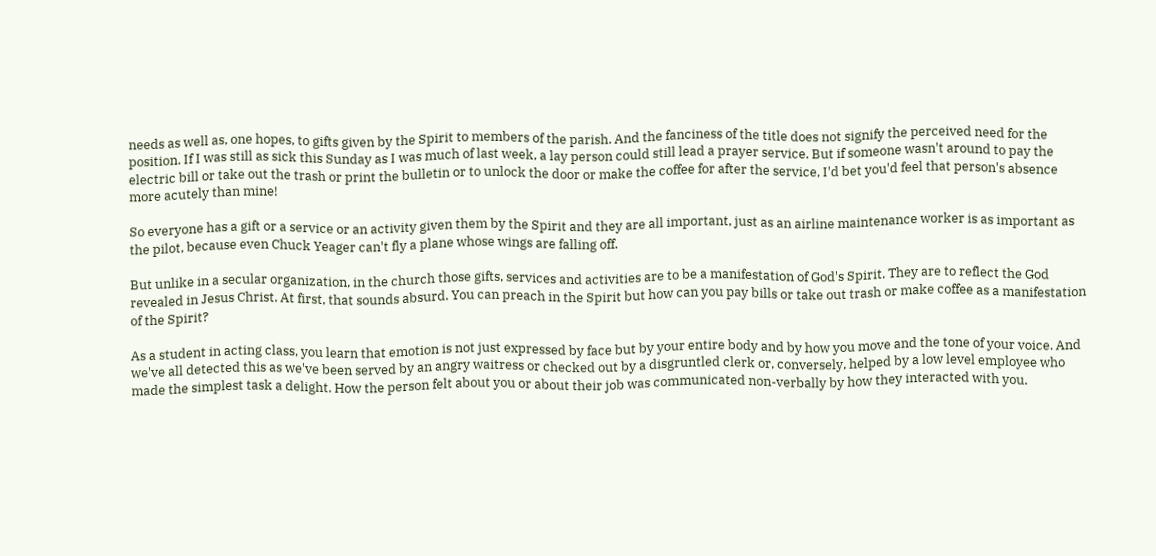needs as well as, one hopes, to gifts given by the Spirit to members of the parish. And the fanciness of the title does not signify the perceived need for the position. If I was still as sick this Sunday as I was much of last week, a lay person could still lead a prayer service. But if someone wasn't around to pay the electric bill or take out the trash or print the bulletin or to unlock the door or make the coffee for after the service, I'd bet you'd feel that person's absence more acutely than mine!

So everyone has a gift or a service or an activity given them by the Spirit and they are all important, just as an airline maintenance worker is as important as the pilot, because even Chuck Yeager can't fly a plane whose wings are falling off.

But unlike in a secular organization, in the church those gifts, services and activities are to be a manifestation of God's Spirit. They are to reflect the God revealed in Jesus Christ. At first, that sounds absurd. You can preach in the Spirit but how can you pay bills or take out trash or make coffee as a manifestation of the Spirit?

As a student in acting class, you learn that emotion is not just expressed by face but by your entire body and by how you move and the tone of your voice. And we've all detected this as we've been served by an angry waitress or checked out by a disgruntled clerk or, conversely, helped by a low level employee who made the simplest task a delight. How the person felt about you or about their job was communicated non-verbally by how they interacted with you.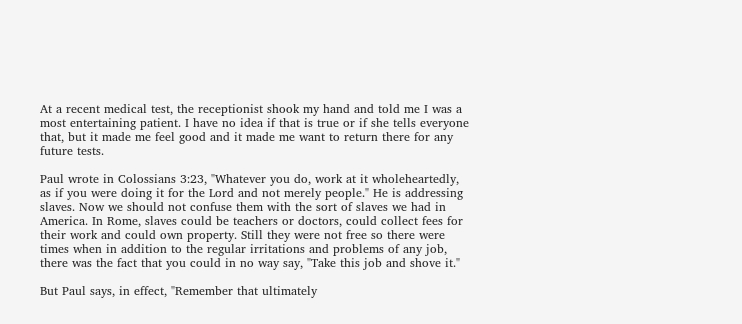At a recent medical test, the receptionist shook my hand and told me I was a most entertaining patient. I have no idea if that is true or if she tells everyone that, but it made me feel good and it made me want to return there for any future tests.

Paul wrote in Colossians 3:23, "Whatever you do, work at it wholeheartedly, as if you were doing it for the Lord and not merely people." He is addressing slaves. Now we should not confuse them with the sort of slaves we had in America. In Rome, slaves could be teachers or doctors, could collect fees for their work and could own property. Still they were not free so there were times when in addition to the regular irritations and problems of any job, there was the fact that you could in no way say, "Take this job and shove it."

But Paul says, in effect, "Remember that ultimately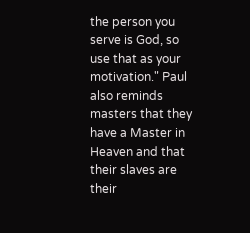the person you serve is God, so use that as your motivation." Paul also reminds masters that they have a Master in Heaven and that their slaves are their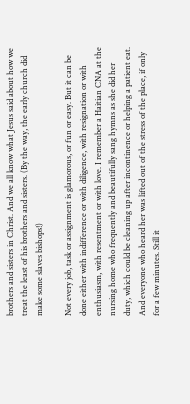brothers and sisters in Christ. And we all know what Jesus said about how we treat the least of his brothers and sisters. (By the way, the early church did make some slaves bishops!)

Not every job, task or assignment is glamorous, or fun or easy. But it can be done either with indifference or with diligence, with resignation or with enthusiasm, with resentment or with love. I remember a Haitian CNA at the nursing home who frequently and beautifully sang hymns as she did her duty, which could be cleaning up after incontinence or helping a patient eat. And everyone who heard her was lifted out of the stress of the place, if only for a few minutes. Still it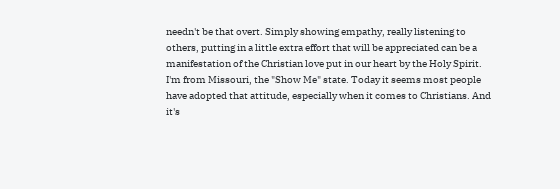needn't be that overt. Simply showing empathy, really listening to others, putting in a little extra effort that will be appreciated can be a manifestation of the Christian love put in our heart by the Holy Spirit.
I'm from Missouri, the "Show Me" state. Today it seems most people have adopted that attitude, especially when it comes to Christians. And it's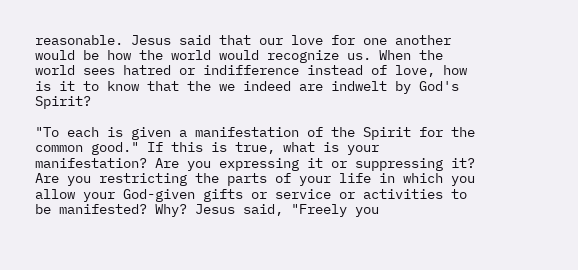reasonable. Jesus said that our love for one another would be how the world would recognize us. When the world sees hatred or indifference instead of love, how is it to know that the we indeed are indwelt by God's Spirit?

"To each is given a manifestation of the Spirit for the common good." If this is true, what is your manifestation? Are you expressing it or suppressing it? Are you restricting the parts of your life in which you allow your God-given gifts or service or activities to be manifested? Why? Jesus said, "Freely you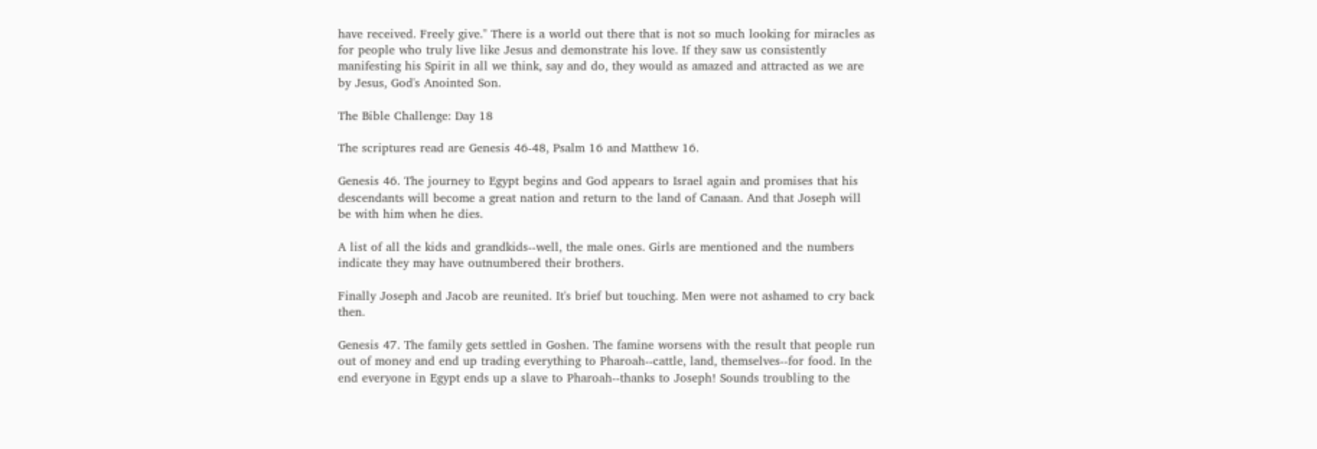have received. Freely give." There is a world out there that is not so much looking for miracles as for people who truly live like Jesus and demonstrate his love. If they saw us consistently manifesting his Spirit in all we think, say and do, they would as amazed and attracted as we are by Jesus, God's Anointed Son.

The Bible Challenge: Day 18

The scriptures read are Genesis 46-48, Psalm 16 and Matthew 16.

Genesis 46. The journey to Egypt begins and God appears to Israel again and promises that his descendants will become a great nation and return to the land of Canaan. And that Joseph will be with him when he dies.

A list of all the kids and grandkids--well, the male ones. Girls are mentioned and the numbers indicate they may have outnumbered their brothers.

Finally Joseph and Jacob are reunited. It's brief but touching. Men were not ashamed to cry back then.

Genesis 47. The family gets settled in Goshen. The famine worsens with the result that people run out of money and end up trading everything to Pharoah--cattle, land, themselves--for food. In the end everyone in Egypt ends up a slave to Pharoah--thanks to Joseph! Sounds troubling to the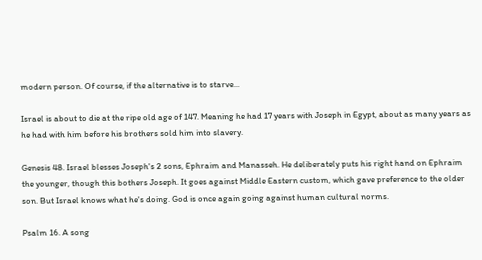modern person. Of course, if the alternative is to starve...

Israel is about to die at the ripe old age of 147. Meaning he had 17 years with Joseph in Egypt, about as many years as he had with him before his brothers sold him into slavery.

Genesis 48. Israel blesses Joseph's 2 sons, Ephraim and Manasseh. He deliberately puts his right hand on Ephraim the younger, though this bothers Joseph. It goes against Middle Eastern custom, which gave preference to the older son. But Israel knows what he's doing. God is once again going against human cultural norms.

Psalm 16. A song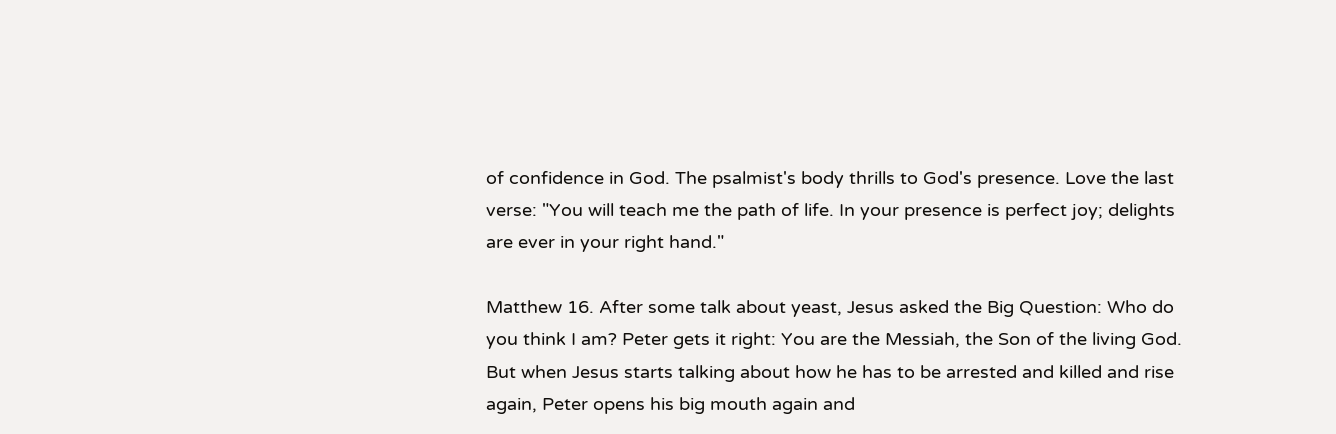of confidence in God. The psalmist's body thrills to God's presence. Love the last verse: "You will teach me the path of life. In your presence is perfect joy; delights are ever in your right hand."

Matthew 16. After some talk about yeast, Jesus asked the Big Question: Who do you think I am? Peter gets it right: You are the Messiah, the Son of the living God. But when Jesus starts talking about how he has to be arrested and killed and rise again, Peter opens his big mouth again and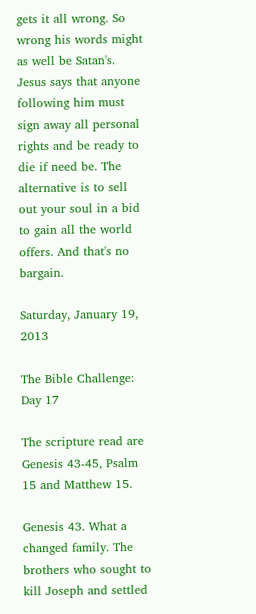gets it all wrong. So wrong his words might as well be Satan's. Jesus says that anyone following him must sign away all personal rights and be ready to die if need be. The alternative is to sell out your soul in a bid to gain all the world offers. And that's no bargain.

Saturday, January 19, 2013

The Bible Challenge: Day 17

The scripture read are Genesis 43-45, Psalm 15 and Matthew 15.

Genesis 43. What a changed family. The brothers who sought to kill Joseph and settled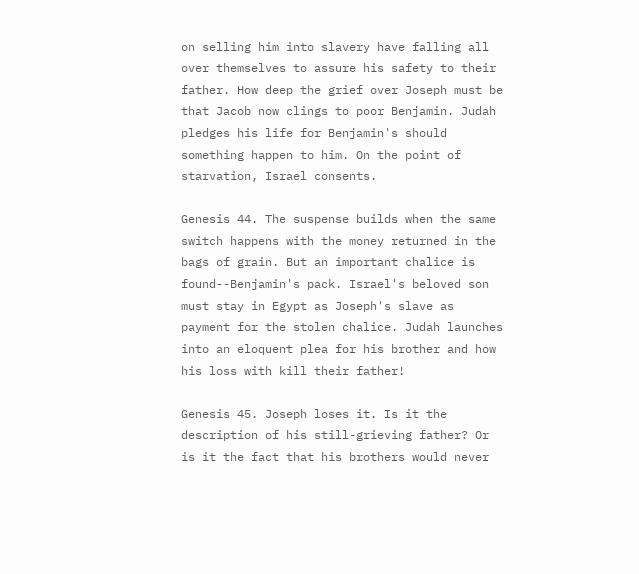on selling him into slavery have falling all over themselves to assure his safety to their father. How deep the grief over Joseph must be that Jacob now clings to poor Benjamin. Judah pledges his life for Benjamin's should something happen to him. On the point of starvation, Israel consents.

Genesis 44. The suspense builds when the same switch happens with the money returned in the bags of grain. But an important chalice is found--Benjamin's pack. Israel's beloved son must stay in Egypt as Joseph's slave as payment for the stolen chalice. Judah launches into an eloquent plea for his brother and how his loss with kill their father!

Genesis 45. Joseph loses it. Is it the description of his still-grieving father? Or is it the fact that his brothers would never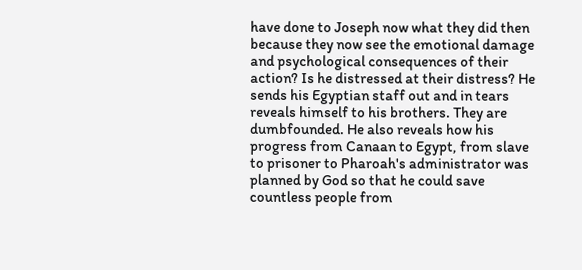have done to Joseph now what they did then because they now see the emotional damage and psychological consequences of their action? Is he distressed at their distress? He sends his Egyptian staff out and in tears reveals himself to his brothers. They are dumbfounded. He also reveals how his progress from Canaan to Egypt, from slave to prisoner to Pharoah's administrator was planned by God so that he could save countless people from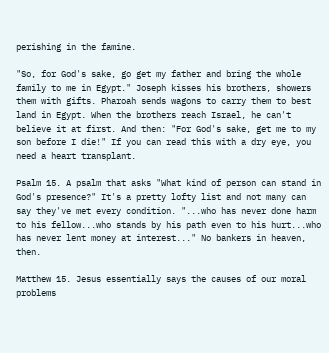perishing in the famine.

"So, for God's sake, go get my father and bring the whole family to me in Egypt." Joseph kisses his brothers, showers them with gifts. Pharoah sends wagons to carry them to best land in Egypt. When the brothers reach Israel, he can't believe it at first. And then: "For God's sake, get me to my son before I die!" If you can read this with a dry eye, you need a heart transplant.

Psalm 15. A psalm that asks "What kind of person can stand in God's presence?" It's a pretty lofty list and not many can say they've met every condition. "...who has never done harm to his fellow...who stands by his path even to his hurt...who has never lent money at interest..." No bankers in heaven, then.

Matthew 15. Jesus essentially says the causes of our moral problems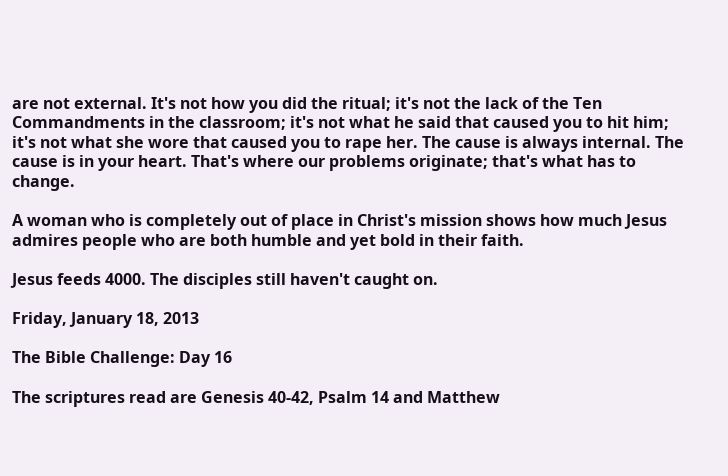are not external. It's not how you did the ritual; it's not the lack of the Ten Commandments in the classroom; it's not what he said that caused you to hit him; it's not what she wore that caused you to rape her. The cause is always internal. The cause is in your heart. That's where our problems originate; that's what has to change.

A woman who is completely out of place in Christ's mission shows how much Jesus admires people who are both humble and yet bold in their faith.

Jesus feeds 4000. The disciples still haven't caught on.

Friday, January 18, 2013

The Bible Challenge: Day 16

The scriptures read are Genesis 40-42, Psalm 14 and Matthew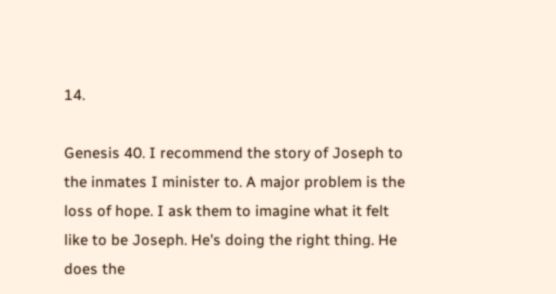14.

Genesis 40. I recommend the story of Joseph to the inmates I minister to. A major problem is the loss of hope. I ask them to imagine what it felt like to be Joseph. He's doing the right thing. He does the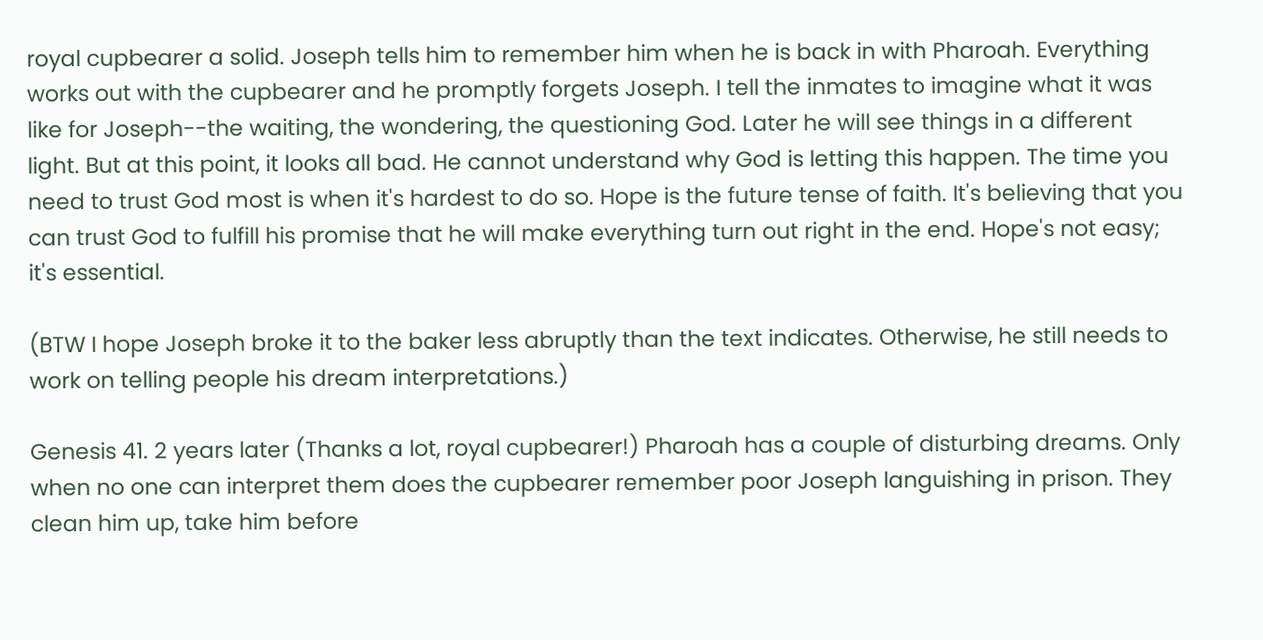royal cupbearer a solid. Joseph tells him to remember him when he is back in with Pharoah. Everything works out with the cupbearer and he promptly forgets Joseph. I tell the inmates to imagine what it was like for Joseph--the waiting, the wondering, the questioning God. Later he will see things in a different light. But at this point, it looks all bad. He cannot understand why God is letting this happen. The time you need to trust God most is when it's hardest to do so. Hope is the future tense of faith. It's believing that you can trust God to fulfill his promise that he will make everything turn out right in the end. Hope's not easy; it's essential.

(BTW I hope Joseph broke it to the baker less abruptly than the text indicates. Otherwise, he still needs to work on telling people his dream interpretations.)

Genesis 41. 2 years later (Thanks a lot, royal cupbearer!) Pharoah has a couple of disturbing dreams. Only when no one can interpret them does the cupbearer remember poor Joseph languishing in prison. They clean him up, take him before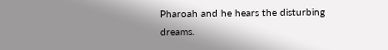Pharoah and he hears the disturbing dreams.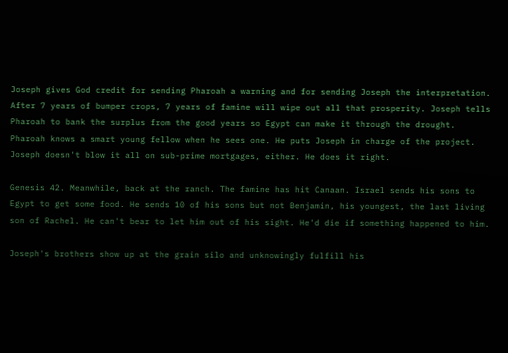Joseph gives God credit for sending Pharoah a warning and for sending Joseph the interpretation. After 7 years of bumper crops, 7 years of famine will wipe out all that prosperity. Joseph tells Pharoah to bank the surplus from the good years so Egypt can make it through the drought. Pharoah knows a smart young fellow when he sees one. He puts Joseph in charge of the project. Joseph doesn't blow it all on sub-prime mortgages, either. He does it right.

Genesis 42. Meanwhile, back at the ranch. The famine has hit Canaan. Israel sends his sons to Egypt to get some food. He sends 10 of his sons but not Benjamin, his youngest, the last living son of Rachel. He can't bear to let him out of his sight. He'd die if something happened to him.

Joseph's brothers show up at the grain silo and unknowingly fulfill his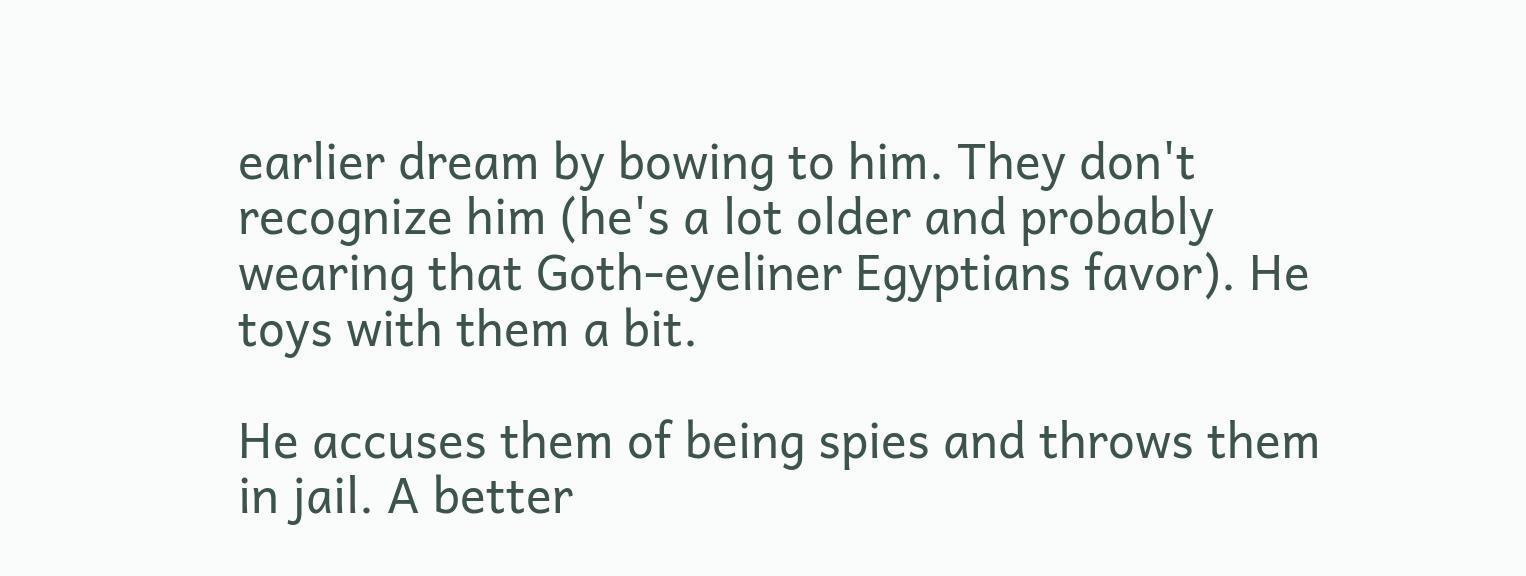earlier dream by bowing to him. They don't recognize him (he's a lot older and probably wearing that Goth-eyeliner Egyptians favor). He toys with them a bit.

He accuses them of being spies and throws them in jail. A better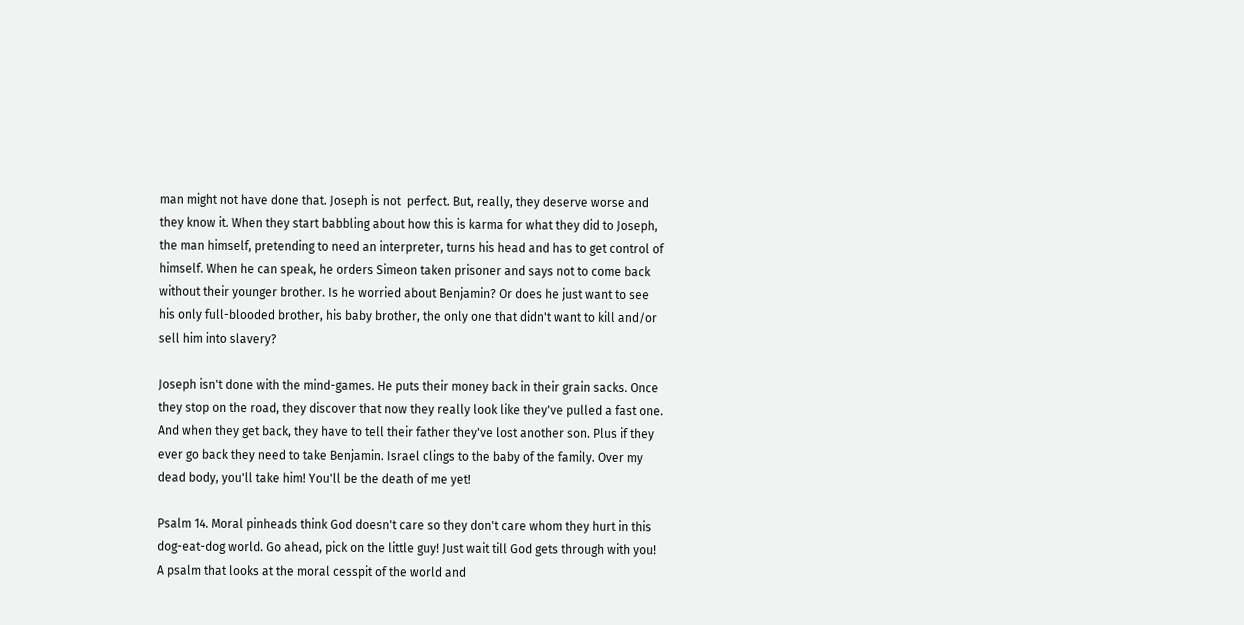man might not have done that. Joseph is not  perfect. But, really, they deserve worse and they know it. When they start babbling about how this is karma for what they did to Joseph, the man himself, pretending to need an interpreter, turns his head and has to get control of himself. When he can speak, he orders Simeon taken prisoner and says not to come back without their younger brother. Is he worried about Benjamin? Or does he just want to see his only full-blooded brother, his baby brother, the only one that didn't want to kill and/or sell him into slavery?

Joseph isn't done with the mind-games. He puts their money back in their grain sacks. Once they stop on the road, they discover that now they really look like they've pulled a fast one. And when they get back, they have to tell their father they've lost another son. Plus if they ever go back they need to take Benjamin. Israel clings to the baby of the family. Over my dead body, you'll take him! You'll be the death of me yet!

Psalm 14. Moral pinheads think God doesn't care so they don't care whom they hurt in this dog-eat-dog world. Go ahead, pick on the little guy! Just wait till God gets through with you! A psalm that looks at the moral cesspit of the world and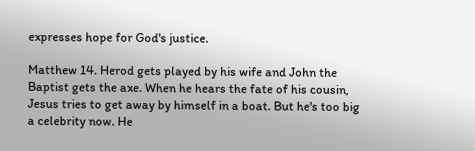expresses hope for God's justice.

Matthew 14. Herod gets played by his wife and John the Baptist gets the axe. When he hears the fate of his cousin, Jesus tries to get away by himself in a boat. But he's too big a celebrity now. He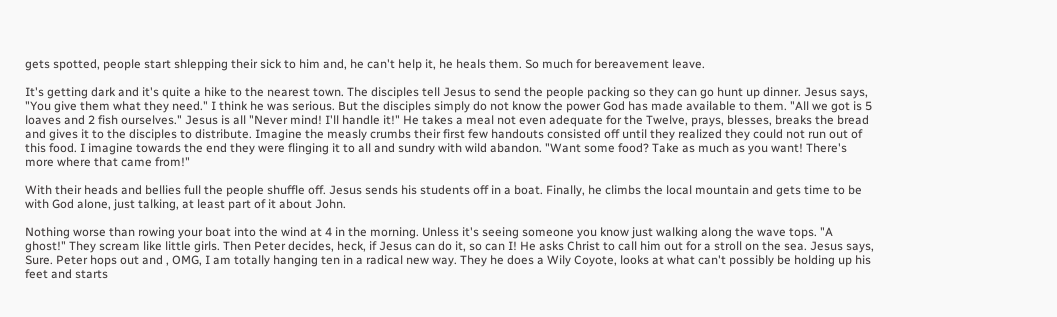gets spotted, people start shlepping their sick to him and, he can't help it, he heals them. So much for bereavement leave.

It's getting dark and it's quite a hike to the nearest town. The disciples tell Jesus to send the people packing so they can go hunt up dinner. Jesus says, "You give them what they need." I think he was serious. But the disciples simply do not know the power God has made available to them. "All we got is 5 loaves and 2 fish ourselves." Jesus is all "Never mind! I'll handle it!" He takes a meal not even adequate for the Twelve, prays, blesses, breaks the bread and gives it to the disciples to distribute. Imagine the measly crumbs their first few handouts consisted off until they realized they could not run out of this food. I imagine towards the end they were flinging it to all and sundry with wild abandon. "Want some food? Take as much as you want! There's more where that came from!"

With their heads and bellies full the people shuffle off. Jesus sends his students off in a boat. Finally, he climbs the local mountain and gets time to be with God alone, just talking, at least part of it about John.

Nothing worse than rowing your boat into the wind at 4 in the morning. Unless it's seeing someone you know just walking along the wave tops. "A ghost!" They scream like little girls. Then Peter decides, heck, if Jesus can do it, so can I! He asks Christ to call him out for a stroll on the sea. Jesus says, Sure. Peter hops out and , OMG, I am totally hanging ten in a radical new way. They he does a Wily Coyote, looks at what can't possibly be holding up his feet and starts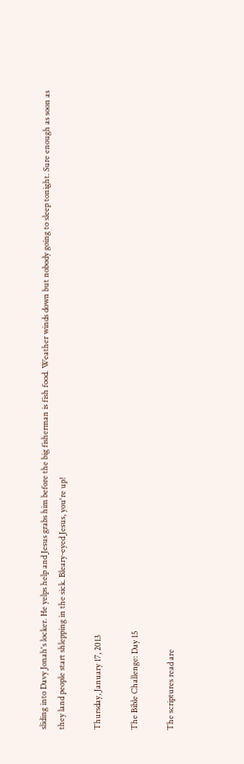sliding into Davy Jonah's locker. He yelps help and Jesus grabs him before the big fisherman is fish food. Weather winds down but nobody going to sleep tonight. Sure enough as soon as they land people start shlepping in the sick. Bleary-eyed Jesus, you're up!

Thursday, January 17, 2013

The Bible Challenge: Day 15

The scriptures read are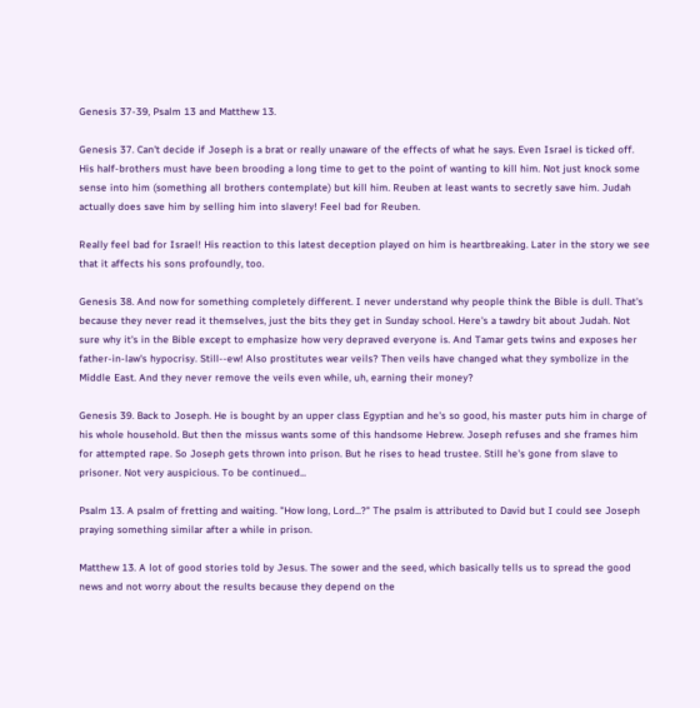Genesis 37-39, Psalm 13 and Matthew 13.

Genesis 37. Can't decide if Joseph is a brat or really unaware of the effects of what he says. Even Israel is ticked off. His half-brothers must have been brooding a long time to get to the point of wanting to kill him. Not just knock some sense into him (something all brothers contemplate) but kill him. Reuben at least wants to secretly save him. Judah actually does save him by selling him into slavery! Feel bad for Reuben.

Really feel bad for Israel! His reaction to this latest deception played on him is heartbreaking. Later in the story we see that it affects his sons profoundly, too.

Genesis 38. And now for something completely different. I never understand why people think the Bible is dull. That's because they never read it themselves, just the bits they get in Sunday school. Here's a tawdry bit about Judah. Not sure why it's in the Bible except to emphasize how very depraved everyone is. And Tamar gets twins and exposes her father-in-law's hypocrisy. Still--ew! Also prostitutes wear veils? Then veils have changed what they symbolize in the Middle East. And they never remove the veils even while, uh, earning their money?

Genesis 39. Back to Joseph. He is bought by an upper class Egyptian and he's so good, his master puts him in charge of his whole household. But then the missus wants some of this handsome Hebrew. Joseph refuses and she frames him for attempted rape. So Joseph gets thrown into prison. But he rises to head trustee. Still he's gone from slave to prisoner. Not very auspicious. To be continued...

Psalm 13. A psalm of fretting and waiting. "How long, Lord...?" The psalm is attributed to David but I could see Joseph praying something similar after a while in prison.

Matthew 13. A lot of good stories told by Jesus. The sower and the seed, which basically tells us to spread the good news and not worry about the results because they depend on the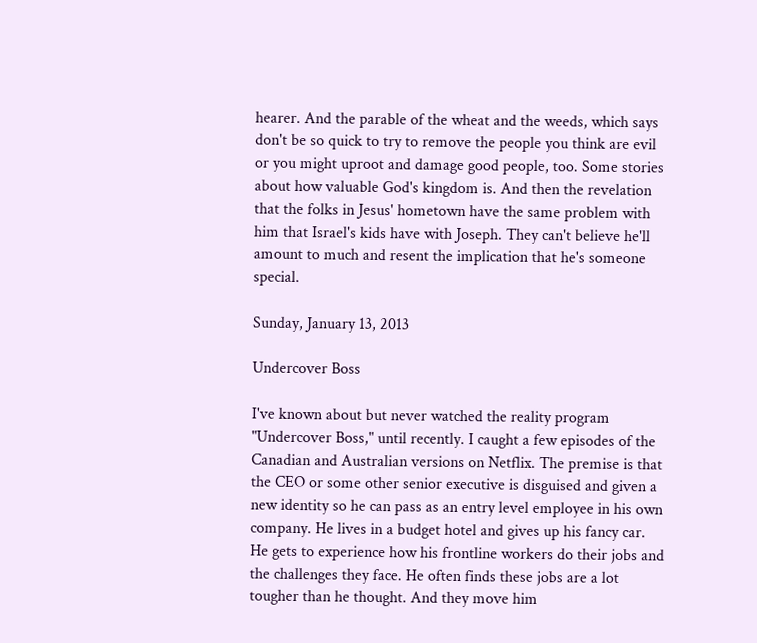hearer. And the parable of the wheat and the weeds, which says don't be so quick to try to remove the people you think are evil or you might uproot and damage good people, too. Some stories about how valuable God's kingdom is. And then the revelation that the folks in Jesus' hometown have the same problem with him that Israel's kids have with Joseph. They can't believe he'll amount to much and resent the implication that he's someone special.

Sunday, January 13, 2013

Undercover Boss

I've known about but never watched the reality program "Undercover Boss," until recently. I caught a few episodes of the Canadian and Australian versions on Netflix. The premise is that the CEO or some other senior executive is disguised and given a new identity so he can pass as an entry level employee in his own company. He lives in a budget hotel and gives up his fancy car. He gets to experience how his frontline workers do their jobs and the challenges they face. He often finds these jobs are a lot tougher than he thought. And they move him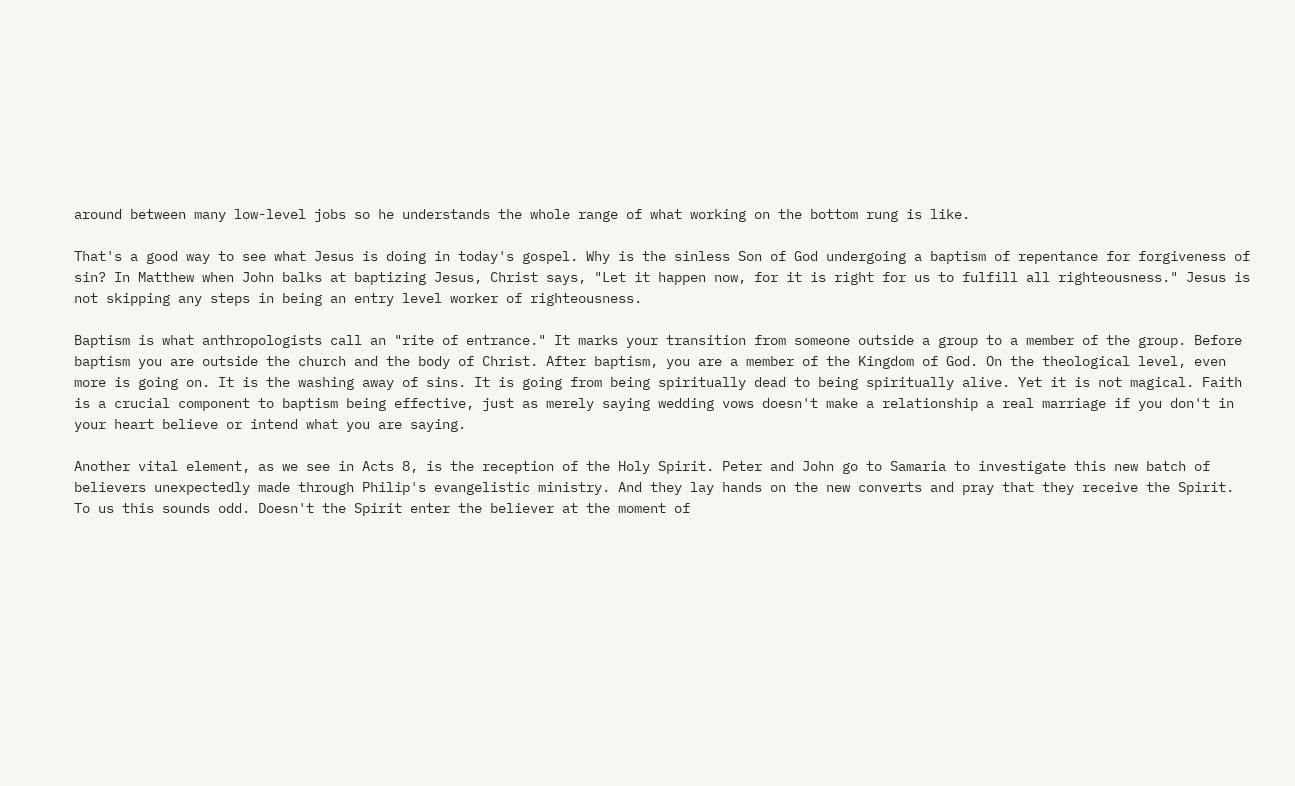around between many low-level jobs so he understands the whole range of what working on the bottom rung is like.

That's a good way to see what Jesus is doing in today's gospel. Why is the sinless Son of God undergoing a baptism of repentance for forgiveness of sin? In Matthew when John balks at baptizing Jesus, Christ says, "Let it happen now, for it is right for us to fulfill all righteousness." Jesus is not skipping any steps in being an entry level worker of righteousness.

Baptism is what anthropologists call an "rite of entrance." It marks your transition from someone outside a group to a member of the group. Before baptism you are outside the church and the body of Christ. After baptism, you are a member of the Kingdom of God. On the theological level, even more is going on. It is the washing away of sins. It is going from being spiritually dead to being spiritually alive. Yet it is not magical. Faith is a crucial component to baptism being effective, just as merely saying wedding vows doesn't make a relationship a real marriage if you don't in your heart believe or intend what you are saying.

Another vital element, as we see in Acts 8, is the reception of the Holy Spirit. Peter and John go to Samaria to investigate this new batch of believers unexpectedly made through Philip's evangelistic ministry. And they lay hands on the new converts and pray that they receive the Spirit. To us this sounds odd. Doesn't the Spirit enter the believer at the moment of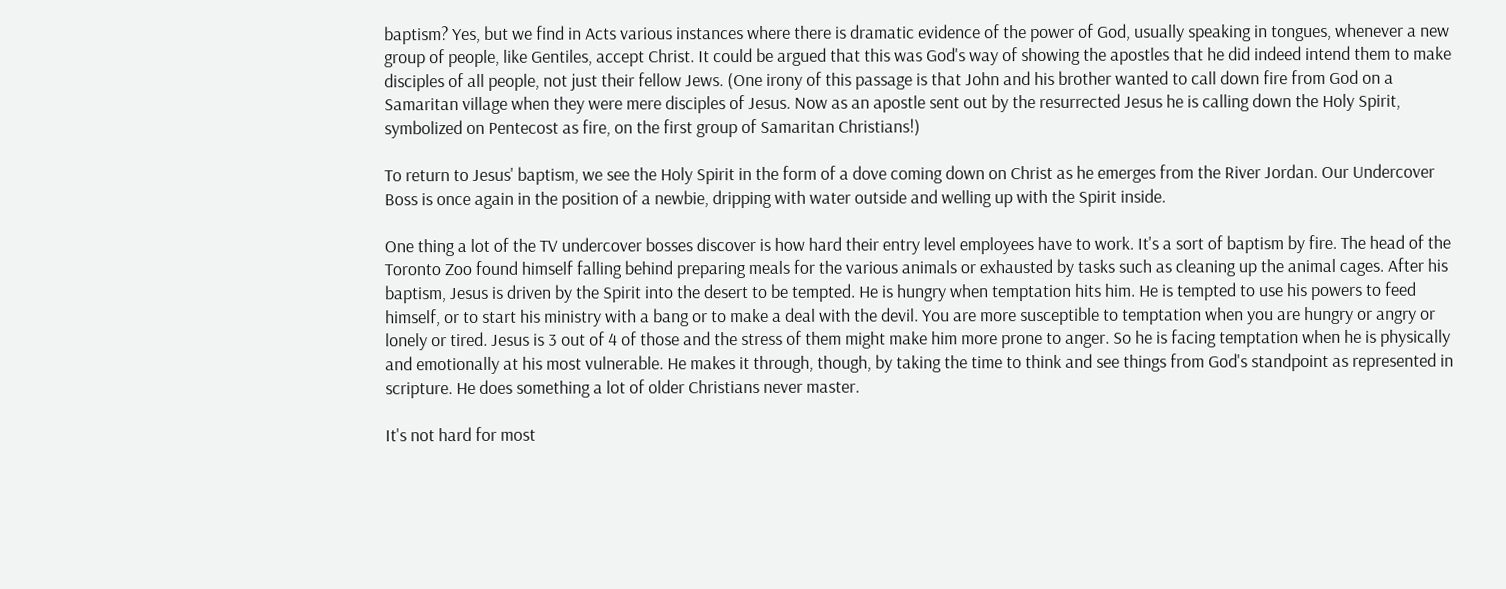baptism? Yes, but we find in Acts various instances where there is dramatic evidence of the power of God, usually speaking in tongues, whenever a new group of people, like Gentiles, accept Christ. It could be argued that this was God's way of showing the apostles that he did indeed intend them to make disciples of all people, not just their fellow Jews. (One irony of this passage is that John and his brother wanted to call down fire from God on a Samaritan village when they were mere disciples of Jesus. Now as an apostle sent out by the resurrected Jesus he is calling down the Holy Spirit, symbolized on Pentecost as fire, on the first group of Samaritan Christians!)

To return to Jesus' baptism, we see the Holy Spirit in the form of a dove coming down on Christ as he emerges from the River Jordan. Our Undercover Boss is once again in the position of a newbie, dripping with water outside and welling up with the Spirit inside.

One thing a lot of the TV undercover bosses discover is how hard their entry level employees have to work. It's a sort of baptism by fire. The head of the Toronto Zoo found himself falling behind preparing meals for the various animals or exhausted by tasks such as cleaning up the animal cages. After his baptism, Jesus is driven by the Spirit into the desert to be tempted. He is hungry when temptation hits him. He is tempted to use his powers to feed himself, or to start his ministry with a bang or to make a deal with the devil. You are more susceptible to temptation when you are hungry or angry or lonely or tired. Jesus is 3 out of 4 of those and the stress of them might make him more prone to anger. So he is facing temptation when he is physically and emotionally at his most vulnerable. He makes it through, though, by taking the time to think and see things from God's standpoint as represented in scripture. He does something a lot of older Christians never master.

It's not hard for most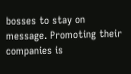bosses to stay on message. Promoting their companies is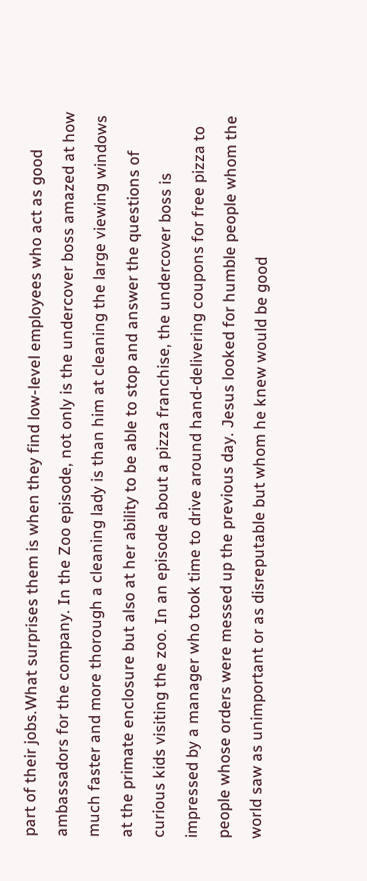part of their jobs.What surprises them is when they find low-level employees who act as good ambassadors for the company. In the Zoo episode, not only is the undercover boss amazed at how much faster and more thorough a cleaning lady is than him at cleaning the large viewing windows at the primate enclosure but also at her ability to be able to stop and answer the questions of curious kids visiting the zoo. In an episode about a pizza franchise, the undercover boss is impressed by a manager who took time to drive around hand-delivering coupons for free pizza to people whose orders were messed up the previous day. Jesus looked for humble people whom the world saw as unimportant or as disreputable but whom he knew would be good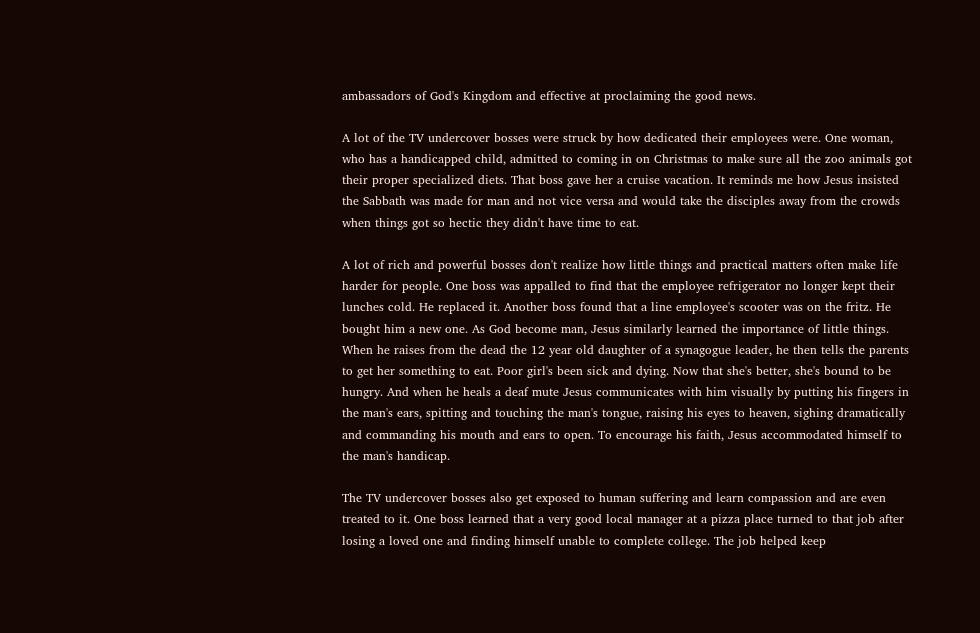ambassadors of God's Kingdom and effective at proclaiming the good news.

A lot of the TV undercover bosses were struck by how dedicated their employees were. One woman, who has a handicapped child, admitted to coming in on Christmas to make sure all the zoo animals got their proper specialized diets. That boss gave her a cruise vacation. It reminds me how Jesus insisted the Sabbath was made for man and not vice versa and would take the disciples away from the crowds when things got so hectic they didn't have time to eat.

A lot of rich and powerful bosses don't realize how little things and practical matters often make life harder for people. One boss was appalled to find that the employee refrigerator no longer kept their lunches cold. He replaced it. Another boss found that a line employee's scooter was on the fritz. He bought him a new one. As God become man, Jesus similarly learned the importance of little things. When he raises from the dead the 12 year old daughter of a synagogue leader, he then tells the parents to get her something to eat. Poor girl's been sick and dying. Now that she's better, she's bound to be hungry. And when he heals a deaf mute Jesus communicates with him visually by putting his fingers in the man's ears, spitting and touching the man's tongue, raising his eyes to heaven, sighing dramatically and commanding his mouth and ears to open. To encourage his faith, Jesus accommodated himself to the man's handicap.

The TV undercover bosses also get exposed to human suffering and learn compassion and are even treated to it. One boss learned that a very good local manager at a pizza place turned to that job after losing a loved one and finding himself unable to complete college. The job helped keep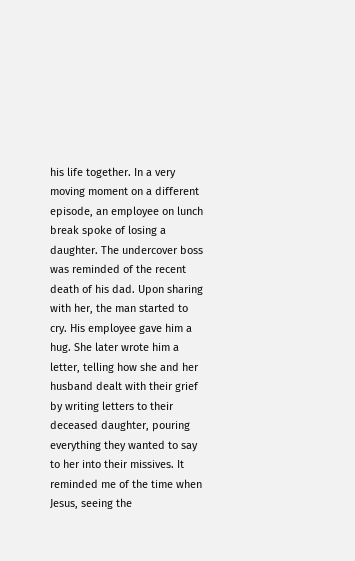his life together. In a very moving moment on a different episode, an employee on lunch break spoke of losing a daughter. The undercover boss was reminded of the recent death of his dad. Upon sharing with her, the man started to cry. His employee gave him a hug. She later wrote him a letter, telling how she and her husband dealt with their grief by writing letters to their deceased daughter, pouring everything they wanted to say to her into their missives. It reminded me of the time when Jesus, seeing the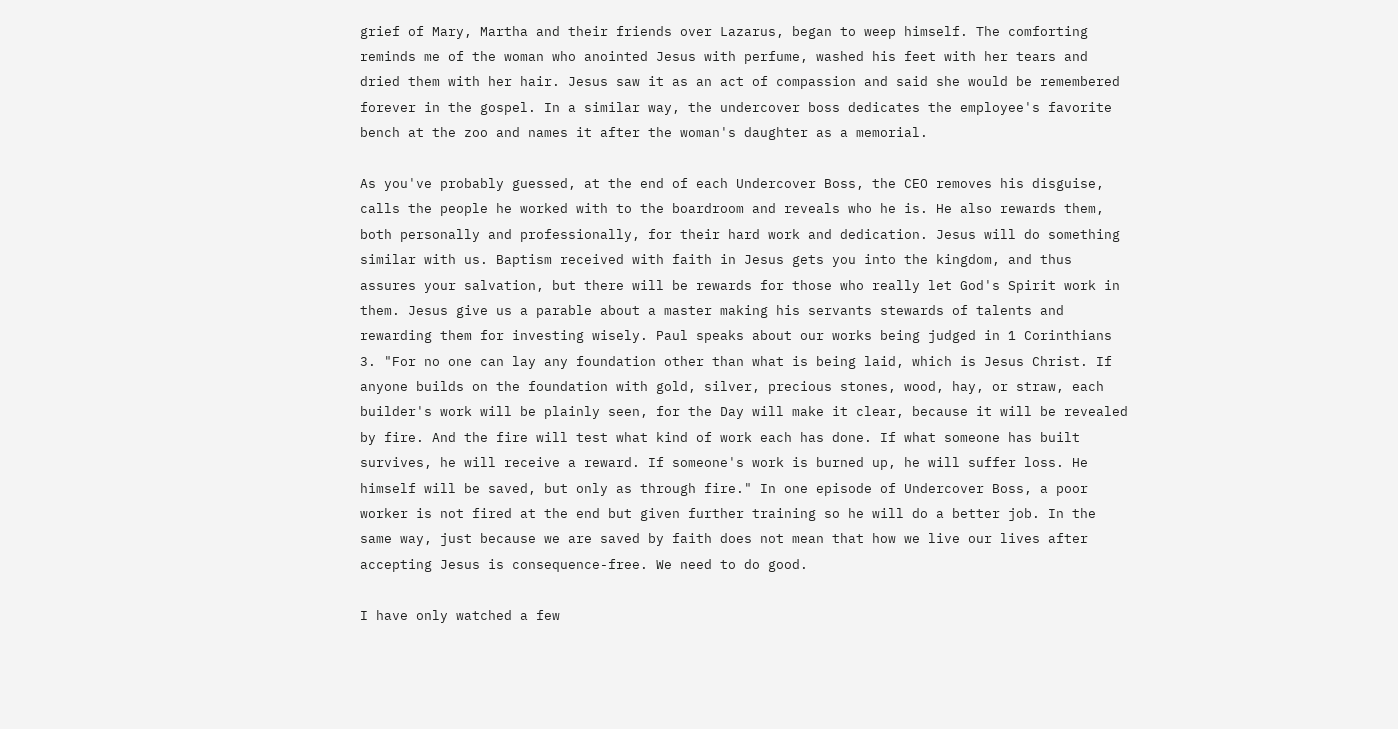grief of Mary, Martha and their friends over Lazarus, began to weep himself. The comforting reminds me of the woman who anointed Jesus with perfume, washed his feet with her tears and dried them with her hair. Jesus saw it as an act of compassion and said she would be remembered forever in the gospel. In a similar way, the undercover boss dedicates the employee's favorite bench at the zoo and names it after the woman's daughter as a memorial.

As you've probably guessed, at the end of each Undercover Boss, the CEO removes his disguise, calls the people he worked with to the boardroom and reveals who he is. He also rewards them, both personally and professionally, for their hard work and dedication. Jesus will do something similar with us. Baptism received with faith in Jesus gets you into the kingdom, and thus assures your salvation, but there will be rewards for those who really let God's Spirit work in them. Jesus give us a parable about a master making his servants stewards of talents and rewarding them for investing wisely. Paul speaks about our works being judged in 1 Corinthians 3. "For no one can lay any foundation other than what is being laid, which is Jesus Christ. If anyone builds on the foundation with gold, silver, precious stones, wood, hay, or straw, each builder's work will be plainly seen, for the Day will make it clear, because it will be revealed by fire. And the fire will test what kind of work each has done. If what someone has built survives, he will receive a reward. If someone's work is burned up, he will suffer loss. He himself will be saved, but only as through fire." In one episode of Undercover Boss, a poor worker is not fired at the end but given further training so he will do a better job. In the same way, just because we are saved by faith does not mean that how we live our lives after accepting Jesus is consequence-free. We need to do good.

I have only watched a few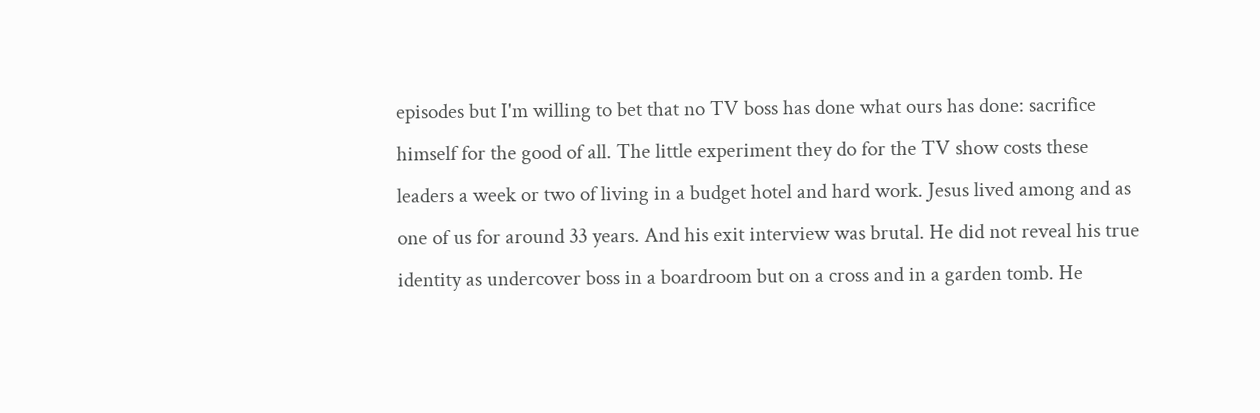episodes but I'm willing to bet that no TV boss has done what ours has done: sacrifice himself for the good of all. The little experiment they do for the TV show costs these leaders a week or two of living in a budget hotel and hard work. Jesus lived among and as one of us for around 33 years. And his exit interview was brutal. He did not reveal his true identity as undercover boss in a boardroom but on a cross and in a garden tomb. He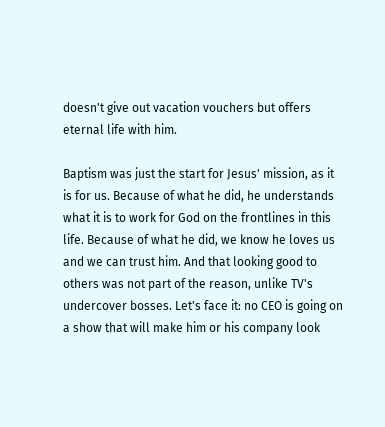doesn't give out vacation vouchers but offers eternal life with him.

Baptism was just the start for Jesus' mission, as it is for us. Because of what he did, he understands what it is to work for God on the frontlines in this life. Because of what he did, we know he loves us and we can trust him. And that looking good to others was not part of the reason, unlike TV's undercover bosses. Let's face it: no CEO is going on a show that will make him or his company look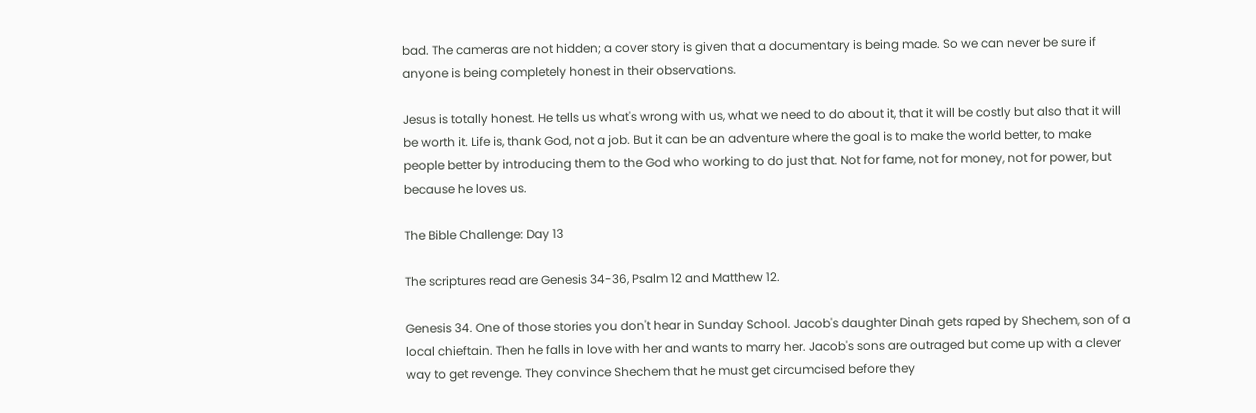bad. The cameras are not hidden; a cover story is given that a documentary is being made. So we can never be sure if anyone is being completely honest in their observations.

Jesus is totally honest. He tells us what's wrong with us, what we need to do about it, that it will be costly but also that it will be worth it. Life is, thank God, not a job. But it can be an adventure where the goal is to make the world better, to make people better by introducing them to the God who working to do just that. Not for fame, not for money, not for power, but because he loves us.

The Bible Challenge: Day 13

The scriptures read are Genesis 34-36, Psalm 12 and Matthew 12.

Genesis 34. One of those stories you don't hear in Sunday School. Jacob's daughter Dinah gets raped by Shechem, son of a local chieftain. Then he falls in love with her and wants to marry her. Jacob's sons are outraged but come up with a clever way to get revenge. They convince Shechem that he must get circumcised before they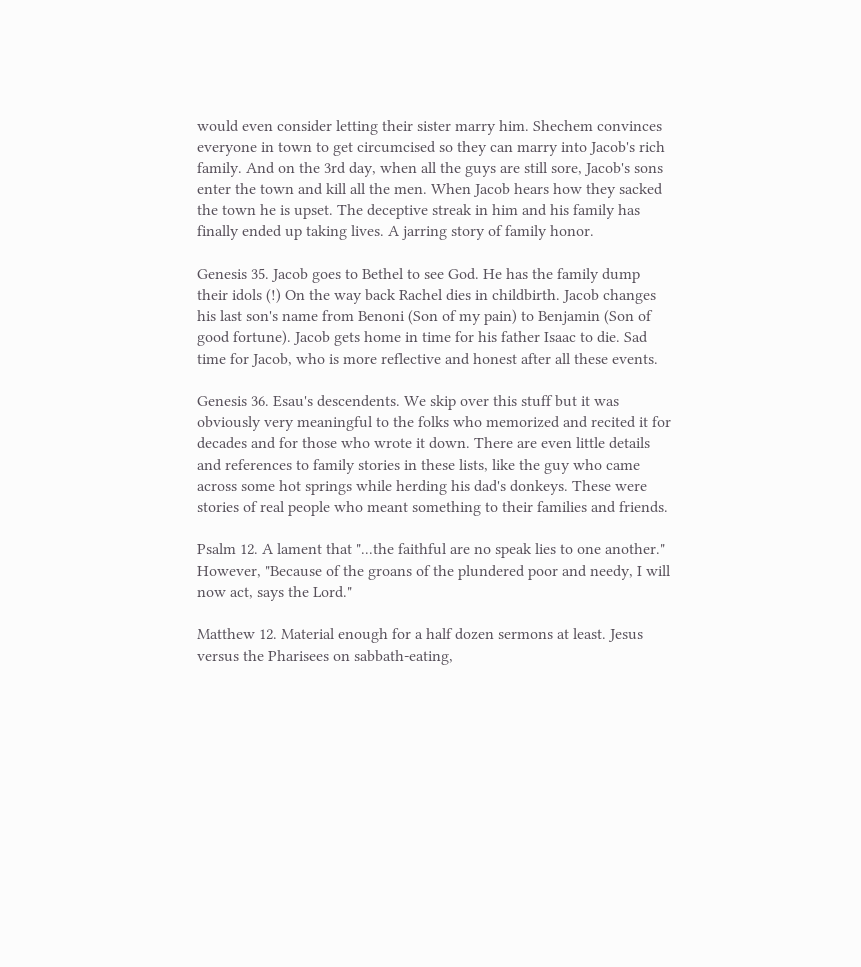would even consider letting their sister marry him. Shechem convinces everyone in town to get circumcised so they can marry into Jacob's rich family. And on the 3rd day, when all the guys are still sore, Jacob's sons enter the town and kill all the men. When Jacob hears how they sacked the town he is upset. The deceptive streak in him and his family has finally ended up taking lives. A jarring story of family honor.

Genesis 35. Jacob goes to Bethel to see God. He has the family dump their idols (!) On the way back Rachel dies in childbirth. Jacob changes his last son's name from Benoni (Son of my pain) to Benjamin (Son of good fortune). Jacob gets home in time for his father Isaac to die. Sad time for Jacob, who is more reflective and honest after all these events.

Genesis 36. Esau's descendents. We skip over this stuff but it was obviously very meaningful to the folks who memorized and recited it for decades and for those who wrote it down. There are even little details and references to family stories in these lists, like the guy who came across some hot springs while herding his dad's donkeys. These were stories of real people who meant something to their families and friends.

Psalm 12. A lament that "...the faithful are no speak lies to one another." However, "Because of the groans of the plundered poor and needy, I will now act, says the Lord."

Matthew 12. Material enough for a half dozen sermons at least. Jesus versus the Pharisees on sabbath-eating,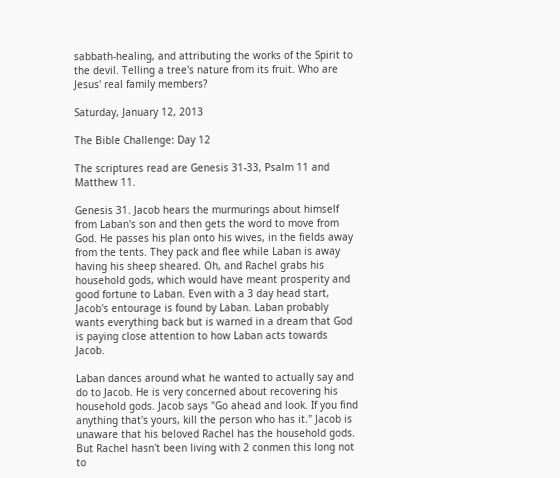sabbath-healing, and attributing the works of the Spirit to the devil. Telling a tree's nature from its fruit. Who are Jesus' real family members?

Saturday, January 12, 2013

The Bible Challenge: Day 12

The scriptures read are Genesis 31-33, Psalm 11 and Matthew 11.

Genesis 31. Jacob hears the murmurings about himself from Laban's son and then gets the word to move from God. He passes his plan onto his wives, in the fields away from the tents. They pack and flee while Laban is away having his sheep sheared. Oh, and Rachel grabs his household gods, which would have meant prosperity and good fortune to Laban. Even with a 3 day head start, Jacob's entourage is found by Laban. Laban probably wants everything back but is warned in a dream that God is paying close attention to how Laban acts towards Jacob.

Laban dances around what he wanted to actually say and do to Jacob. He is very concerned about recovering his household gods. Jacob says "Go ahead and look. If you find anything that's yours, kill the person who has it." Jacob is unaware that his beloved Rachel has the household gods. But Rachel hasn't been living with 2 conmen this long not to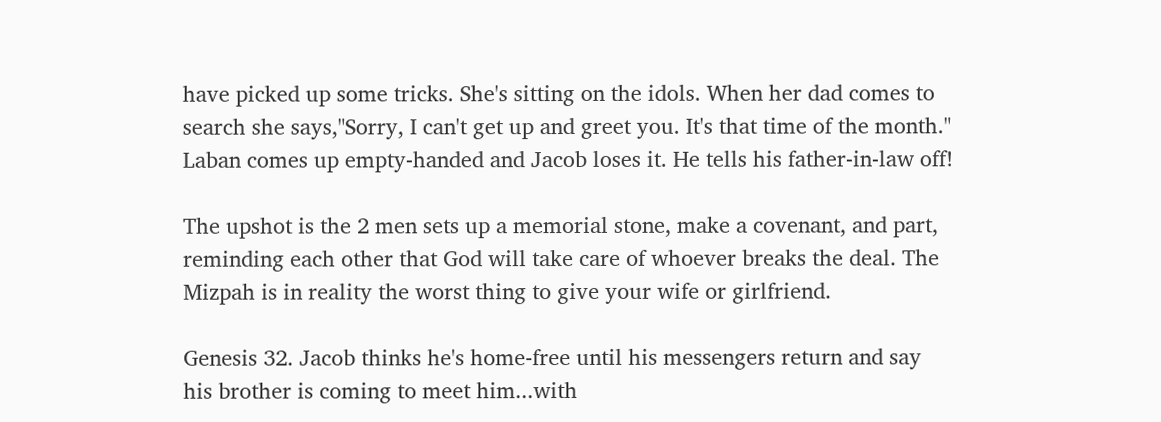have picked up some tricks. She's sitting on the idols. When her dad comes to search she says,"Sorry, I can't get up and greet you. It's that time of the month." Laban comes up empty-handed and Jacob loses it. He tells his father-in-law off!

The upshot is the 2 men sets up a memorial stone, make a covenant, and part, reminding each other that God will take care of whoever breaks the deal. The Mizpah is in reality the worst thing to give your wife or girlfriend.

Genesis 32. Jacob thinks he's home-free until his messengers return and say his brother is coming to meet him...with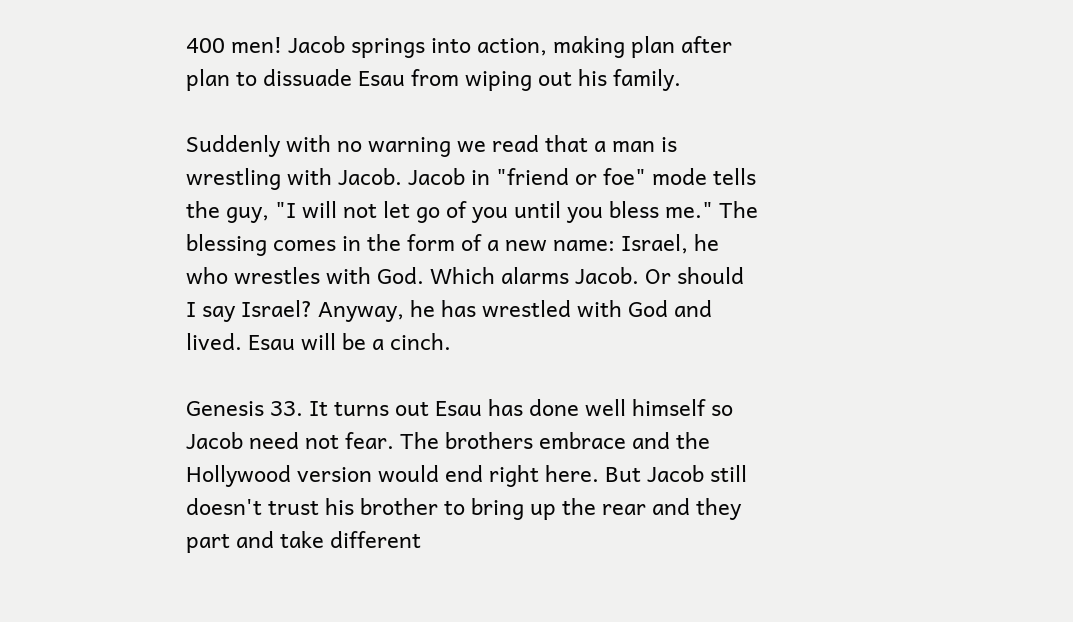400 men! Jacob springs into action, making plan after plan to dissuade Esau from wiping out his family.

Suddenly with no warning we read that a man is wrestling with Jacob. Jacob in "friend or foe" mode tells the guy, "I will not let go of you until you bless me." The blessing comes in the form of a new name: Israel, he who wrestles with God. Which alarms Jacob. Or should I say Israel? Anyway, he has wrestled with God and lived. Esau will be a cinch.

Genesis 33. It turns out Esau has done well himself so Jacob need not fear. The brothers embrace and the Hollywood version would end right here. But Jacob still doesn't trust his brother to bring up the rear and they part and take different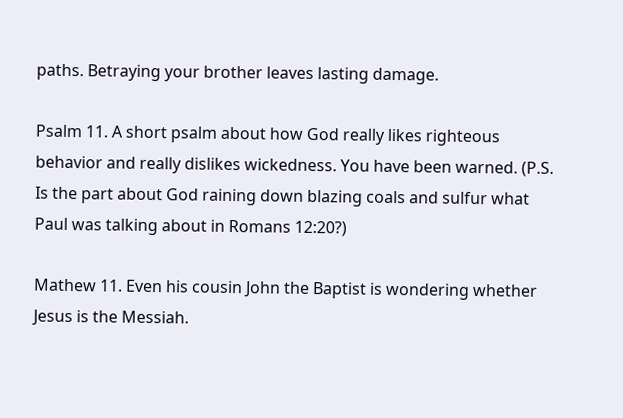paths. Betraying your brother leaves lasting damage.

Psalm 11. A short psalm about how God really likes righteous behavior and really dislikes wickedness. You have been warned. (P.S. Is the part about God raining down blazing coals and sulfur what Paul was talking about in Romans 12:20?)

Mathew 11. Even his cousin John the Baptist is wondering whether Jesus is the Messiah.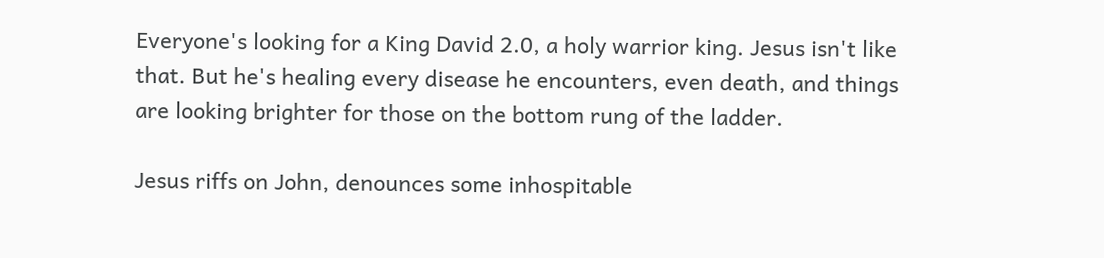Everyone's looking for a King David 2.0, a holy warrior king. Jesus isn't like that. But he's healing every disease he encounters, even death, and things are looking brighter for those on the bottom rung of the ladder.

Jesus riffs on John, denounces some inhospitable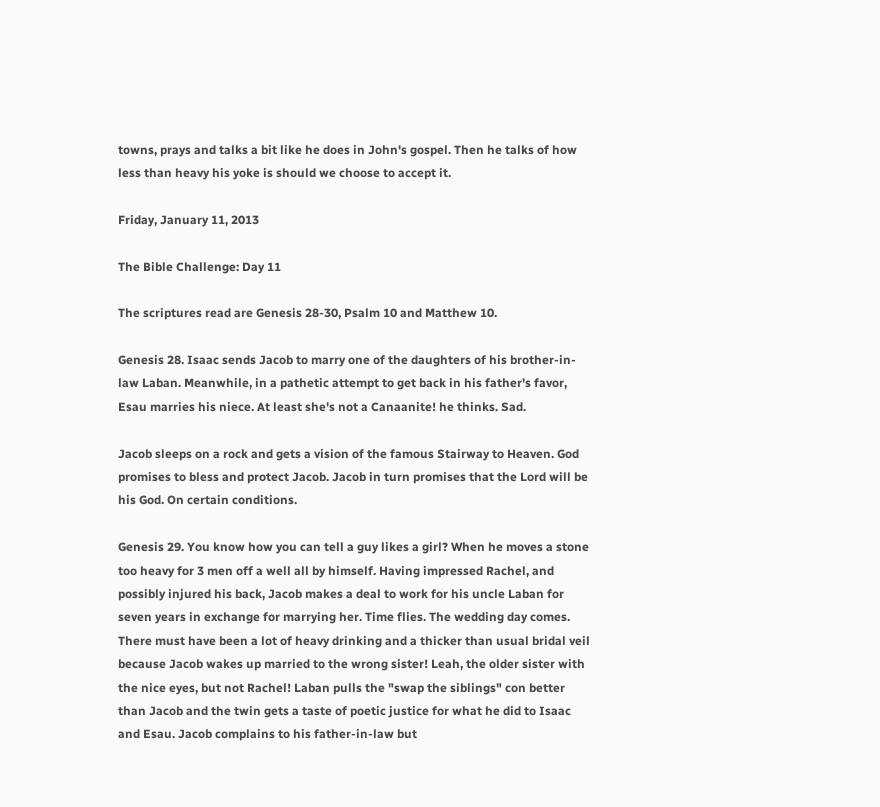towns, prays and talks a bit like he does in John's gospel. Then he talks of how less than heavy his yoke is should we choose to accept it.

Friday, January 11, 2013

The Bible Challenge: Day 11

The scriptures read are Genesis 28-30, Psalm 10 and Matthew 10.

Genesis 28. Isaac sends Jacob to marry one of the daughters of his brother-in-law Laban. Meanwhile, in a pathetic attempt to get back in his father's favor, Esau marries his niece. At least she's not a Canaanite! he thinks. Sad.

Jacob sleeps on a rock and gets a vision of the famous Stairway to Heaven. God promises to bless and protect Jacob. Jacob in turn promises that the Lord will be his God. On certain conditions.

Genesis 29. You know how you can tell a guy likes a girl? When he moves a stone too heavy for 3 men off a well all by himself. Having impressed Rachel, and possibly injured his back, Jacob makes a deal to work for his uncle Laban for seven years in exchange for marrying her. Time flies. The wedding day comes. There must have been a lot of heavy drinking and a thicker than usual bridal veil because Jacob wakes up married to the wrong sister! Leah, the older sister with the nice eyes, but not Rachel! Laban pulls the "swap the siblings" con better than Jacob and the twin gets a taste of poetic justice for what he did to Isaac and Esau. Jacob complains to his father-in-law but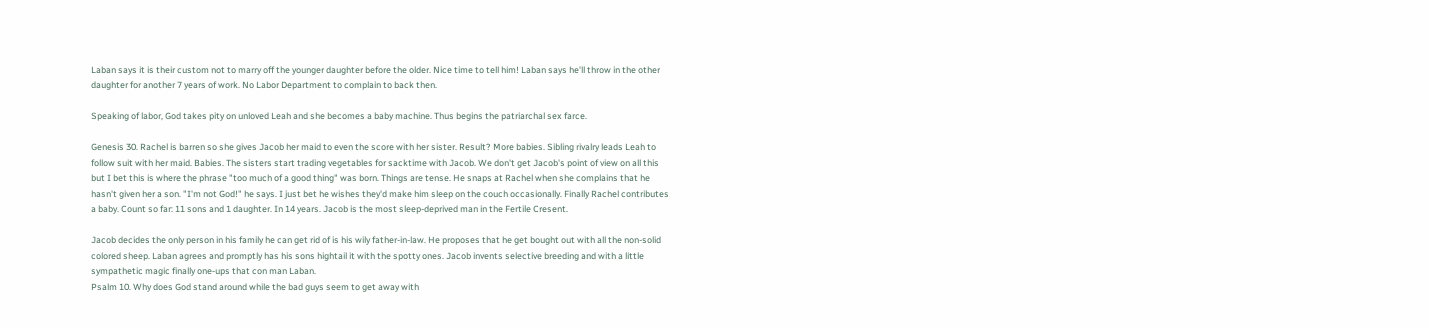Laban says it is their custom not to marry off the younger daughter before the older. Nice time to tell him! Laban says he'll throw in the other daughter for another 7 years of work. No Labor Department to complain to back then.

Speaking of labor, God takes pity on unloved Leah and she becomes a baby machine. Thus begins the patriarchal sex farce.

Genesis 30. Rachel is barren so she gives Jacob her maid to even the score with her sister. Result? More babies. Sibling rivalry leads Leah to follow suit with her maid. Babies. The sisters start trading vegetables for sacktime with Jacob. We don't get Jacob's point of view on all this but I bet this is where the phrase "too much of a good thing" was born. Things are tense. He snaps at Rachel when she complains that he hasn't given her a son. "I'm not God!" he says. I just bet he wishes they'd make him sleep on the couch occasionally. Finally Rachel contributes a baby. Count so far: 11 sons and 1 daughter. In 14 years. Jacob is the most sleep-deprived man in the Fertile Cresent.

Jacob decides the only person in his family he can get rid of is his wily father-in-law. He proposes that he get bought out with all the non-solid colored sheep. Laban agrees and promptly has his sons hightail it with the spotty ones. Jacob invents selective breeding and with a little sympathetic magic finally one-ups that con man Laban.
Psalm 10. Why does God stand around while the bad guys seem to get away with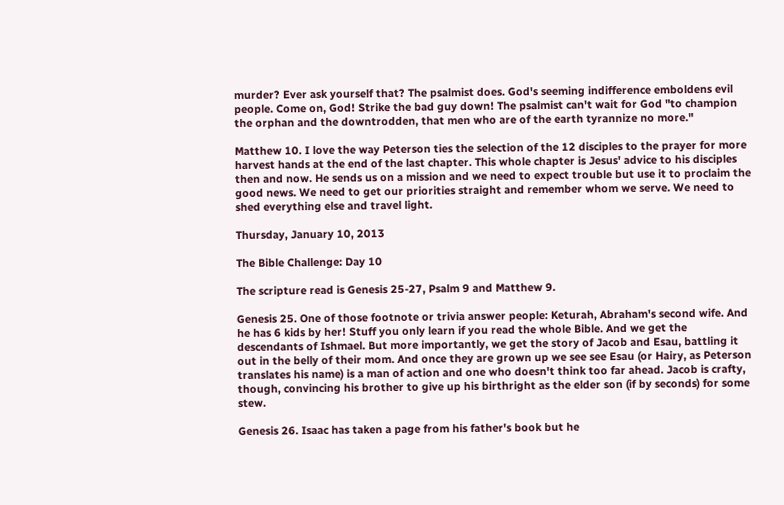murder? Ever ask yourself that? The psalmist does. God's seeming indifference emboldens evil people. Come on, God! Strike the bad guy down! The psalmist can't wait for God "to champion the orphan and the downtrodden, that men who are of the earth tyrannize no more."

Matthew 10. I love the way Peterson ties the selection of the 12 disciples to the prayer for more harvest hands at the end of the last chapter. This whole chapter is Jesus' advice to his disciples then and now. He sends us on a mission and we need to expect trouble but use it to proclaim the good news. We need to get our priorities straight and remember whom we serve. We need to shed everything else and travel light.

Thursday, January 10, 2013

The Bible Challenge: Day 10

The scripture read is Genesis 25-27, Psalm 9 and Matthew 9.

Genesis 25. One of those footnote or trivia answer people: Keturah, Abraham's second wife. And he has 6 kids by her! Stuff you only learn if you read the whole Bible. And we get the descendants of Ishmael. But more importantly, we get the story of Jacob and Esau, battling it out in the belly of their mom. And once they are grown up we see see Esau (or Hairy, as Peterson translates his name) is a man of action and one who doesn't think too far ahead. Jacob is crafty, though, convincing his brother to give up his birthright as the elder son (if by seconds) for some stew.

Genesis 26. Isaac has taken a page from his father's book but he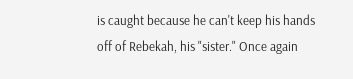is caught because he can't keep his hands off of Rebekah, his "sister." Once again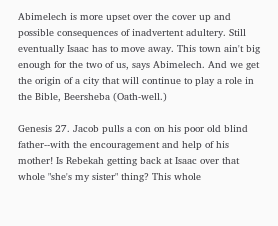Abimelech is more upset over the cover up and possible consequences of inadvertent adultery. Still eventually Isaac has to move away. This town ain't big enough for the two of us, says Abimelech. And we get the origin of a city that will continue to play a role in the Bible, Beersheba (Oath-well.)

Genesis 27. Jacob pulls a con on his poor old blind father--with the encouragement and help of his mother! Is Rebekah getting back at Isaac over that whole "she's my sister" thing? This whole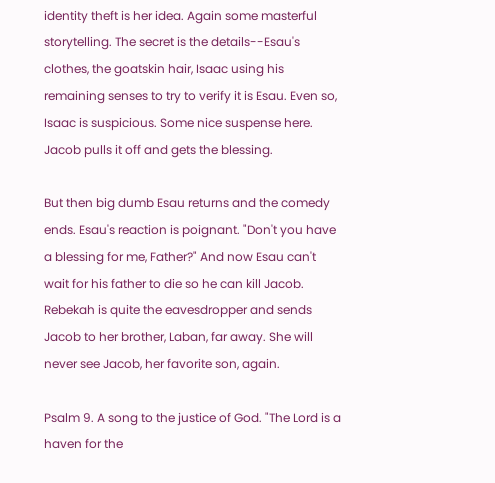identity theft is her idea. Again some masterful storytelling. The secret is the details--Esau's clothes, the goatskin hair, Isaac using his remaining senses to try to verify it is Esau. Even so, Isaac is suspicious. Some nice suspense here. Jacob pulls it off and gets the blessing.

But then big dumb Esau returns and the comedy ends. Esau's reaction is poignant. "Don't you have a blessing for me, Father?" And now Esau can't wait for his father to die so he can kill Jacob. Rebekah is quite the eavesdropper and sends Jacob to her brother, Laban, far away. She will never see Jacob, her favorite son, again.

Psalm 9. A song to the justice of God. "The Lord is a haven for the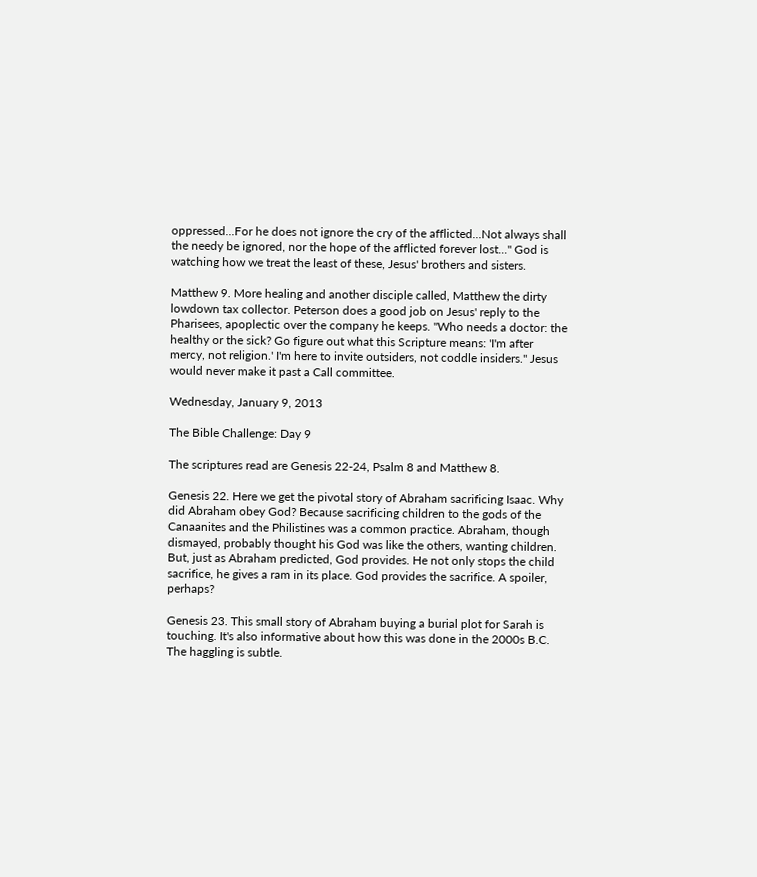oppressed...For he does not ignore the cry of the afflicted...Not always shall the needy be ignored, nor the hope of the afflicted forever lost..." God is watching how we treat the least of these, Jesus' brothers and sisters.

Matthew 9. More healing and another disciple called, Matthew the dirty lowdown tax collector. Peterson does a good job on Jesus' reply to the Pharisees, apoplectic over the company he keeps. "Who needs a doctor: the healthy or the sick? Go figure out what this Scripture means: 'I'm after mercy, not religion.' I'm here to invite outsiders, not coddle insiders." Jesus would never make it past a Call committee.

Wednesday, January 9, 2013

The Bible Challenge: Day 9

The scriptures read are Genesis 22-24, Psalm 8 and Matthew 8.

Genesis 22. Here we get the pivotal story of Abraham sacrificing Isaac. Why did Abraham obey God? Because sacrificing children to the gods of the Canaanites and the Philistines was a common practice. Abraham, though dismayed, probably thought his God was like the others, wanting children. But, just as Abraham predicted, God provides. He not only stops the child sacrifice, he gives a ram in its place. God provides the sacrifice. A spoiler, perhaps?

Genesis 23. This small story of Abraham buying a burial plot for Sarah is touching. It's also informative about how this was done in the 2000s B.C. The haggling is subtle.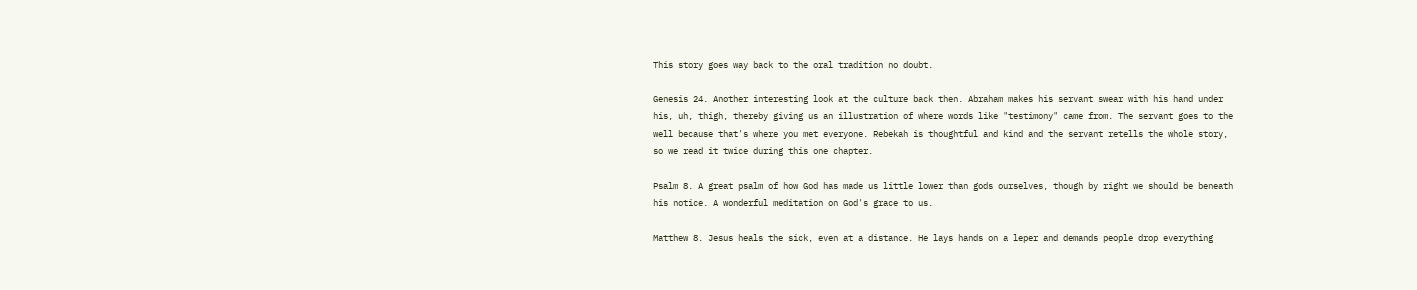This story goes way back to the oral tradition no doubt.

Genesis 24. Another interesting look at the culture back then. Abraham makes his servant swear with his hand under his, uh, thigh, thereby giving us an illustration of where words like "testimony" came from. The servant goes to the well because that's where you met everyone. Rebekah is thoughtful and kind and the servant retells the whole story, so we read it twice during this one chapter.

Psalm 8. A great psalm of how God has made us little lower than gods ourselves, though by right we should be beneath his notice. A wonderful meditation on God's grace to us.

Matthew 8. Jesus heals the sick, even at a distance. He lays hands on a leper and demands people drop everything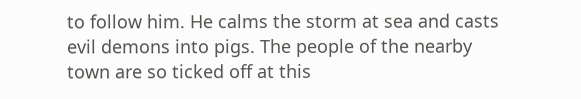to follow him. He calms the storm at sea and casts evil demons into pigs. The people of the nearby town are so ticked off at this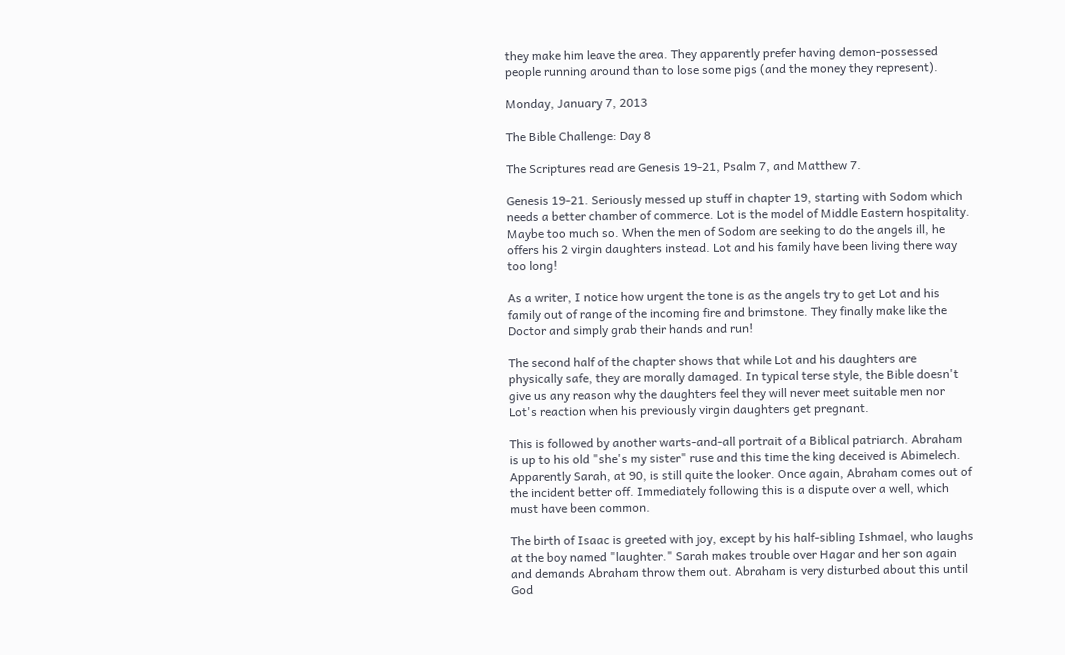they make him leave the area. They apparently prefer having demon-possessed people running around than to lose some pigs (and the money they represent).

Monday, January 7, 2013

The Bible Challenge: Day 8

The Scriptures read are Genesis 19-21, Psalm 7, and Matthew 7.

Genesis 19-21. Seriously messed up stuff in chapter 19, starting with Sodom which needs a better chamber of commerce. Lot is the model of Middle Eastern hospitality. Maybe too much so. When the men of Sodom are seeking to do the angels ill, he offers his 2 virgin daughters instead. Lot and his family have been living there way too long!

As a writer, I notice how urgent the tone is as the angels try to get Lot and his family out of range of the incoming fire and brimstone. They finally make like the Doctor and simply grab their hands and run!

The second half of the chapter shows that while Lot and his daughters are physically safe, they are morally damaged. In typical terse style, the Bible doesn't give us any reason why the daughters feel they will never meet suitable men nor Lot's reaction when his previously virgin daughters get pregnant.

This is followed by another warts-and-all portrait of a Biblical patriarch. Abraham is up to his old "she's my sister" ruse and this time the king deceived is Abimelech. Apparently Sarah, at 90, is still quite the looker. Once again, Abraham comes out of the incident better off. Immediately following this is a dispute over a well, which must have been common.

The birth of Isaac is greeted with joy, except by his half-sibling Ishmael, who laughs at the boy named "laughter." Sarah makes trouble over Hagar and her son again and demands Abraham throw them out. Abraham is very disturbed about this until God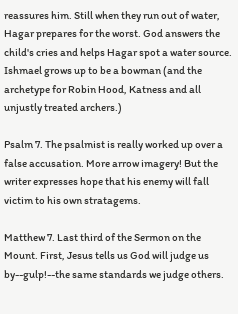reassures him. Still when they run out of water, Hagar prepares for the worst. God answers the child's cries and helps Hagar spot a water source. Ishmael grows up to be a bowman (and the archetype for Robin Hood, Katness and all unjustly treated archers.)

Psalm 7. The psalmist is really worked up over a false accusation. More arrow imagery! But the writer expresses hope that his enemy will fall victim to his own stratagems.

Matthew 7. Last third of the Sermon on the Mount. First, Jesus tells us God will judge us by--gulp!--the same standards we judge others.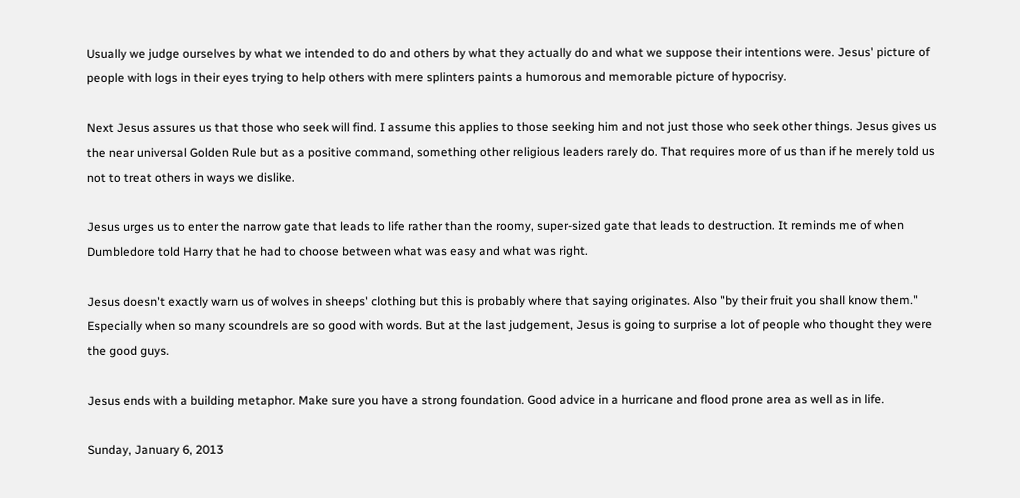Usually we judge ourselves by what we intended to do and others by what they actually do and what we suppose their intentions were. Jesus' picture of people with logs in their eyes trying to help others with mere splinters paints a humorous and memorable picture of hypocrisy.

Next Jesus assures us that those who seek will find. I assume this applies to those seeking him and not just those who seek other things. Jesus gives us the near universal Golden Rule but as a positive command, something other religious leaders rarely do. That requires more of us than if he merely told us not to treat others in ways we dislike.

Jesus urges us to enter the narrow gate that leads to life rather than the roomy, super-sized gate that leads to destruction. It reminds me of when Dumbledore told Harry that he had to choose between what was easy and what was right.

Jesus doesn't exactly warn us of wolves in sheeps' clothing but this is probably where that saying originates. Also "by their fruit you shall know them." Especially when so many scoundrels are so good with words. But at the last judgement, Jesus is going to surprise a lot of people who thought they were the good guys.

Jesus ends with a building metaphor. Make sure you have a strong foundation. Good advice in a hurricane and flood prone area as well as in life.

Sunday, January 6, 2013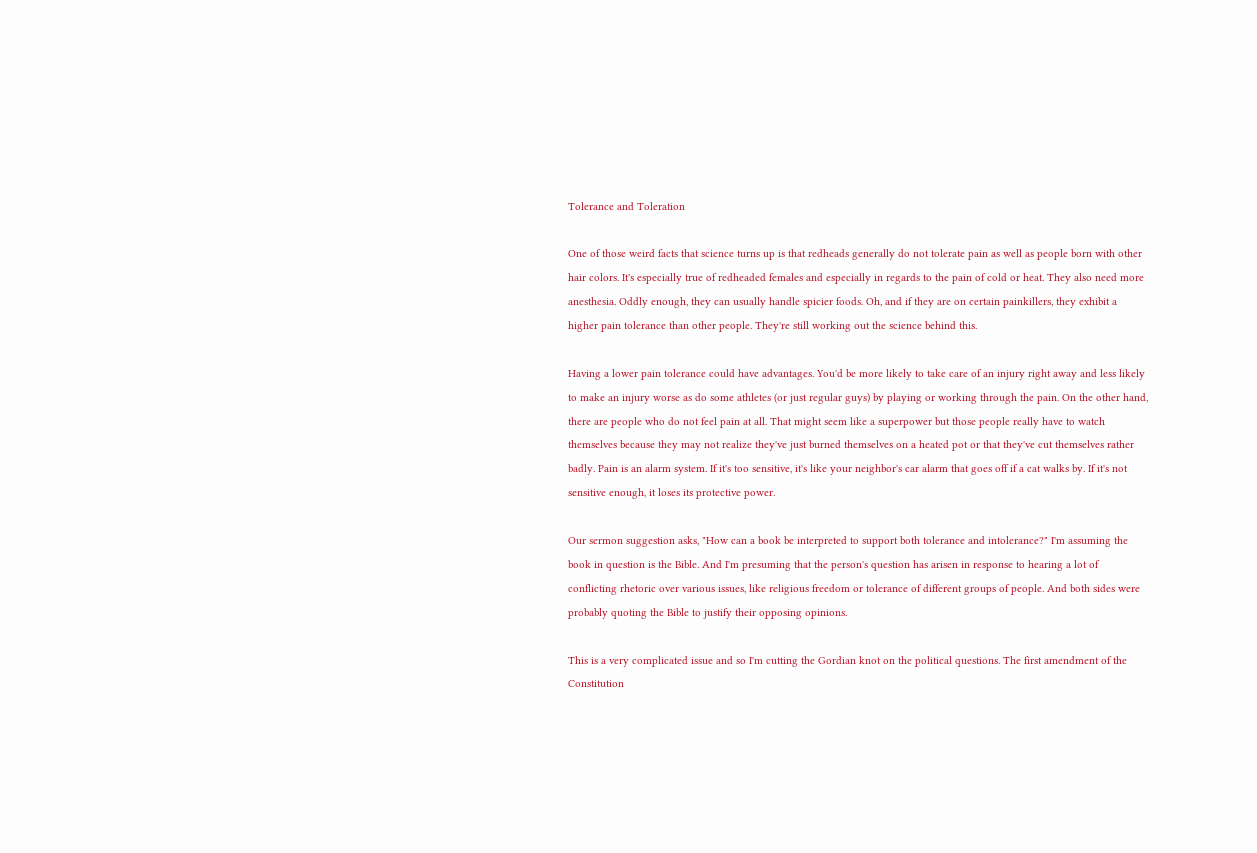Tolerance and Toleration

One of those weird facts that science turns up is that redheads generally do not tolerate pain as well as people born with other hair colors. It's especially true of redheaded females and especially in regards to the pain of cold or heat. They also need more anesthesia. Oddly enough, they can usually handle spicier foods. Oh, and if they are on certain painkillers, they exhibit a higher pain tolerance than other people. They're still working out the science behind this.

Having a lower pain tolerance could have advantages. You'd be more likely to take care of an injury right away and less likely to make an injury worse as do some athletes (or just regular guys) by playing or working through the pain. On the other hand, there are people who do not feel pain at all. That might seem like a superpower but those people really have to watch themselves because they may not realize they've just burned themselves on a heated pot or that they've cut themselves rather badly. Pain is an alarm system. If it's too sensitive, it's like your neighbor's car alarm that goes off if a cat walks by. If it's not sensitive enough, it loses its protective power.

Our sermon suggestion asks, "How can a book be interpreted to support both tolerance and intolerance?" I'm assuming the book in question is the Bible. And I'm presuming that the person's question has arisen in response to hearing a lot of conflicting rhetoric over various issues, like religious freedom or tolerance of different groups of people. And both sides were probably quoting the Bible to justify their opposing opinions.

This is a very complicated issue and so I'm cutting the Gordian knot on the political questions. The first amendment of the Constitution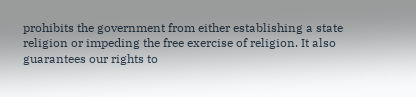prohibits the government from either establishing a state religion or impeding the free exercise of religion. It also guarantees our rights to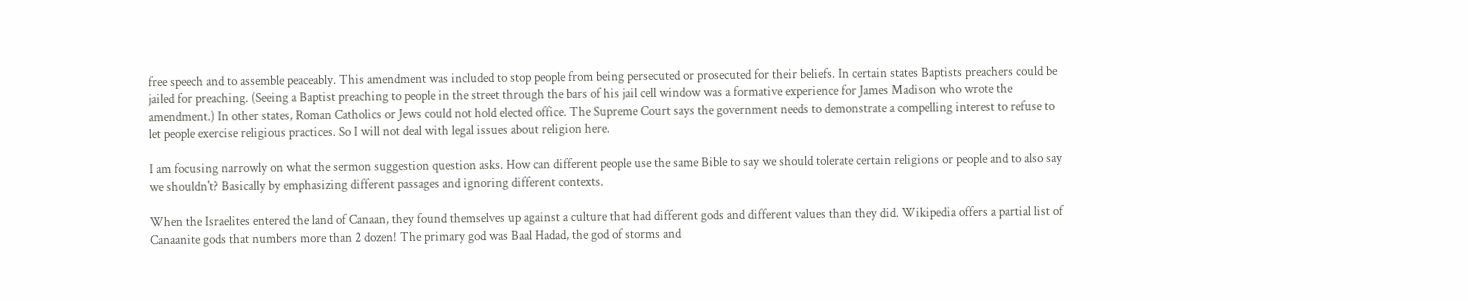free speech and to assemble peaceably. This amendment was included to stop people from being persecuted or prosecuted for their beliefs. In certain states Baptists preachers could be jailed for preaching. (Seeing a Baptist preaching to people in the street through the bars of his jail cell window was a formative experience for James Madison who wrote the amendment.) In other states, Roman Catholics or Jews could not hold elected office. The Supreme Court says the government needs to demonstrate a compelling interest to refuse to let people exercise religious practices. So I will not deal with legal issues about religion here.

I am focusing narrowly on what the sermon suggestion question asks. How can different people use the same Bible to say we should tolerate certain religions or people and to also say we shouldn't? Basically by emphasizing different passages and ignoring different contexts.

When the Israelites entered the land of Canaan, they found themselves up against a culture that had different gods and different values than they did. Wikipedia offers a partial list of Canaanite gods that numbers more than 2 dozen! The primary god was Baal Hadad, the god of storms and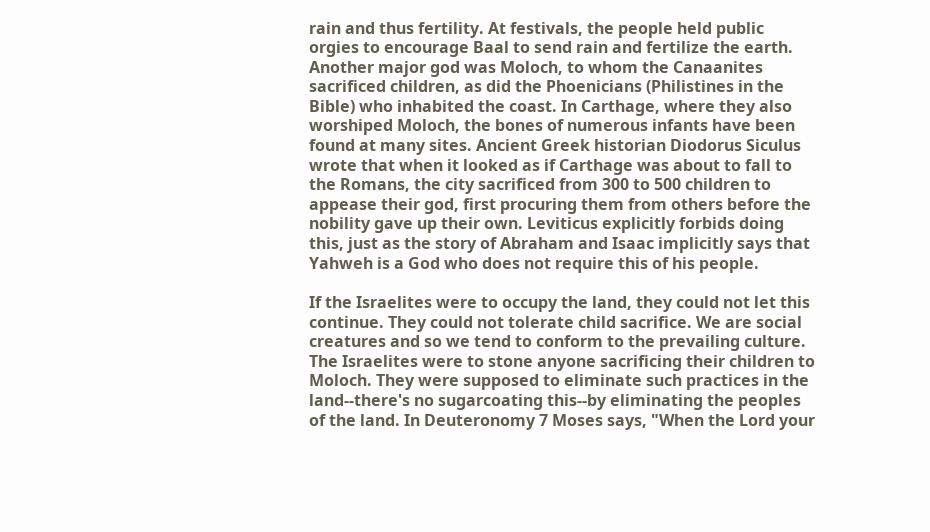rain and thus fertility. At festivals, the people held public orgies to encourage Baal to send rain and fertilize the earth. Another major god was Moloch, to whom the Canaanites sacrificed children, as did the Phoenicians (Philistines in the Bible) who inhabited the coast. In Carthage, where they also worshiped Moloch, the bones of numerous infants have been found at many sites. Ancient Greek historian Diodorus Siculus wrote that when it looked as if Carthage was about to fall to the Romans, the city sacrificed from 300 to 500 children to appease their god, first procuring them from others before the nobility gave up their own. Leviticus explicitly forbids doing this, just as the story of Abraham and Isaac implicitly says that Yahweh is a God who does not require this of his people.

If the Israelites were to occupy the land, they could not let this continue. They could not tolerate child sacrifice. We are social creatures and so we tend to conform to the prevailing culture. The Israelites were to stone anyone sacrificing their children to Moloch. They were supposed to eliminate such practices in the land--there's no sugarcoating this--by eliminating the peoples of the land. In Deuteronomy 7 Moses says, "When the Lord your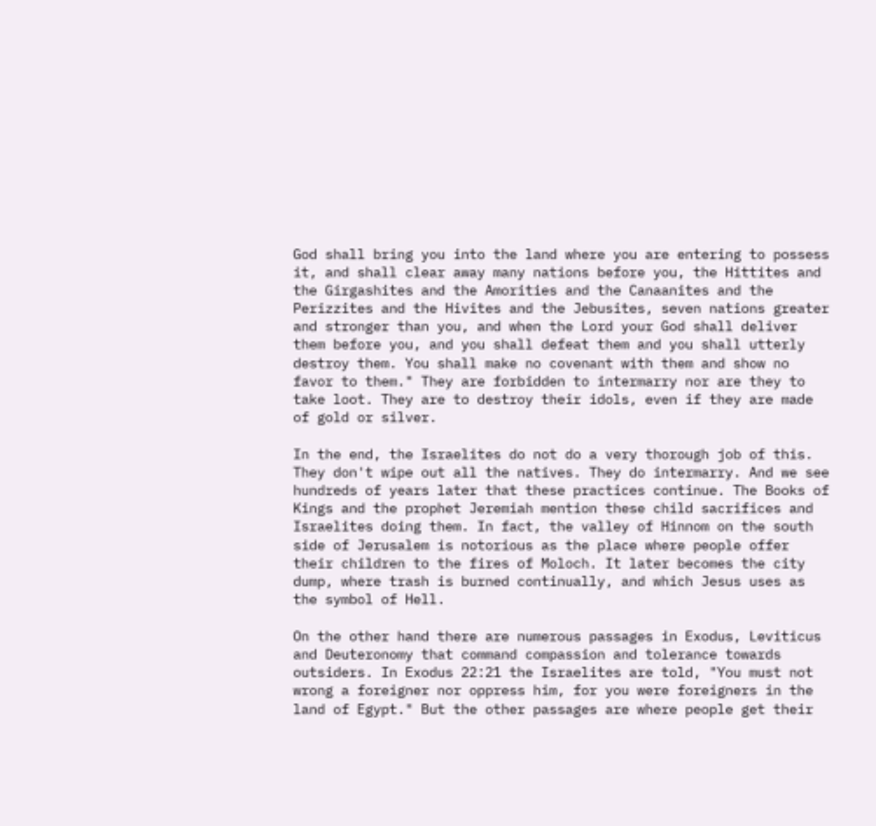God shall bring you into the land where you are entering to possess it, and shall clear away many nations before you, the Hittites and the Girgashites and the Amorities and the Canaanites and the Perizzites and the Hivites and the Jebusites, seven nations greater and stronger than you, and when the Lord your God shall deliver them before you, and you shall defeat them and you shall utterly destroy them. You shall make no covenant with them and show no favor to them." They are forbidden to intermarry nor are they to take loot. They are to destroy their idols, even if they are made of gold or silver.

In the end, the Israelites do not do a very thorough job of this. They don't wipe out all the natives. They do intermarry. And we see hundreds of years later that these practices continue. The Books of Kings and the prophet Jeremiah mention these child sacrifices and Israelites doing them. In fact, the valley of Hinnom on the south side of Jerusalem is notorious as the place where people offer their children to the fires of Moloch. It later becomes the city dump, where trash is burned continually, and which Jesus uses as the symbol of Hell.

On the other hand there are numerous passages in Exodus, Leviticus and Deuteronomy that command compassion and tolerance towards outsiders. In Exodus 22:21 the Israelites are told, "You must not wrong a foreigner nor oppress him, for you were foreigners in the land of Egypt." But the other passages are where people get their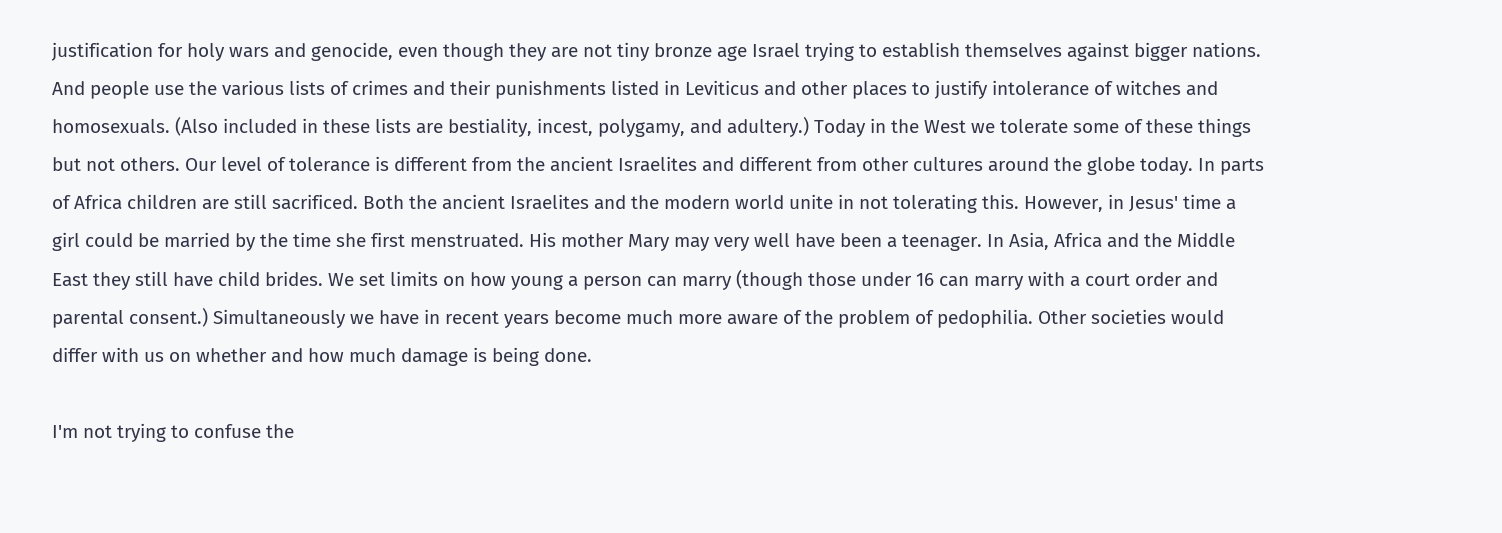justification for holy wars and genocide, even though they are not tiny bronze age Israel trying to establish themselves against bigger nations. And people use the various lists of crimes and their punishments listed in Leviticus and other places to justify intolerance of witches and homosexuals. (Also included in these lists are bestiality, incest, polygamy, and adultery.) Today in the West we tolerate some of these things but not others. Our level of tolerance is different from the ancient Israelites and different from other cultures around the globe today. In parts of Africa children are still sacrificed. Both the ancient Israelites and the modern world unite in not tolerating this. However, in Jesus' time a girl could be married by the time she first menstruated. His mother Mary may very well have been a teenager. In Asia, Africa and the Middle East they still have child brides. We set limits on how young a person can marry (though those under 16 can marry with a court order and parental consent.) Simultaneously we have in recent years become much more aware of the problem of pedophilia. Other societies would differ with us on whether and how much damage is being done.

I'm not trying to confuse the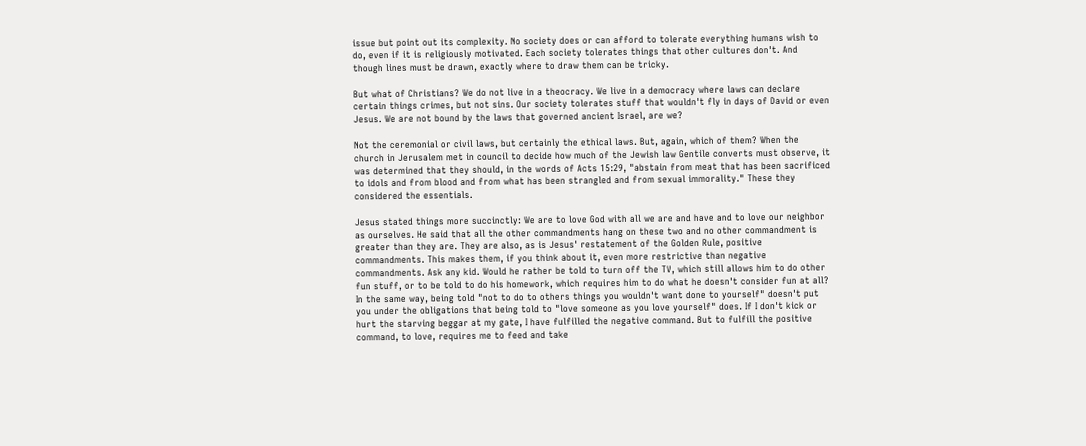issue but point out its complexity. No society does or can afford to tolerate everything humans wish to do, even if it is religiously motivated. Each society tolerates things that other cultures don't. And though lines must be drawn, exactly where to draw them can be tricky.

But what of Christians? We do not live in a theocracy. We live in a democracy where laws can declare certain things crimes, but not sins. Our society tolerates stuff that wouldn't fly in days of David or even Jesus. We are not bound by the laws that governed ancient Israel, are we?

Not the ceremonial or civil laws, but certainly the ethical laws. But, again, which of them? When the church in Jerusalem met in council to decide how much of the Jewish law Gentile converts must observe, it was determined that they should, in the words of Acts 15:29, "abstain from meat that has been sacrificed to idols and from blood and from what has been strangled and from sexual immorality." These they considered the essentials.

Jesus stated things more succinctly: We are to love God with all we are and have and to love our neighbor as ourselves. He said that all the other commandments hang on these two and no other commandment is greater than they are. They are also, as is Jesus' restatement of the Golden Rule, positive commandments. This makes them, if you think about it, even more restrictive than negative commandments. Ask any kid. Would he rather be told to turn off the TV, which still allows him to do other fun stuff, or to be told to do his homework, which requires him to do what he doesn't consider fun at all? In the same way, being told "not to do to others things you wouldn't want done to yourself" doesn't put you under the obligations that being told to "love someone as you love yourself" does. If I don't kick or hurt the starving beggar at my gate, I have fulfilled the negative command. But to fulfill the positive command, to love, requires me to feed and take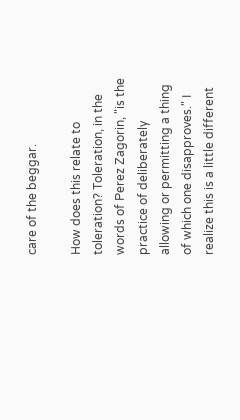care of the beggar.

How does this relate to toleration? Toleration, in the words of Perez Zagorin, "is the practice of deliberately allowing or permitting a thing of which one disapproves." I realize this is a little different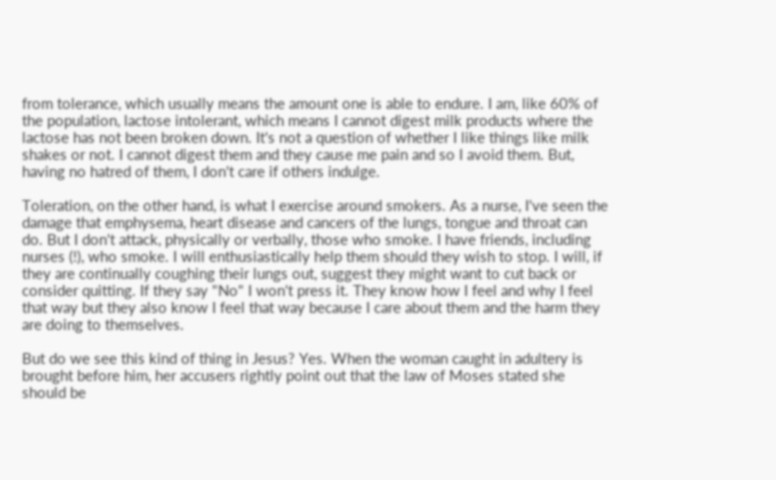from tolerance, which usually means the amount one is able to endure. I am, like 60% of the population, lactose intolerant, which means I cannot digest milk products where the lactose has not been broken down. It's not a question of whether I like things like milk shakes or not. I cannot digest them and they cause me pain and so I avoid them. But, having no hatred of them, I don't care if others indulge.

Toleration, on the other hand, is what I exercise around smokers. As a nurse, I've seen the damage that emphysema, heart disease and cancers of the lungs, tongue and throat can do. But I don't attack, physically or verbally, those who smoke. I have friends, including nurses (!), who smoke. I will enthusiastically help them should they wish to stop. I will, if they are continually coughing their lungs out, suggest they might want to cut back or consider quitting. If they say "No" I won't press it. They know how I feel and why I feel that way but they also know I feel that way because I care about them and the harm they are doing to themselves.

But do we see this kind of thing in Jesus? Yes. When the woman caught in adultery is brought before him, her accusers rightly point out that the law of Moses stated she should be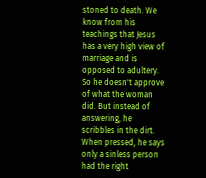stoned to death. We know from his teachings that Jesus has a very high view of marriage and is opposed to adultery. So he doesn't approve of what the woman did. But instead of answering, he scribbles in the dirt. When pressed, he says only a sinless person had the right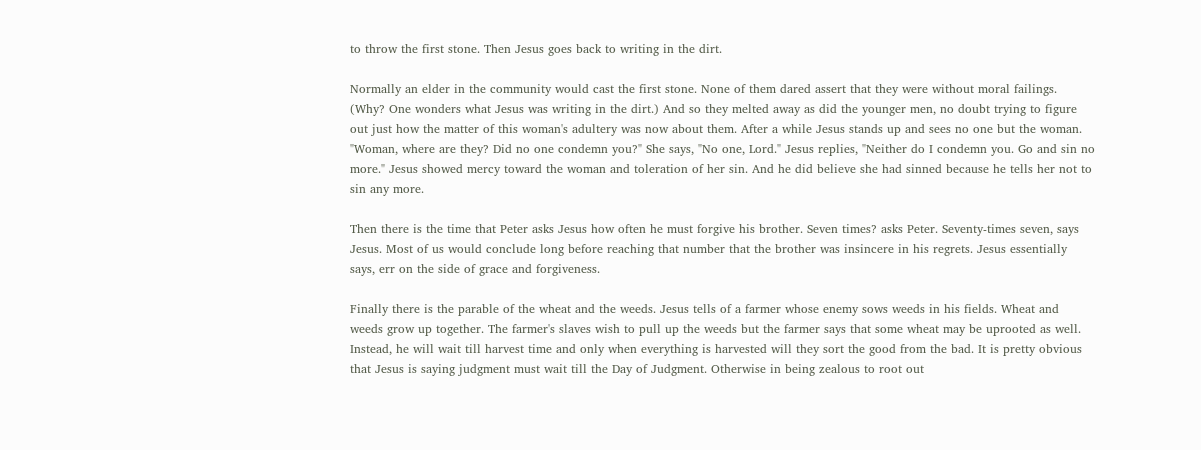to throw the first stone. Then Jesus goes back to writing in the dirt.

Normally an elder in the community would cast the first stone. None of them dared assert that they were without moral failings. (Why? One wonders what Jesus was writing in the dirt.) And so they melted away as did the younger men, no doubt trying to figure out just how the matter of this woman's adultery was now about them. After a while Jesus stands up and sees no one but the woman. "Woman, where are they? Did no one condemn you?" She says, "No one, Lord." Jesus replies, "Neither do I condemn you. Go and sin no more." Jesus showed mercy toward the woman and toleration of her sin. And he did believe she had sinned because he tells her not to sin any more.

Then there is the time that Peter asks Jesus how often he must forgive his brother. Seven times? asks Peter. Seventy-times seven, says Jesus. Most of us would conclude long before reaching that number that the brother was insincere in his regrets. Jesus essentially says, err on the side of grace and forgiveness.

Finally there is the parable of the wheat and the weeds. Jesus tells of a farmer whose enemy sows weeds in his fields. Wheat and weeds grow up together. The farmer's slaves wish to pull up the weeds but the farmer says that some wheat may be uprooted as well. Instead, he will wait till harvest time and only when everything is harvested will they sort the good from the bad. It is pretty obvious that Jesus is saying judgment must wait till the Day of Judgment. Otherwise in being zealous to root out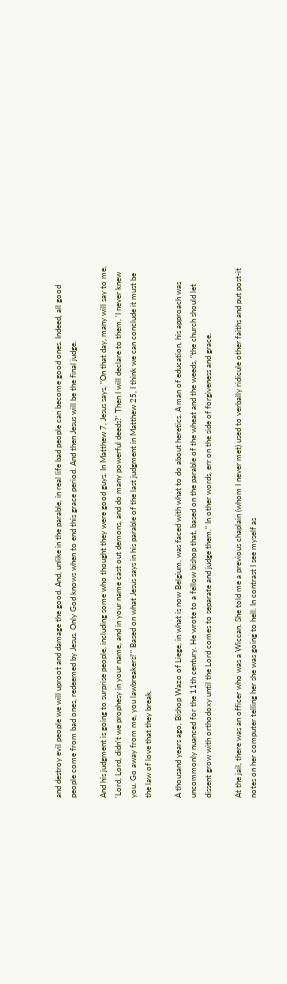and destroy evil people we will uproot and damage the good. And, unlike in the parable, in real life bad people can become good ones. Indeed, all good people come from bad ones, redeemed by Jesus. Only God knows when to end this grace period. And then Jesus will be the final judge.

And his judgment is going to surprise people, including some who thought they were good guys. In Matthew 7, Jesus says, "On that day, many will say to me, 'Lord, Lord, didn't we prophesy in your name, and in your name cast out demons, and do many powerful deeds?' Then I will declare to them, 'I never knew you. Go away from me, you lawbreakers!'" Based on what Jesus says in his parable of the last judgment in Matthew 25, I think we can conclude it must be the law of love that they break.

A thousand years ago, Bishop Wazo of Liege, in what is now Belgium, was faced with what to do about heretics. A man of education, his approach was uncommonly nuanced for the 11th century. He wrote to a fellow bishop that, based on the parable of the wheat and the weeds, "the church should let dissent grow with orthodoxy until the Lord comes to separate and judge them." In other words, err on the side of forgiveness and grace.

At the jail, there was an officer who was a Wiccan. She told me a previous chaplain (whom I never met) used to verbally ridicule other faiths and put post-it notes on her computer telling her she was going to hell. In contrast I see myself as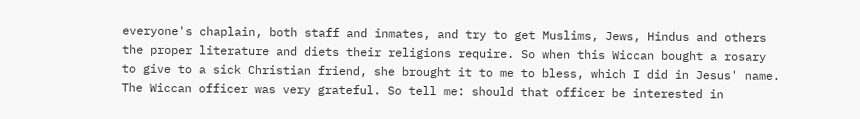everyone's chaplain, both staff and inmates, and try to get Muslims, Jews, Hindus and others the proper literature and diets their religions require. So when this Wiccan bought a rosary to give to a sick Christian friend, she brought it to me to bless, which I did in Jesus' name. The Wiccan officer was very grateful. So tell me: should that officer be interested in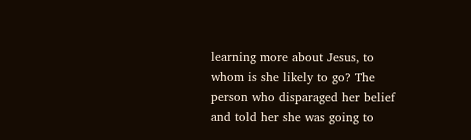learning more about Jesus, to whom is she likely to go? The person who disparaged her belief and told her she was going to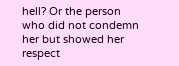hell? Or the person who did not condemn her but showed her respect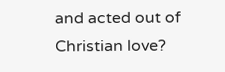and acted out of Christian love?